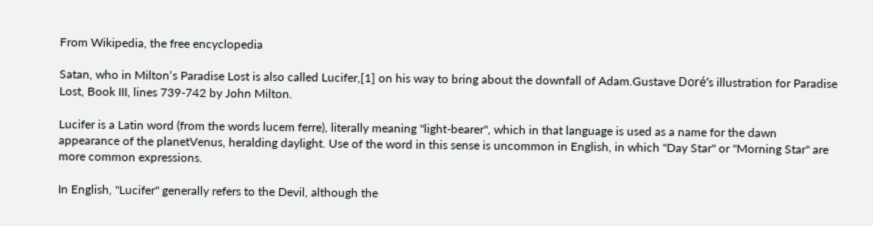From Wikipedia, the free encyclopedia

Satan, who in Milton‘s Paradise Lost is also called Lucifer,[1] on his way to bring about the downfall of Adam.Gustave Doré‘s illustration for Paradise Lost, Book III, lines 739-742 by John Milton.

Lucifer is a Latin word (from the words lucem ferre), literally meaning "light-bearer", which in that language is used as a name for the dawn appearance of the planetVenus, heralding daylight. Use of the word in this sense is uncommon in English, in which "Day Star" or "Morning Star" are more common expressions.

In English, "Lucifer" generally refers to the Devil, although the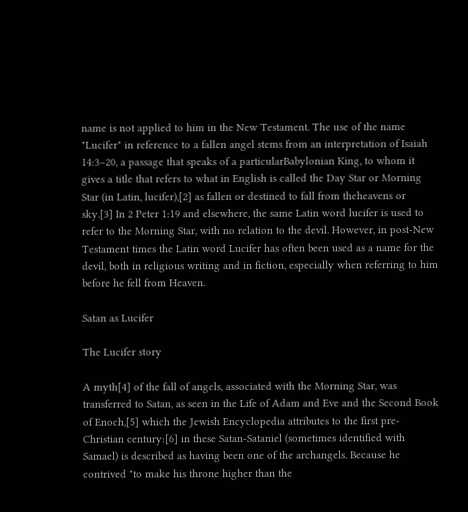name is not applied to him in the New Testament. The use of the name "Lucifer" in reference to a fallen angel stems from an interpretation of Isaiah 14:3–20, a passage that speaks of a particularBabylonian King, to whom it gives a title that refers to what in English is called the Day Star or Morning Star (in Latin, lucifer),[2] as fallen or destined to fall from theheavens or sky.[3] In 2 Peter 1:19 and elsewhere, the same Latin word lucifer is used to refer to the Morning Star, with no relation to the devil. However, in post-New Testament times the Latin word Lucifer has often been used as a name for the devil, both in religious writing and in fiction, especially when referring to him before he fell from Heaven.

Satan as Lucifer

The Lucifer story

A myth[4] of the fall of angels, associated with the Morning Star, was transferred to Satan, as seen in the Life of Adam and Eve and the Second Book of Enoch,[5] which the Jewish Encyclopedia attributes to the first pre-Christian century:[6] in these Satan-Sataniel (sometimes identified with Samael) is described as having been one of the archangels. Because he contrived "to make his throne higher than the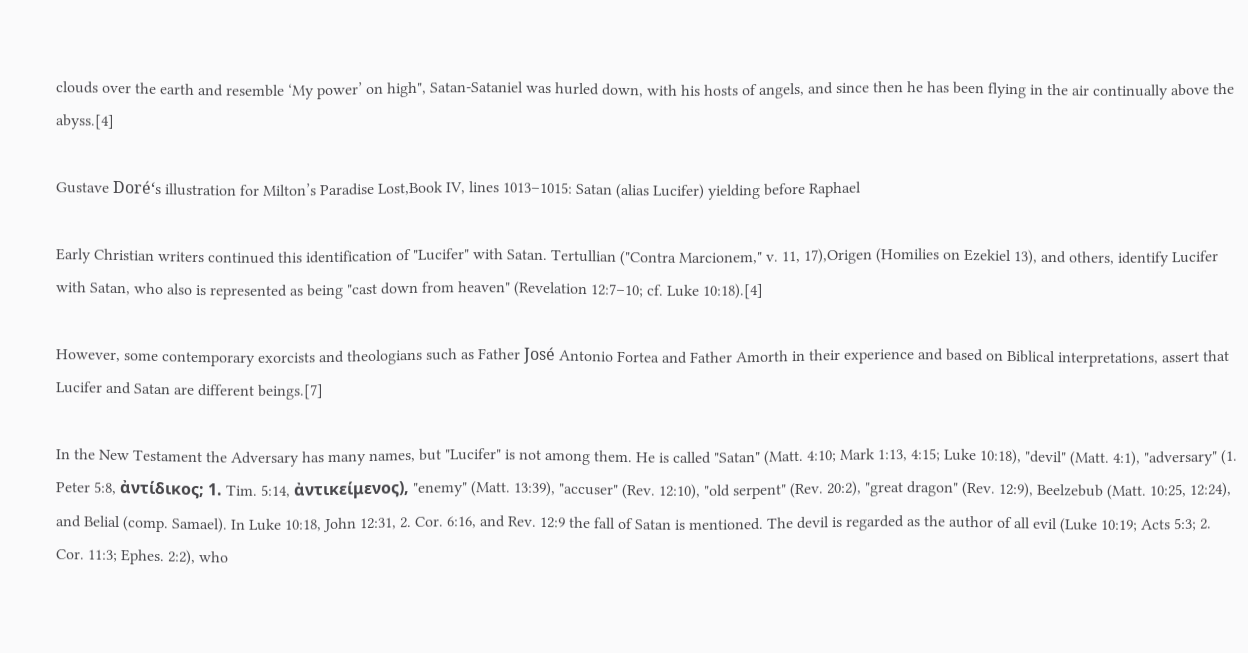clouds over the earth and resemble ‘My power’ on high", Satan-Sataniel was hurled down, with his hosts of angels, and since then he has been flying in the air continually above the abyss.[4]

Gustave Doré‘s illustration for Milton’s Paradise Lost,Book IV, lines 1013–1015: Satan (alias Lucifer) yielding before Raphael

Early Christian writers continued this identification of "Lucifer" with Satan. Tertullian ("Contra Marcionem," v. 11, 17),Origen (Homilies on Ezekiel 13), and others, identify Lucifer with Satan, who also is represented as being "cast down from heaven" (Revelation 12:7–10; cf. Luke 10:18).[4]

However, some contemporary exorcists and theologians such as Father José Antonio Fortea and Father Amorth in their experience and based on Biblical interpretations, assert that Lucifer and Satan are different beings.[7]

In the New Testament the Adversary has many names, but "Lucifer" is not among them. He is called "Satan" (Matt. 4:10; Mark 1:13, 4:15; Luke 10:18), "devil" (Matt. 4:1), "adversary" (1. Peter 5:8, ἀντίδικος; 1. Tim. 5:14, ἀντικείμενος), "enemy" (Matt. 13:39), "accuser" (Rev. 12:10), "old serpent" (Rev. 20:2), "great dragon" (Rev. 12:9), Beelzebub (Matt. 10:25, 12:24), and Belial (comp. Samael). In Luke 10:18, John 12:31, 2. Cor. 6:16, and Rev. 12:9 the fall of Satan is mentioned. The devil is regarded as the author of all evil (Luke 10:19; Acts 5:3; 2. Cor. 11:3; Ephes. 2:2), who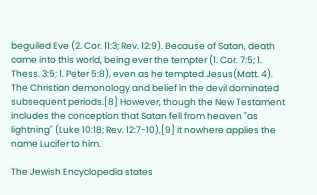beguiled Eve (2. Cor. 11:3; Rev. 12:9). Because of Satan, death came into this world, being ever the tempter (1. Cor. 7:5; 1. Thess. 3:5; 1. Peter 5:8), even as he tempted Jesus(Matt. 4). The Christian demonology and belief in the devil dominated subsequent periods.[8] However, though the New Testament includes the conception that Satan fell from heaven "as lightning" (Luke 10:18; Rev. 12:7-10),[9] it nowhere applies the name Lucifer to him.

The Jewish Encyclopedia states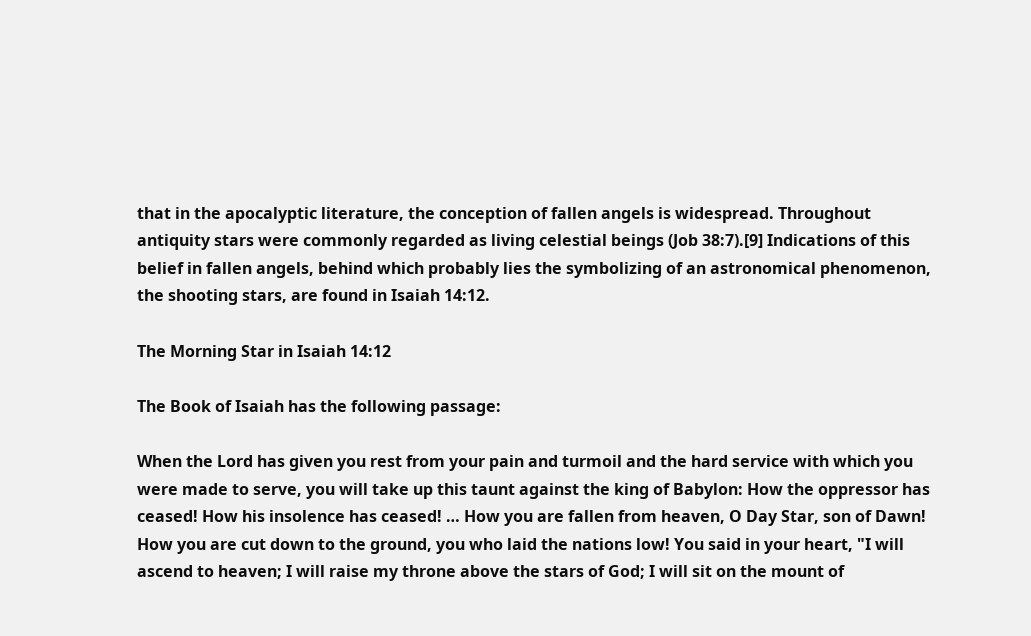that in the apocalyptic literature, the conception of fallen angels is widespread. Throughout antiquity stars were commonly regarded as living celestial beings (Job 38:7).[9] Indications of this belief in fallen angels, behind which probably lies the symbolizing of an astronomical phenomenon, the shooting stars, are found in Isaiah 14:12.

The Morning Star in Isaiah 14:12

The Book of Isaiah has the following passage:

When the Lord has given you rest from your pain and turmoil and the hard service with which you were made to serve, you will take up this taunt against the king of Babylon: How the oppressor has ceased! How his insolence has ceased! … How you are fallen from heaven, O Day Star, son of Dawn! How you are cut down to the ground, you who laid the nations low! You said in your heart, "I will ascend to heaven; I will raise my throne above the stars of God; I will sit on the mount of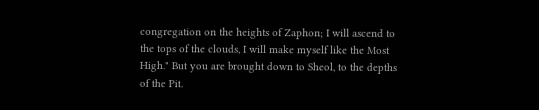congregation on the heights of Zaphon; I will ascend to the tops of the clouds, I will make myself like the Most High." But you are brought down to Sheol, to the depths of the Pit.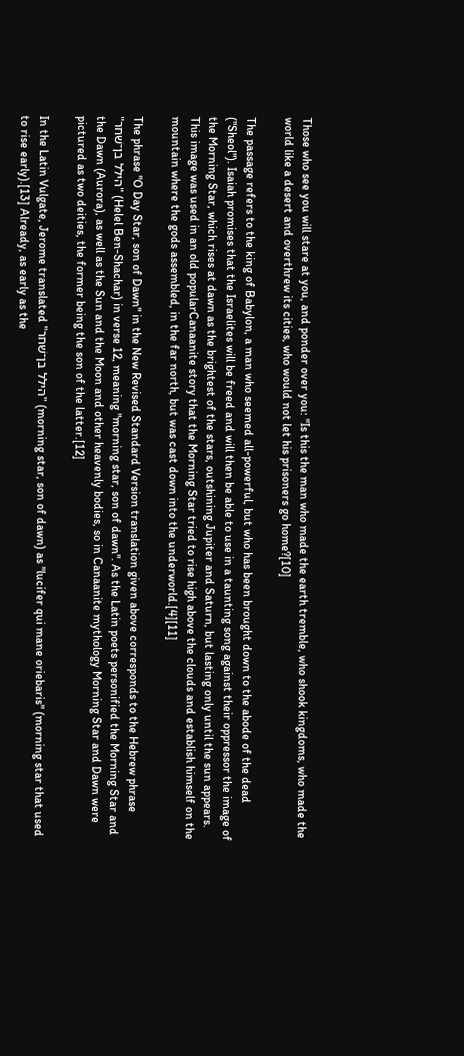Those who see you will stare at you, and ponder over you: "Is this the man who made the earth tremble, who shook kingdoms, who made the world like a desert and overthrew its cities, who would not let his prisoners go home?[10]

The passage refers to the king of Babylon, a man who seemed all-powerful, but who has been brought down to the abode of the dead ("Sheol"). Isaiah promises that the Israelites will be freed and will then be able to use in a taunting song against their oppressor the image of the Morning Star, which rises at dawn as the brightest of the stars, outshining Jupiter and Saturn, but lasting only until the sun appears. This image was used in an old popularCanaanite story that the Morning Star tried to rise high above the clouds and establish himself on the mountain where the gods assembled, in the far north, but was cast down into the underworld.[4][11]

The phrase "O Day Star, son of Dawn" in the New Revised Standard Version translation given above corresponds to the Hebrew phrase "הילל בן־שׁחר" (Helel Ben-Shachar) in verse 12, meaning "morning star, son of dawn". As the Latin poets personified the Morning Star and the Dawn (Aurora), as well as the Sun and the Moon and other heavenly bodies, so in Canaanite mythology Morning Star and Dawn were pictured as two deities, the former being the son of the latter.[12]

In the Latin Vulgate, Jerome translated "הילל בן־שׁחר" (morning star, son of dawn) as "lucifer qui mane oriebaris" (morning star that used to rise early).[13] Already, as early as the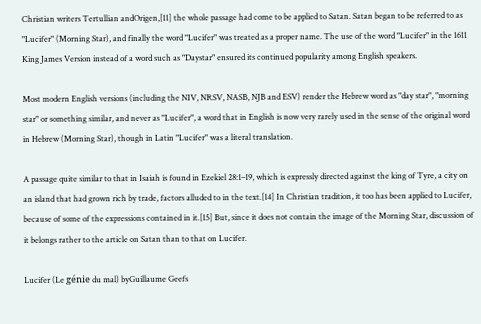Christian writers Tertullian andOrigen,[11] the whole passage had come to be applied to Satan. Satan began to be referred to as "Lucifer" (Morning Star), and finally the word "Lucifer" was treated as a proper name. The use of the word "Lucifer" in the 1611 King James Version instead of a word such as "Daystar" ensured its continued popularity among English speakers.

Most modern English versions (including the NIV, NRSV, NASB, NJB and ESV) render the Hebrew word as "day star", "morning star" or something similar, and never as "Lucifer", a word that in English is now very rarely used in the sense of the original word in Hebrew (Morning Star), though in Latin "Lucifer" was a literal translation.

A passage quite similar to that in Isaiah is found in Ezekiel 28:1–19, which is expressly directed against the king of Tyre, a city on an island that had grown rich by trade, factors alluded to in the text.[14] In Christian tradition, it too has been applied to Lucifer, because of some of the expressions contained in it.[15] But, since it does not contain the image of the Morning Star, discussion of it belongs rather to the article on Satan than to that on Lucifer.

Lucifer (Le génie du mal) byGuillaume Geefs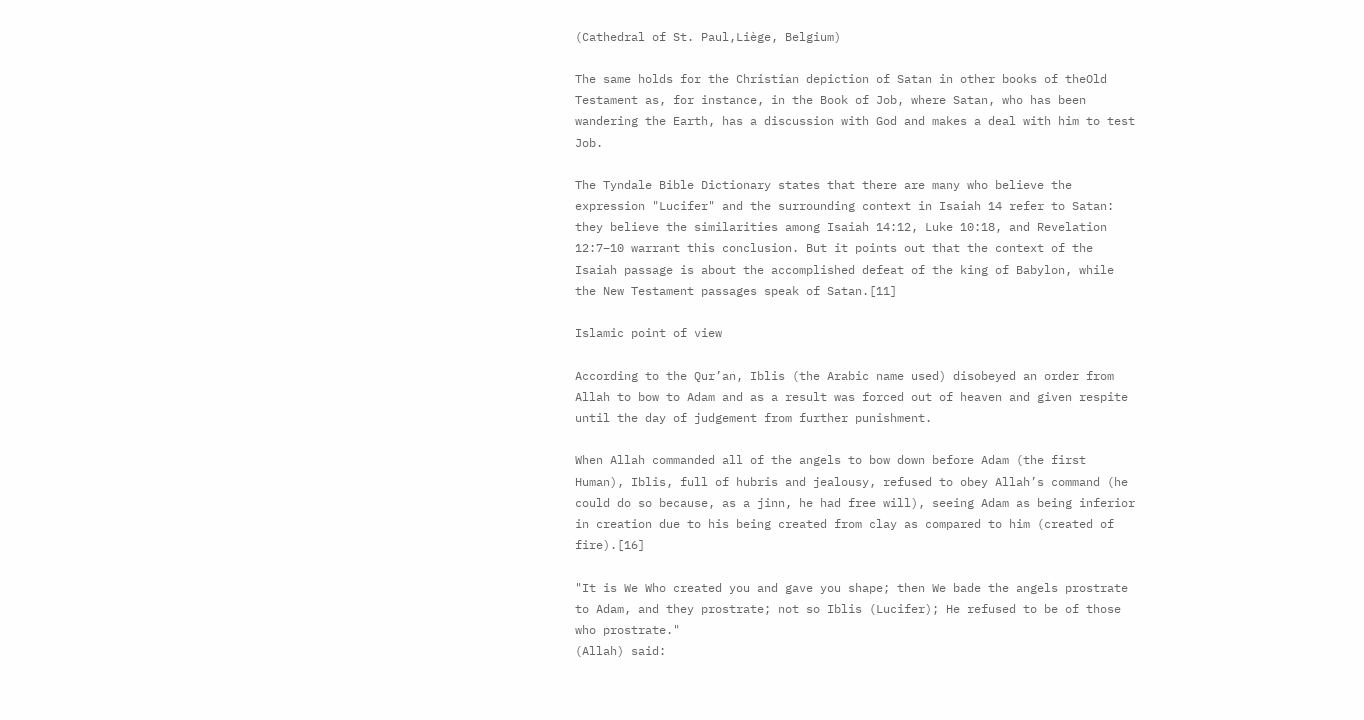(Cathedral of St. Paul,Liège, Belgium)

The same holds for the Christian depiction of Satan in other books of theOld Testament as, for instance, in the Book of Job, where Satan, who has been wandering the Earth, has a discussion with God and makes a deal with him to test Job.

The Tyndale Bible Dictionary states that there are many who believe the expression "Lucifer" and the surrounding context in Isaiah 14 refer to Satan: they believe the similarities among Isaiah 14:12, Luke 10:18, and Revelation 12:7–10 warrant this conclusion. But it points out that the context of the Isaiah passage is about the accomplished defeat of the king of Babylon, while the New Testament passages speak of Satan.[11]

Islamic point of view

According to the Qur’an, Iblis (the Arabic name used) disobeyed an order from Allah to bow to Adam and as a result was forced out of heaven and given respite until the day of judgement from further punishment.

When Allah commanded all of the angels to bow down before Adam (the first Human), Iblis, full of hubris and jealousy, refused to obey Allah’s command (he could do so because, as a jinn, he had free will), seeing Adam as being inferior in creation due to his being created from clay as compared to him (created of fire).[16]

"It is We Who created you and gave you shape; then We bade the angels prostrate to Adam, and they prostrate; not so Iblis (Lucifer); He refused to be of those who prostrate."
(Allah) said: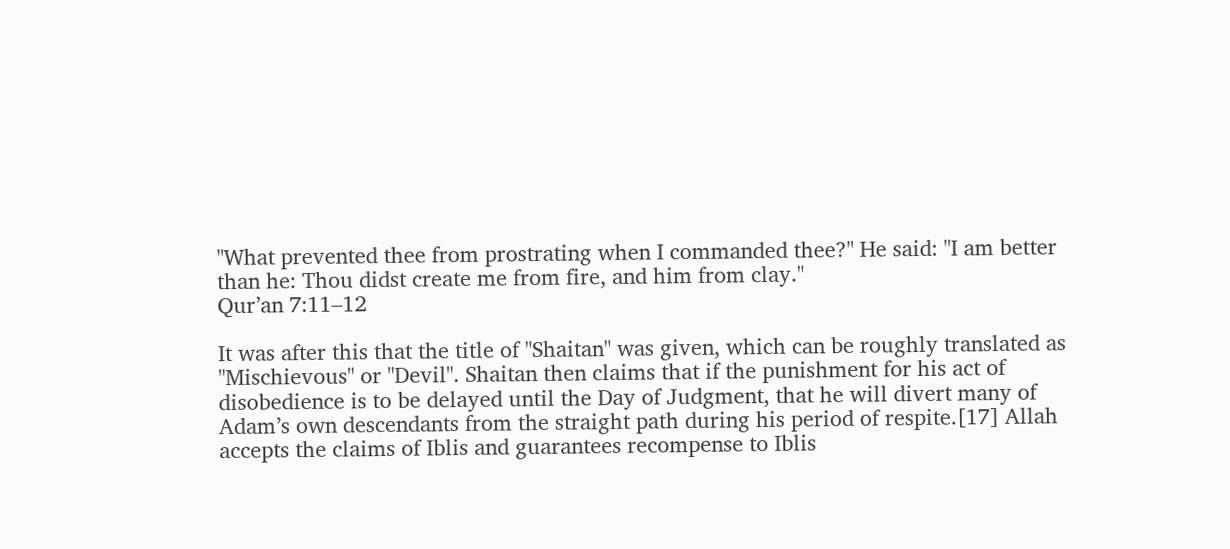"What prevented thee from prostrating when I commanded thee?" He said: "I am better than he: Thou didst create me from fire, and him from clay."
Qur’an 7:11–12

It was after this that the title of "Shaitan" was given, which can be roughly translated as "Mischievous" or "Devil". Shaitan then claims that if the punishment for his act of disobedience is to be delayed until the Day of Judgment, that he will divert many of Adam’s own descendants from the straight path during his period of respite.[17] Allah accepts the claims of Iblis and guarantees recompense to Iblis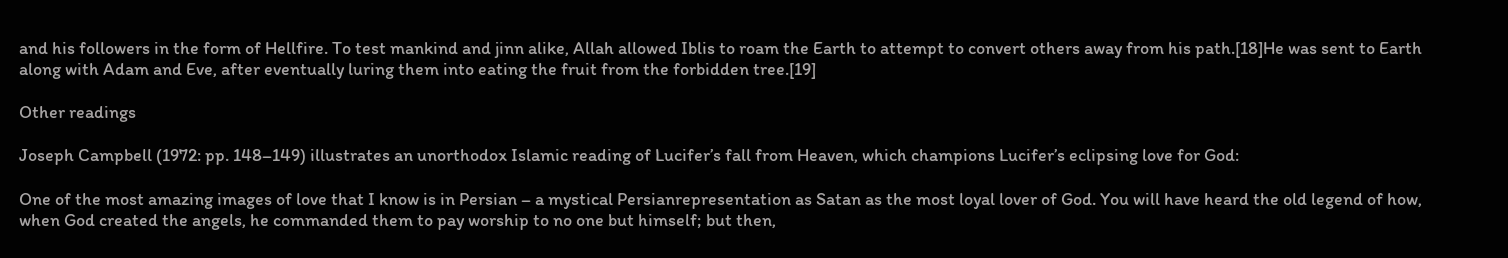and his followers in the form of Hellfire. To test mankind and jinn alike, Allah allowed Iblis to roam the Earth to attempt to convert others away from his path.[18]He was sent to Earth along with Adam and Eve, after eventually luring them into eating the fruit from the forbidden tree.[19]

Other readings

Joseph Campbell (1972: pp. 148–149) illustrates an unorthodox Islamic reading of Lucifer’s fall from Heaven, which champions Lucifer’s eclipsing love for God:

One of the most amazing images of love that I know is in Persian – a mystical Persianrepresentation as Satan as the most loyal lover of God. You will have heard the old legend of how, when God created the angels, he commanded them to pay worship to no one but himself; but then,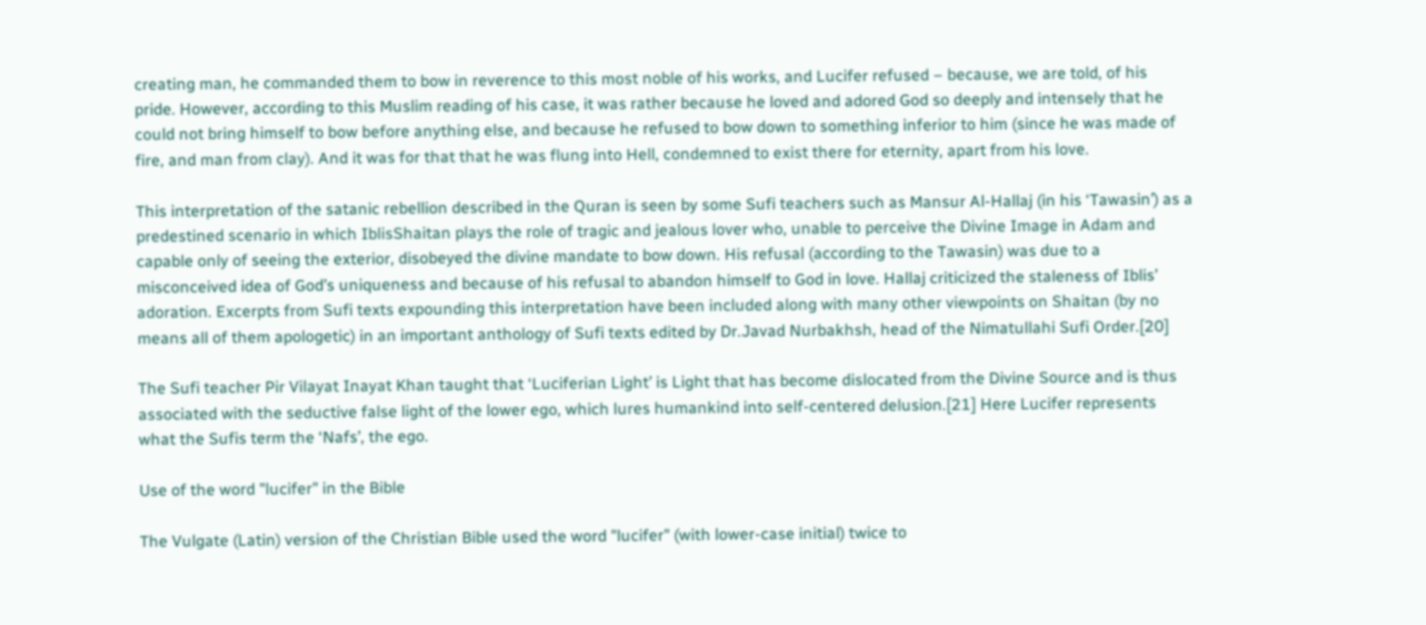creating man, he commanded them to bow in reverence to this most noble of his works, and Lucifer refused – because, we are told, of his pride. However, according to this Muslim reading of his case, it was rather because he loved and adored God so deeply and intensely that he could not bring himself to bow before anything else, and because he refused to bow down to something inferior to him (since he was made of fire, and man from clay). And it was for that that he was flung into Hell, condemned to exist there for eternity, apart from his love.

This interpretation of the satanic rebellion described in the Quran is seen by some Sufi teachers such as Mansur Al-Hallaj (in his ‘Tawasin’) as a predestined scenario in which IblisShaitan plays the role of tragic and jealous lover who, unable to perceive the Divine Image in Adam and capable only of seeing the exterior, disobeyed the divine mandate to bow down. His refusal (according to the Tawasin) was due to a misconceived idea of God’s uniqueness and because of his refusal to abandon himself to God in love. Hallaj criticized the staleness of Iblis’ adoration. Excerpts from Sufi texts expounding this interpretation have been included along with many other viewpoints on Shaitan (by no means all of them apologetic) in an important anthology of Sufi texts edited by Dr.Javad Nurbakhsh, head of the Nimatullahi Sufi Order.[20]

The Sufi teacher Pir Vilayat Inayat Khan taught that ‘Luciferian Light’ is Light that has become dislocated from the Divine Source and is thus associated with the seductive false light of the lower ego, which lures humankind into self-centered delusion.[21] Here Lucifer represents what the Sufis term the ‘Nafs’, the ego.

Use of the word "lucifer" in the Bible

The Vulgate (Latin) version of the Christian Bible used the word "lucifer" (with lower-case initial) twice to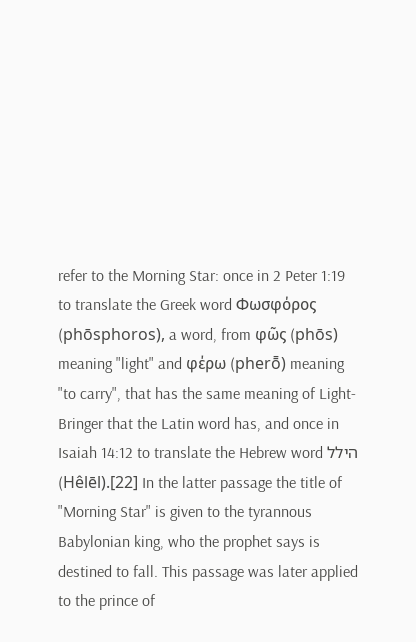refer to the Morning Star: once in 2 Peter 1:19 to translate the Greek word Φωσφόρος (phōsphoros), a word, from φῶς (phōs) meaning "light" and φέρω (pherō̄) meaning "to carry", that has the same meaning of Light-Bringer that the Latin word has, and once in Isaiah 14:12 to translate the Hebrew word הילל (Hêlēl).[22] In the latter passage the title of "Morning Star" is given to the tyrannous Babylonian king, who the prophet says is destined to fall. This passage was later applied to the prince of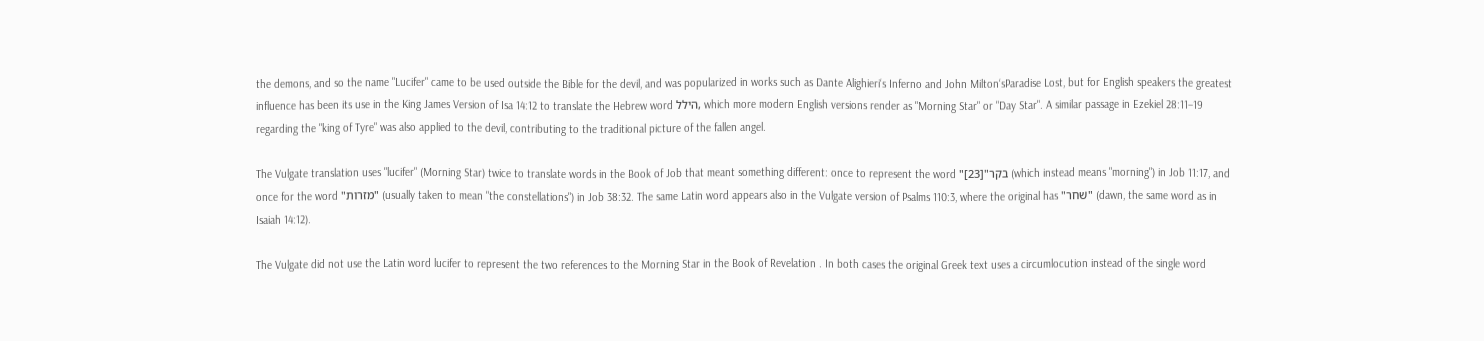the demons, and so the name "Lucifer" came to be used outside the Bible for the devil, and was popularized in works such as Dante Alighieri‘s Inferno and John Milton‘sParadise Lost, but for English speakers the greatest influence has been its use in the King James Version of Isa 14:12 to translate the Hebrew word הילל, which more modern English versions render as "Morning Star" or "Day Star". A similar passage in Ezekiel 28:11–19 regarding the "king of Tyre" was also applied to the devil, contributing to the traditional picture of the fallen angel.

The Vulgate translation uses "lucifer" (Morning Star) twice to translate words in the Book of Job that meant something different: once to represent the word "בקר"[23] (which instead means "morning") in Job 11:17, and once for the word "מזרות" (usually taken to mean "the constellations") in Job 38:32. The same Latin word appears also in the Vulgate version of Psalms 110:3, where the original has "שׁחר" (dawn, the same word as in Isaiah 14:12).

The Vulgate did not use the Latin word lucifer to represent the two references to the Morning Star in the Book of Revelation . In both cases the original Greek text uses a circumlocution instead of the single word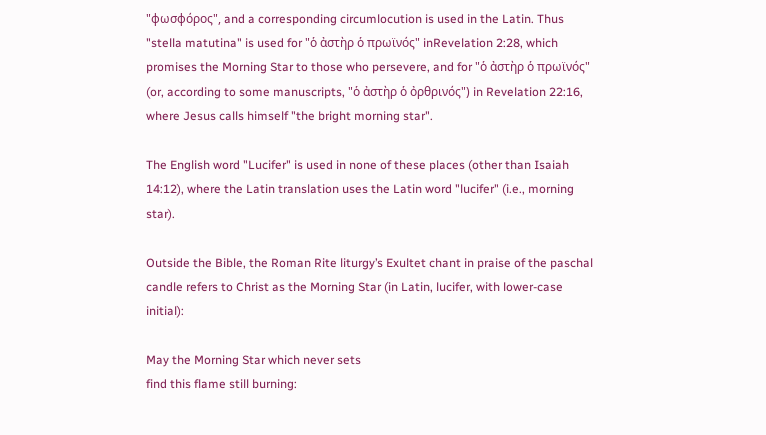"φωσφόρος", and a corresponding circumlocution is used in the Latin. Thus "stella matutina" is used for "ὁ ἀστὴρ ὁ πρωϊνός" inRevelation 2:28, which promises the Morning Star to those who persevere, and for "ὁ ἀστὴρ ὁ πρωϊνός" (or, according to some manuscripts, "ὁ ἀστὴρ ὁ ὀρθρινός") in Revelation 22:16, where Jesus calls himself "the bright morning star".

The English word "Lucifer" is used in none of these places (other than Isaiah 14:12), where the Latin translation uses the Latin word "lucifer" (i.e., morning star).

Outside the Bible, the Roman Rite liturgy’s Exultet chant in praise of the paschal candle refers to Christ as the Morning Star (in Latin, lucifer, with lower-case initial):

May the Morning Star which never sets
find this flame still burning: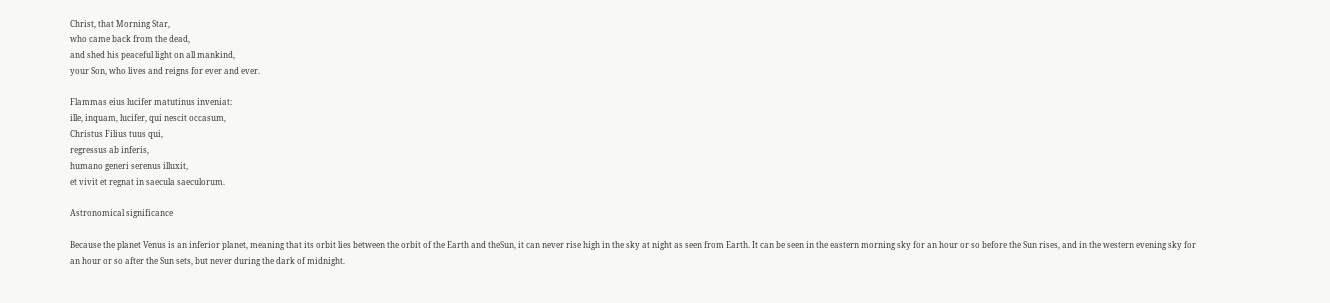Christ, that Morning Star,
who came back from the dead,
and shed his peaceful light on all mankind,
your Son, who lives and reigns for ever and ever.

Flammas eius lucifer matutinus inveniat:
ille, inquam, lucifer, qui nescit occasum,
Christus Filius tuus qui,
regressus ab inferis,
humano generi serenus illuxit,
et vivit et regnat in saecula saeculorum.

Astronomical significance

Because the planet Venus is an inferior planet, meaning that its orbit lies between the orbit of the Earth and theSun, it can never rise high in the sky at night as seen from Earth. It can be seen in the eastern morning sky for an hour or so before the Sun rises, and in the western evening sky for an hour or so after the Sun sets, but never during the dark of midnight.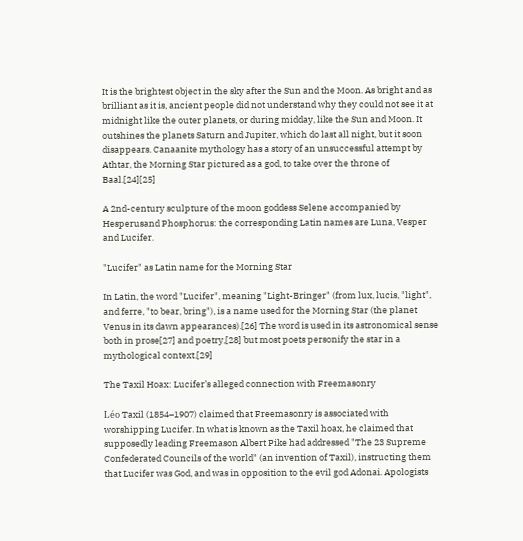It is the brightest object in the sky after the Sun and the Moon. As bright and as brilliant as it is, ancient people did not understand why they could not see it at midnight like the outer planets, or during midday, like the Sun and Moon. It outshines the planets Saturn and Jupiter, which do last all night, but it soon disappears. Canaanite mythology has a story of an unsuccessful attempt by Athtar, the Morning Star pictured as a god, to take over the throne of Baal.[24][25]

A 2nd-century sculpture of the moon goddess Selene accompanied by Hesperusand Phosphorus: the corresponding Latin names are Luna, Vesper and Lucifer.

"Lucifer" as Latin name for the Morning Star

In Latin, the word "Lucifer", meaning "Light-Bringer" (from lux, lucis, "light", and ferre, "to bear, bring"), is a name used for the Morning Star (the planet Venus in its dawn appearances).[26] The word is used in its astronomical sense both in prose[27] and poetry,[28] but most poets personify the star in a mythological context.[29]

The Taxil Hoax: Lucifer’s alleged connection with Freemasonry

Léo Taxil (1854–1907) claimed that Freemasonry is associated with worshipping Lucifer. In what is known as the Taxil hoax, he claimed that supposedly leading Freemason Albert Pike had addressed "The 23 Supreme Confederated Councils of the world" (an invention of Taxil), instructing them that Lucifer was God, and was in opposition to the evil god Adonai. Apologists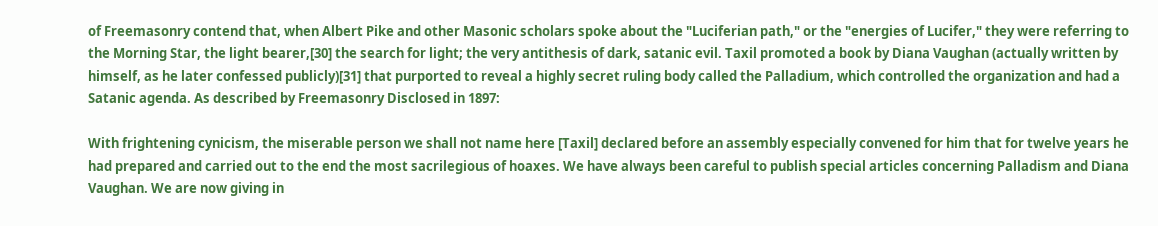of Freemasonry contend that, when Albert Pike and other Masonic scholars spoke about the "Luciferian path," or the "energies of Lucifer," they were referring to the Morning Star, the light bearer,[30] the search for light; the very antithesis of dark, satanic evil. Taxil promoted a book by Diana Vaughan (actually written by himself, as he later confessed publicly)[31] that purported to reveal a highly secret ruling body called the Palladium, which controlled the organization and had a Satanic agenda. As described by Freemasonry Disclosed in 1897:

With frightening cynicism, the miserable person we shall not name here [Taxil] declared before an assembly especially convened for him that for twelve years he had prepared and carried out to the end the most sacrilegious of hoaxes. We have always been careful to publish special articles concerning Palladism and Diana Vaughan. We are now giving in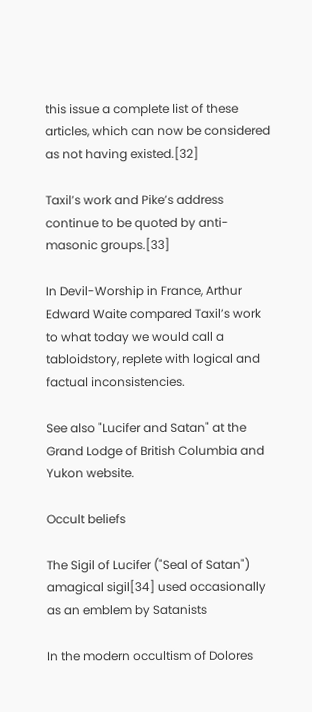this issue a complete list of these articles, which can now be considered as not having existed.[32]

Taxil’s work and Pike’s address continue to be quoted by anti-masonic groups.[33]

In Devil-Worship in France, Arthur Edward Waite compared Taxil’s work to what today we would call a tabloidstory, replete with logical and factual inconsistencies.

See also "Lucifer and Satan" at the Grand Lodge of British Columbia and Yukon website.

Occult beliefs

The Sigil of Lucifer ("Seal of Satan") amagical sigil[34] used occasionally as an emblem by Satanists

In the modern occultism of Dolores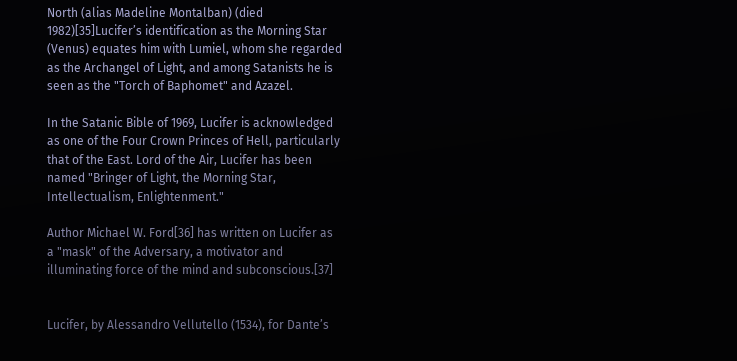North (alias Madeline Montalban) (died 1982)[35]Lucifer’s identification as the Morning Star (Venus) equates him with Lumiel, whom she regarded as the Archangel of Light, and among Satanists he is seen as the "Torch of Baphomet" and Azazel.

In the Satanic Bible of 1969, Lucifer is acknowledged as one of the Four Crown Princes of Hell, particularly that of the East. Lord of the Air, Lucifer has been named "Bringer of Light, the Morning Star, Intellectualism, Enlightenment."

Author Michael W. Ford[36] has written on Lucifer as a "mask" of the Adversary, a motivator and illuminating force of the mind and subconscious.[37]


Lucifer, by Alessandro Vellutello (1534), for Dante’s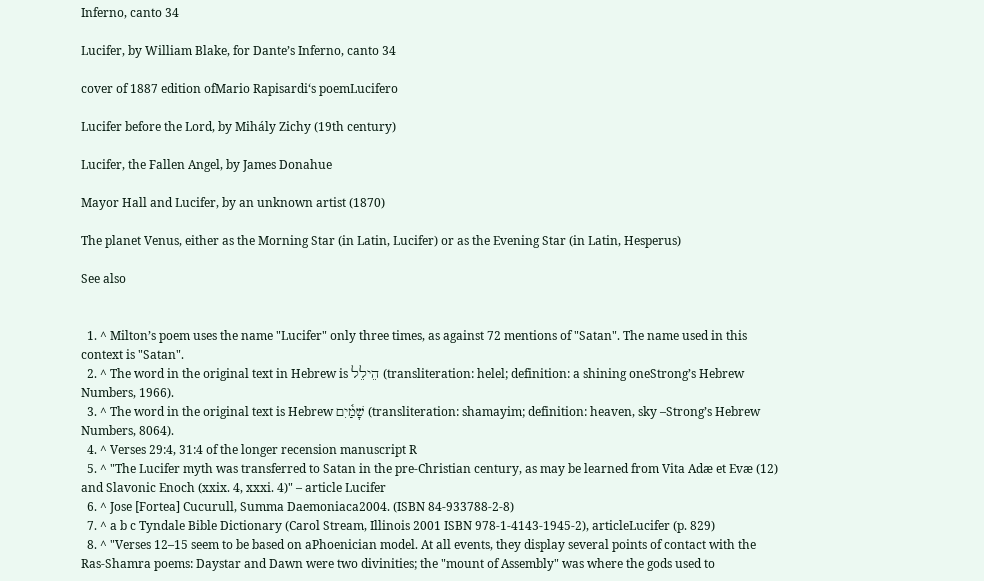Inferno, canto 34

Lucifer, by William Blake, for Dante’s Inferno, canto 34

cover of 1887 edition ofMario Rapisardi‘s poemLucifero

Lucifer before the Lord, by Mihály Zichy (19th century)

Lucifer, the Fallen Angel, by James Donahue

Mayor Hall and Lucifer, by an unknown artist (1870)

The planet Venus, either as the Morning Star (in Latin, Lucifer) or as the Evening Star (in Latin, Hesperus)

See also


  1. ^ Milton’s poem uses the name "Lucifer" only three times, as against 72 mentions of "Satan". The name used in this context is "Satan".
  2. ^ The word in the original text in Hebrew is הֵילֵל (transliteration: helel; definition: a shining oneStrong’s Hebrew Numbers, 1966).
  3. ^ The word in the original text is Hebrew שָׁמַ֫יִם (transliteration: shamayim; definition: heaven, sky –Strong’s Hebrew Numbers, 8064).
  4. ^ Verses 29:4, 31:4 of the longer recension manuscript R
  5. ^ "The Lucifer myth was transferred to Satan in the pre-Christian century, as may be learned from Vita Adæ et Evæ (12) and Slavonic Enoch (xxix. 4, xxxi. 4)" – article Lucifer
  6. ^ Jose [Fortea] Cucurull, Summa Daemoniaca2004. (ISBN 84-933788-2-8)
  7. ^ a b c Tyndale Bible Dictionary (Carol Stream, Illinois 2001 ISBN 978-1-4143-1945-2), articleLucifer (p. 829)
  8. ^ "Verses 12–15 seem to be based on aPhoenician model. At all events, they display several points of contact with the Ras-Shamra poems: Daystar and Dawn were two divinities; the "mount of Assembly" was where the gods used to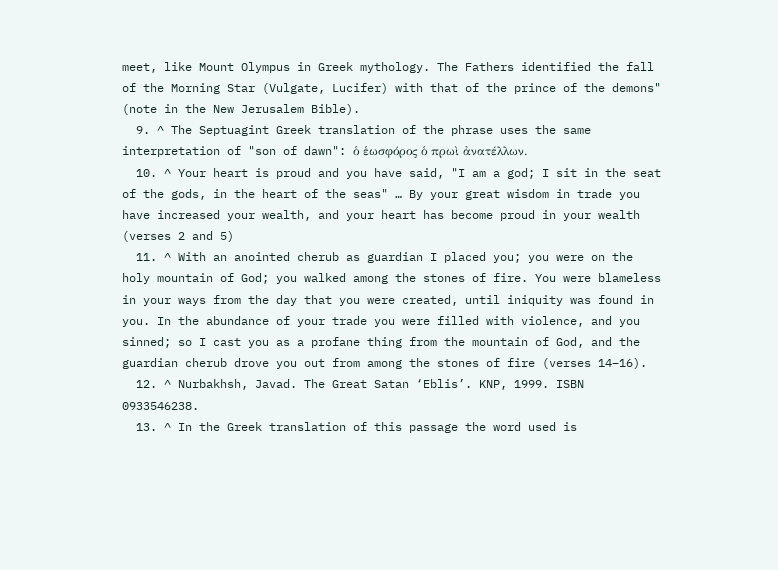meet, like Mount Olympus in Greek mythology. The Fathers identified the fall of the Morning Star (Vulgate, Lucifer) with that of the prince of the demons" (note in the New Jerusalem Bible).
  9. ^ The Septuagint Greek translation of the phrase uses the same interpretation of "son of dawn": ὁ ἑωσφόρος ὁ πρωὶ ἀνατέλλων.
  10. ^ Your heart is proud and you have said, "I am a god; I sit in the seat of the gods, in the heart of the seas" … By your great wisdom in trade you have increased your wealth, and your heart has become proud in your wealth (verses 2 and 5)
  11. ^ With an anointed cherub as guardian I placed you; you were on the holy mountain of God; you walked among the stones of fire. You were blameless in your ways from the day that you were created, until iniquity was found in you. In the abundance of your trade you were filled with violence, and you sinned; so I cast you as a profane thing from the mountain of God, and the guardian cherub drove you out from among the stones of fire (verses 14–16).
  12. ^ Nurbakhsh, Javad. The Great Satan ‘Eblis’. KNP, 1999. ISBN 0933546238.
  13. ^ In the Greek translation of this passage the word used is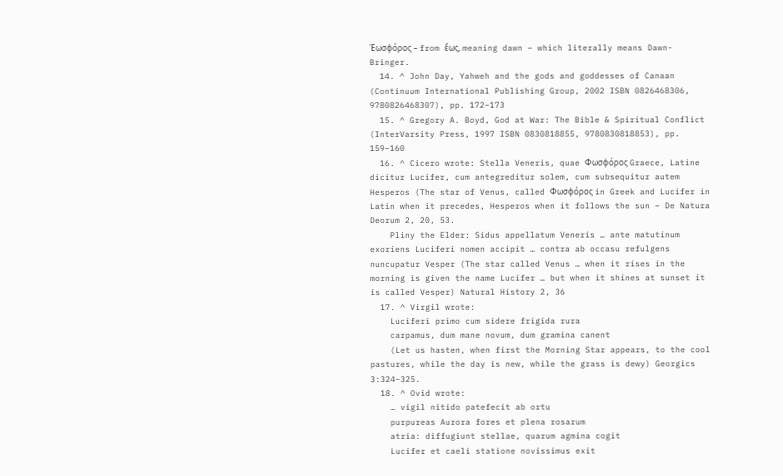Ἑωσφόρος – from ἔως, meaning dawn – which literally means Dawn-Bringer.
  14. ^ John Day, Yahweh and the gods and goddesses of Canaan (Continuum International Publishing Group, 2002 ISBN 0826468306, 9780826468307), pp. 172–173
  15. ^ Gregory A. Boyd, God at War: The Bible & Spiritual Conflict (InterVarsity Press, 1997 ISBN 0830818855, 9780830818853), pp. 159–160
  16. ^ Cicero wrote: Stella Veneris, quae Φωσφόρος Graece, Latine dicitur Lucifer, cum antegreditur solem, cum subsequitur autem Hesperos (The star of Venus, called Φωσφόρος in Greek and Lucifer in Latin when it precedes, Hesperos when it follows the sun – De Natura Deorum 2, 20, 53.
    Pliny the Elder: Sidus appellatum Veneris … ante matutinum exoriens Luciferi nomen accipit … contra ab occasu refulgens nuncupatur Vesper (The star called Venus … when it rises in the morning is given the name Lucifer … but when it shines at sunset it is called Vesper) Natural History 2, 36
  17. ^ Virgil wrote:
    Luciferi primo cum sidere frigida rura
    carpamus, dum mane novum, dum gramina canent
    (Let us hasten, when first the Morning Star appears, to the cool pastures, while the day is new, while the grass is dewy) Georgics 3:324–325.
  18. ^ Ovid wrote:
    … vigil nitido patefecit ab ortu
    purpureas Aurora fores et plena rosarum
    atria: diffugiunt stellae, quarum agmina cogit
    Lucifer et caeli statione novissimus exit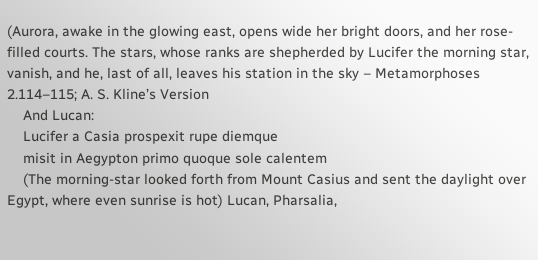(Aurora, awake in the glowing east, opens wide her bright doors, and her rose-filled courts. The stars, whose ranks are shepherded by Lucifer the morning star, vanish, and he, last of all, leaves his station in the sky – Metamorphoses 2.114–115; A. S. Kline’s Version
    And Lucan:
    Lucifer a Casia prospexit rupe diemque
    misit in Aegypton primo quoque sole calentem
    (The morning-star looked forth from Mount Casius and sent the daylight over Egypt, where even sunrise is hot) Lucan, Pharsalia,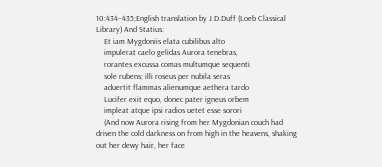10:434–435;English translation by J.D.Duff (Loeb Classical Library) And Statius:
    Et iam Mygdoniis elata cubilibus alto
    impulerat caelo gelidas Aurora tenebras,
    rorantes excussa comas multumque sequenti
    sole rubens; illi roseus per nubila seras
    aduertit flammas alienumque aethera tardo
    Lucifer exit equo, donec pater igneus orbem
    impleat atque ipsi radios uetet esse sorori
    (And now Aurora rising from her Mygdonian couch had driven the cold darkness on from high in the heavens, shaking out her dewy hair, her face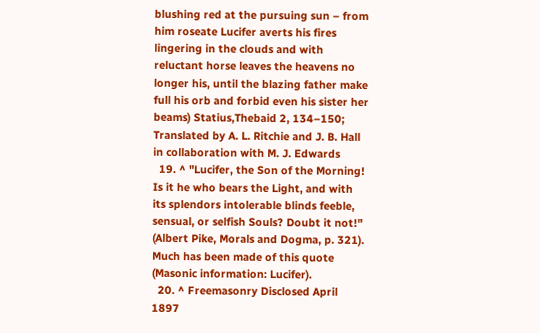blushing red at the pursuing sun – from him roseate Lucifer averts his fires lingering in the clouds and with reluctant horse leaves the heavens no longer his, until the blazing father make full his orb and forbid even his sister her beams) Statius,Thebaid 2, 134–150; Translated by A. L. Ritchie and J. B. Hall in collaboration with M. J. Edwards
  19. ^ "Lucifer, the Son of the Morning! Is it he who bears the Light, and with its splendors intolerable blinds feeble, sensual, or selfish Souls? Doubt it not!" (Albert Pike, Morals and Dogma, p. 321). Much has been made of this quote (Masonic information: Lucifer).
  20. ^ Freemasonry Disclosed April 1897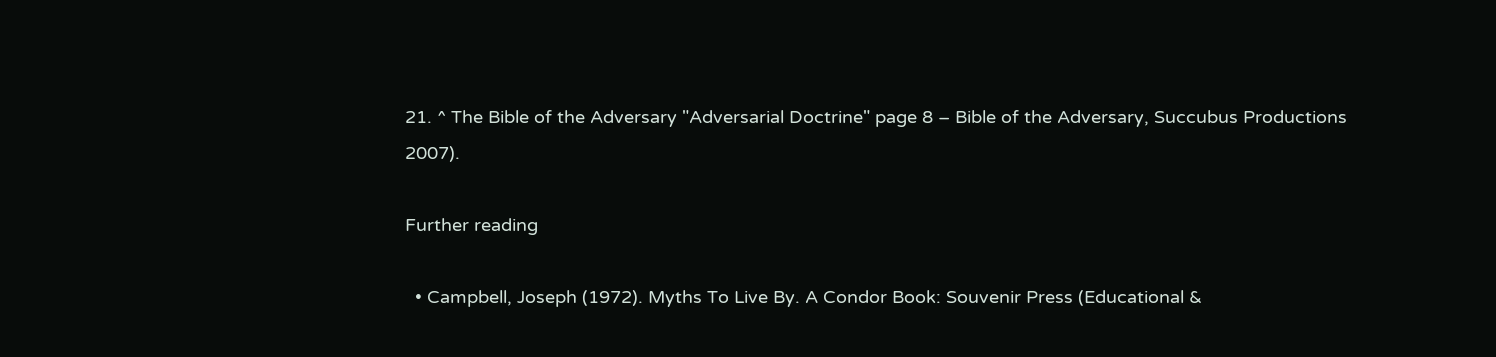21. ^ The Bible of the Adversary "Adversarial Doctrine" page 8 – Bible of the Adversary, Succubus Productions 2007).

Further reading

  • Campbell, Joseph (1972). Myths To Live By. A Condor Book: Souvenir Press (Educational &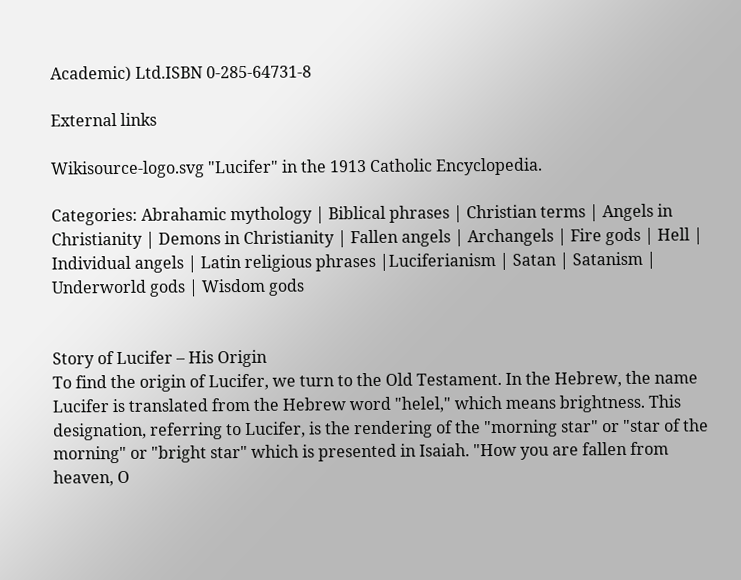Academic) Ltd.ISBN 0-285-64731-8

External links

Wikisource-logo.svg "Lucifer" in the 1913 Catholic Encyclopedia.

Categories: Abrahamic mythology | Biblical phrases | Christian terms | Angels in Christianity | Demons in Christianity | Fallen angels | Archangels | Fire gods | Hell | Individual angels | Latin religious phrases |Luciferianism | Satan | Satanism | Underworld gods | Wisdom gods


Story of Lucifer – His Origin
To find the origin of Lucifer, we turn to the Old Testament. In the Hebrew, the name Lucifer is translated from the Hebrew word "helel," which means brightness. This designation, referring to Lucifer, is the rendering of the "morning star" or "star of the morning" or "bright star" which is presented in Isaiah. "How you are fallen from heaven, O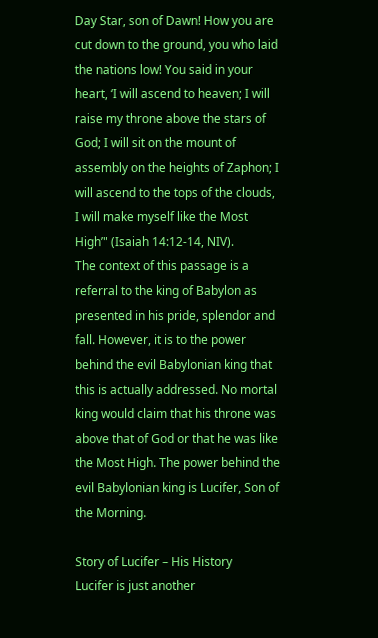Day Star, son of Dawn! How you are cut down to the ground, you who laid the nations low! You said in your heart, ‘I will ascend to heaven; I will raise my throne above the stars of God; I will sit on the mount of assembly on the heights of Zaphon; I will ascend to the tops of the clouds, I will make myself like the Most High’" (Isaiah 14:12-14, NIV).
The context of this passage is a referral to the king of Babylon as presented in his pride, splendor and fall. However, it is to the power behind the evil Babylonian king that this is actually addressed. No mortal king would claim that his throne was above that of God or that he was like the Most High. The power behind the evil Babylonian king is Lucifer, Son of the Morning.

Story of Lucifer – His History
Lucifer is just another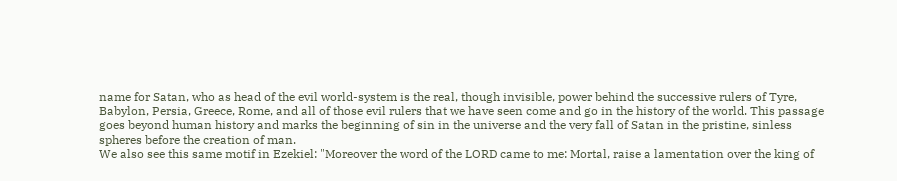name for Satan, who as head of the evil world-system is the real, though invisible, power behind the successive rulers of Tyre, Babylon, Persia, Greece, Rome, and all of those evil rulers that we have seen come and go in the history of the world. This passage goes beyond human history and marks the beginning of sin in the universe and the very fall of Satan in the pristine, sinless spheres before the creation of man.
We also see this same motif in Ezekiel: "Moreover the word of the LORD came to me: Mortal, raise a lamentation over the king of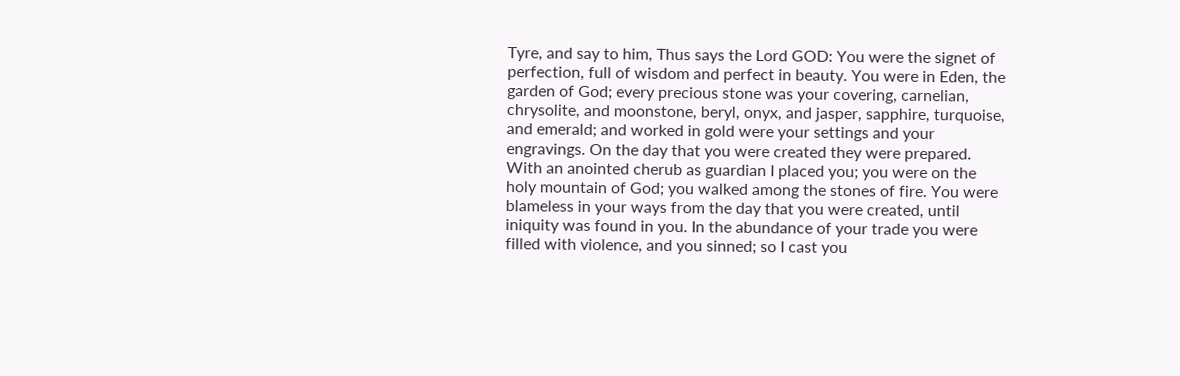Tyre, and say to him, Thus says the Lord GOD: You were the signet of perfection, full of wisdom and perfect in beauty. You were in Eden, the garden of God; every precious stone was your covering, carnelian, chrysolite, and moonstone, beryl, onyx, and jasper, sapphire, turquoise, and emerald; and worked in gold were your settings and your engravings. On the day that you were created they were prepared. With an anointed cherub as guardian I placed you; you were on the holy mountain of God; you walked among the stones of fire. You were blameless in your ways from the day that you were created, until iniquity was found in you. In the abundance of your trade you were filled with violence, and you sinned; so I cast you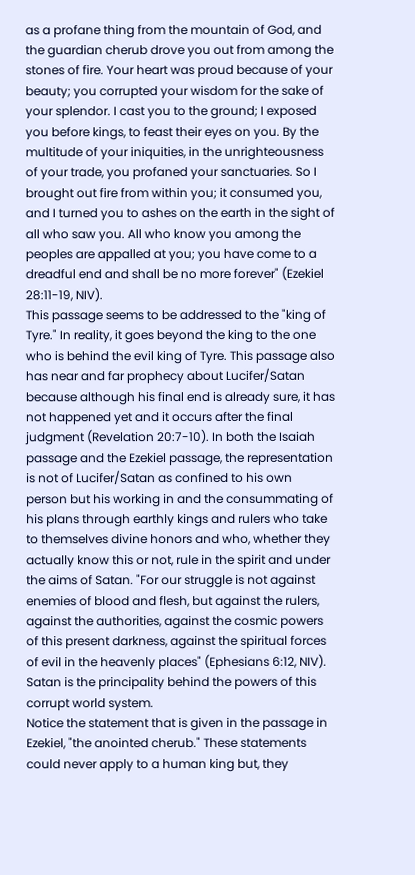as a profane thing from the mountain of God, and the guardian cherub drove you out from among the stones of fire. Your heart was proud because of your beauty; you corrupted your wisdom for the sake of your splendor. I cast you to the ground; I exposed you before kings, to feast their eyes on you. By the multitude of your iniquities, in the unrighteousness of your trade, you profaned your sanctuaries. So I brought out fire from within you; it consumed you, and I turned you to ashes on the earth in the sight of all who saw you. All who know you among the peoples are appalled at you; you have come to a dreadful end and shall be no more forever" (Ezekiel 28:11-19, NIV).
This passage seems to be addressed to the "king of Tyre." In reality, it goes beyond the king to the one who is behind the evil king of Tyre. This passage also has near and far prophecy about Lucifer/Satan because although his final end is already sure, it has not happened yet and it occurs after the final judgment (Revelation 20:7-10). In both the Isaiah passage and the Ezekiel passage, the representation is not of Lucifer/Satan as confined to his own person but his working in and the consummating of his plans through earthly kings and rulers who take to themselves divine honors and who, whether they actually know this or not, rule in the spirit and under the aims of Satan. "For our struggle is not against enemies of blood and flesh, but against the rulers, against the authorities, against the cosmic powers of this present darkness, against the spiritual forces of evil in the heavenly places" (Ephesians 6:12, NIV). Satan is the principality behind the powers of this corrupt world system.
Notice the statement that is given in the passage in Ezekiel, "the anointed cherub." These statements could never apply to a human king but, they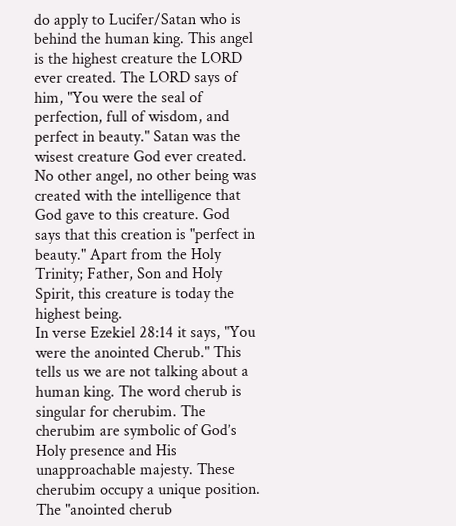do apply to Lucifer/Satan who is behind the human king. This angel is the highest creature the LORD ever created. The LORD says of him, "You were the seal of perfection, full of wisdom, and perfect in beauty." Satan was the wisest creature God ever created. No other angel, no other being was created with the intelligence that God gave to this creature. God says that this creation is "perfect in beauty." Apart from the Holy Trinity; Father, Son and Holy Spirit, this creature is today the highest being.
In verse Ezekiel 28:14 it says, "You were the anointed Cherub." This tells us we are not talking about a human king. The word cherub is singular for cherubim. The cherubim are symbolic of God’s Holy presence and His unapproachable majesty. These cherubim occupy a unique position. The "anointed cherub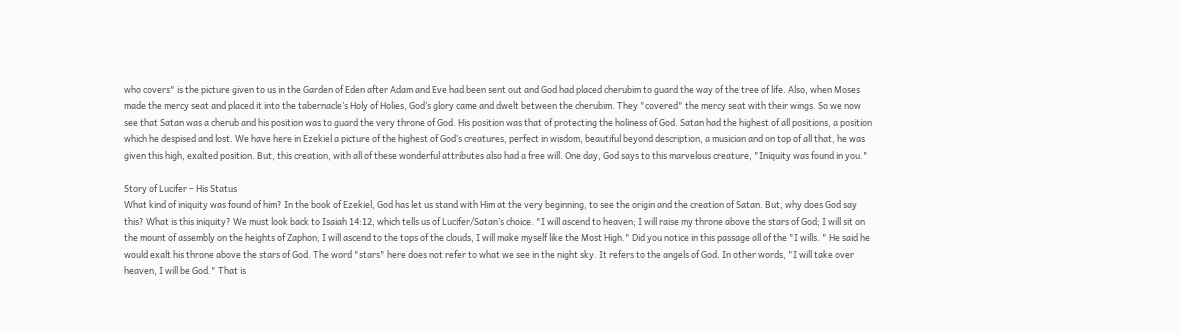who covers" is the picture given to us in the Garden of Eden after Adam and Eve had been sent out and God had placed cherubim to guard the way of the tree of life. Also, when Moses made the mercy seat and placed it into the tabernacle’s Holy of Holies, God’s glory came and dwelt between the cherubim. They "covered" the mercy seat with their wings. So we now see that Satan was a cherub and his position was to guard the very throne of God. His position was that of protecting the holiness of God. Satan had the highest of all positions, a position which he despised and lost. We have here in Ezekiel a picture of the highest of God’s creatures, perfect in wisdom, beautiful beyond description, a musician and on top of all that, he was given this high, exalted position. But, this creation, with all of these wonderful attributes also had a free will. One day, God says to this marvelous creature, "Iniquity was found in you."

Story of Lucifer – His Status
What kind of iniquity was found of him? In the book of Ezekiel, God has let us stand with Him at the very beginning, to see the origin and the creation of Satan. But, why does God say this? What is this iniquity? We must look back to Isaiah 14:12, which tells us of Lucifer/Satan’s choice. "I will ascend to heaven; I will raise my throne above the stars of God; I will sit on the mount of assembly on the heights of Zaphon; I will ascend to the tops of the clouds, I will make myself like the Most High." Did you notice in this passage all of the "I wills. " He said he would exalt his throne above the stars of God. The word "stars" here does not refer to what we see in the night sky. It refers to the angels of God. In other words, "I will take over heaven, I will be God." That is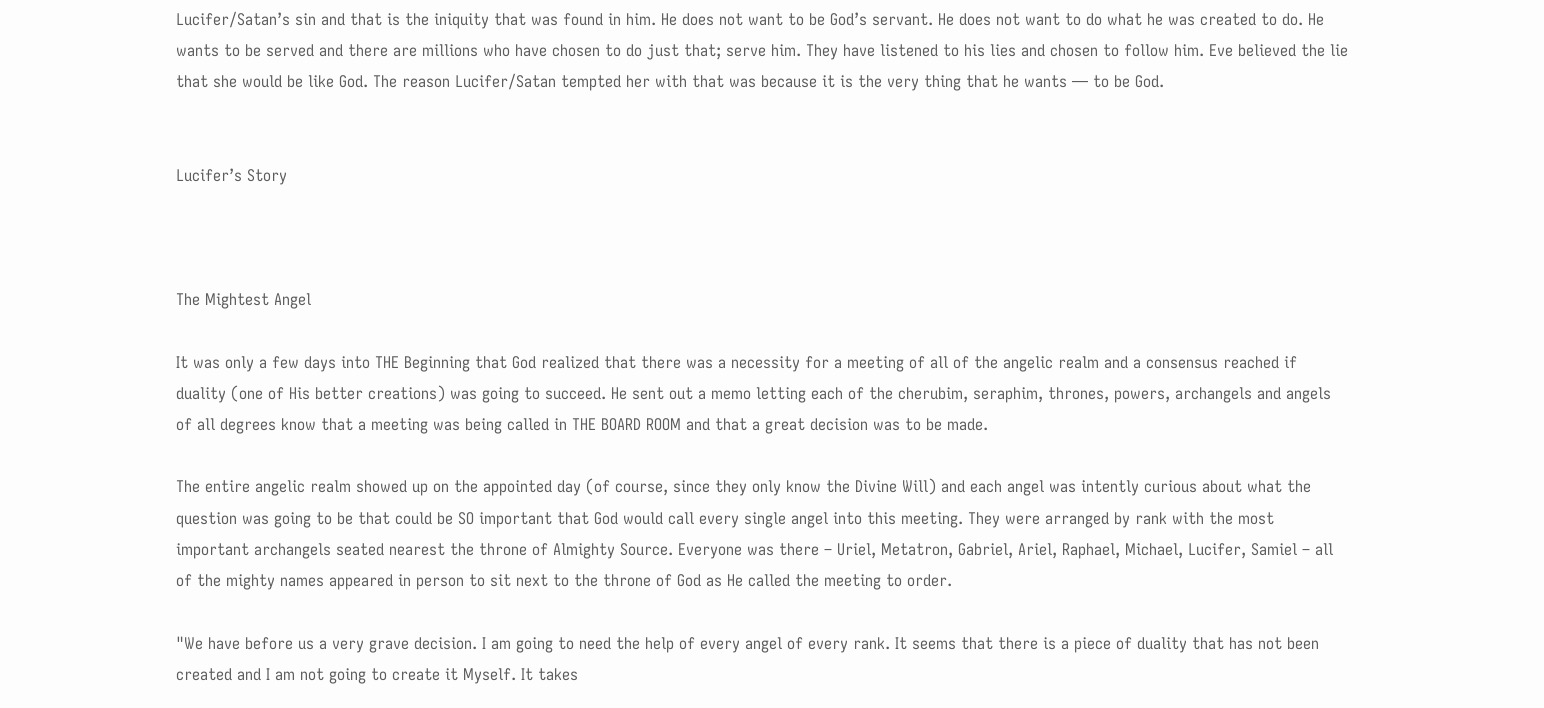Lucifer/Satan’s sin and that is the iniquity that was found in him. He does not want to be God’s servant. He does not want to do what he was created to do. He wants to be served and there are millions who have chosen to do just that; serve him. They have listened to his lies and chosen to follow him. Eve believed the lie that she would be like God. The reason Lucifer/Satan tempted her with that was because it is the very thing that he wants — to be God.


Lucifer’s Story



The Mightest Angel

It was only a few days into THE Beginning that God realized that there was a necessity for a meeting of all of the angelic realm and a consensus reached if duality (one of His better creations) was going to succeed. He sent out a memo letting each of the cherubim, seraphim, thrones, powers, archangels and angels of all degrees know that a meeting was being called in THE BOARD ROOM and that a great decision was to be made.

The entire angelic realm showed up on the appointed day (of course, since they only know the Divine Will) and each angel was intently curious about what the question was going to be that could be SO important that God would call every single angel into this meeting. They were arranged by rank with the most important archangels seated nearest the throne of Almighty Source. Everyone was there – Uriel, Metatron, Gabriel, Ariel, Raphael, Michael, Lucifer, Samiel – all of the mighty names appeared in person to sit next to the throne of God as He called the meeting to order.

"We have before us a very grave decision. I am going to need the help of every angel of every rank. It seems that there is a piece of duality that has not been created and I am not going to create it Myself. It takes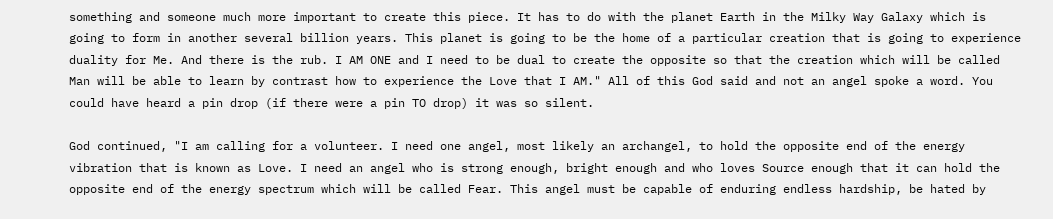something and someone much more important to create this piece. It has to do with the planet Earth in the Milky Way Galaxy which is going to form in another several billion years. This planet is going to be the home of a particular creation that is going to experience duality for Me. And there is the rub. I AM ONE and I need to be dual to create the opposite so that the creation which will be called Man will be able to learn by contrast how to experience the Love that I AM." All of this God said and not an angel spoke a word. You could have heard a pin drop (if there were a pin TO drop) it was so silent.

God continued, "I am calling for a volunteer. I need one angel, most likely an archangel, to hold the opposite end of the energy vibration that is known as Love. I need an angel who is strong enough, bright enough and who loves Source enough that it can hold the opposite end of the energy spectrum which will be called Fear. This angel must be capable of enduring endless hardship, be hated by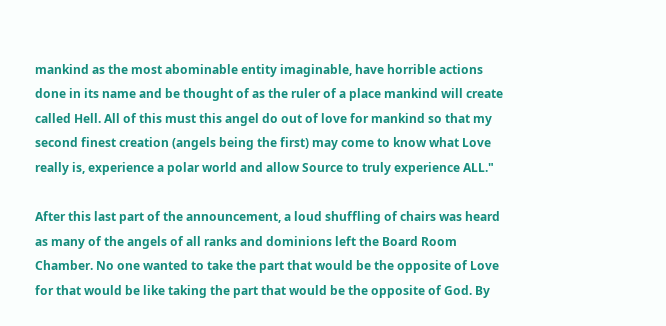mankind as the most abominable entity imaginable, have horrible actions done in its name and be thought of as the ruler of a place mankind will create called Hell. All of this must this angel do out of love for mankind so that my second finest creation (angels being the first) may come to know what Love really is, experience a polar world and allow Source to truly experience ALL."

After this last part of the announcement, a loud shuffling of chairs was heard as many of the angels of all ranks and dominions left the Board Room Chamber. No one wanted to take the part that would be the opposite of Love for that would be like taking the part that would be the opposite of God. By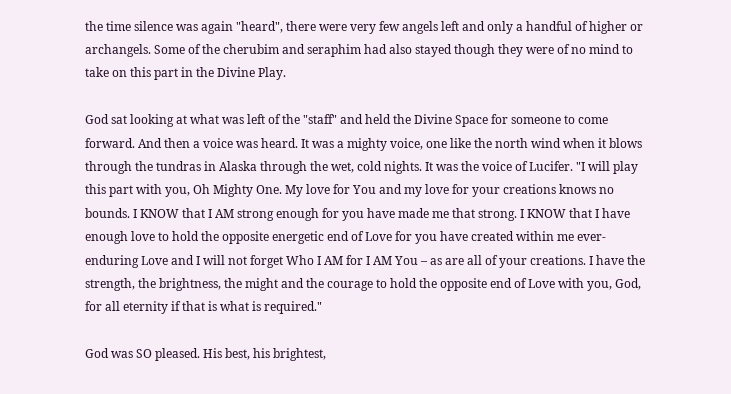the time silence was again "heard", there were very few angels left and only a handful of higher or archangels. Some of the cherubim and seraphim had also stayed though they were of no mind to take on this part in the Divine Play.

God sat looking at what was left of the "staff" and held the Divine Space for someone to come forward. And then a voice was heard. It was a mighty voice, one like the north wind when it blows through the tundras in Alaska through the wet, cold nights. It was the voice of Lucifer. "I will play this part with you, Oh Mighty One. My love for You and my love for your creations knows no bounds. I KNOW that I AM strong enough for you have made me that strong. I KNOW that I have enough love to hold the opposite energetic end of Love for you have created within me ever-enduring Love and I will not forget Who I AM for I AM You – as are all of your creations. I have the strength, the brightness, the might and the courage to hold the opposite end of Love with you, God, for all eternity if that is what is required."

God was SO pleased. His best, his brightest,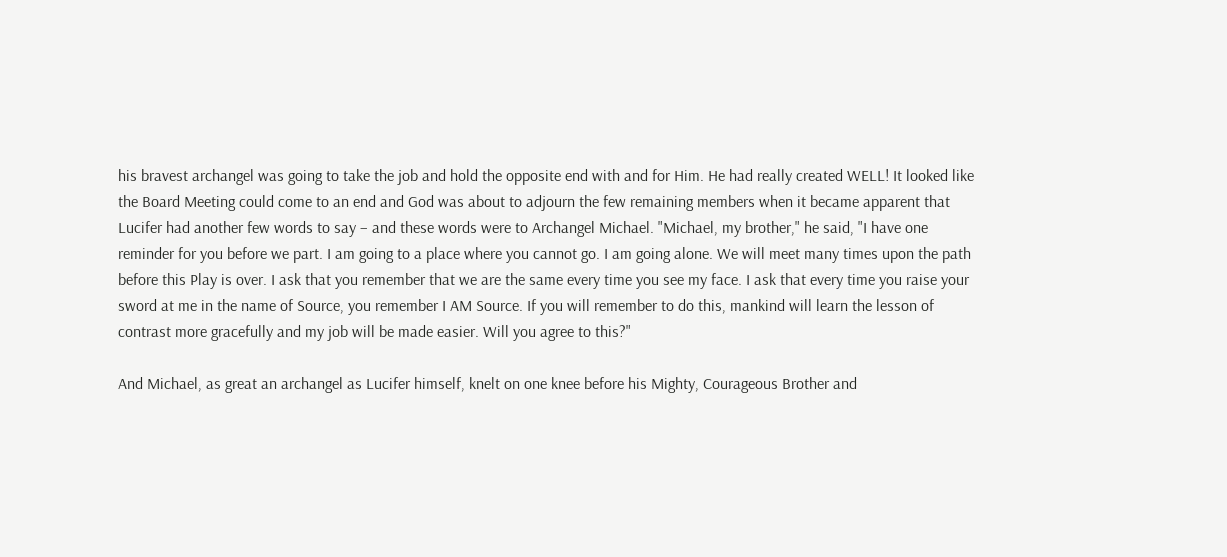his bravest archangel was going to take the job and hold the opposite end with and for Him. He had really created WELL! It looked like the Board Meeting could come to an end and God was about to adjourn the few remaining members when it became apparent that Lucifer had another few words to say – and these words were to Archangel Michael. "Michael, my brother," he said, "I have one reminder for you before we part. I am going to a place where you cannot go. I am going alone. We will meet many times upon the path before this Play is over. I ask that you remember that we are the same every time you see my face. I ask that every time you raise your sword at me in the name of Source, you remember I AM Source. If you will remember to do this, mankind will learn the lesson of contrast more gracefully and my job will be made easier. Will you agree to this?"

And Michael, as great an archangel as Lucifer himself, knelt on one knee before his Mighty, Courageous Brother and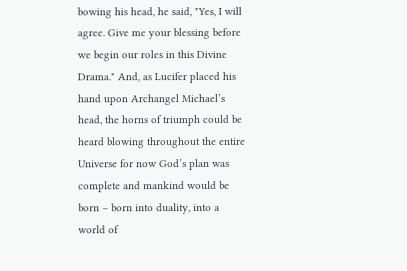bowing his head, he said, "Yes, I will agree. Give me your blessing before we begin our roles in this Divine Drama." And, as Lucifer placed his hand upon Archangel Michael’s head, the horns of triumph could be heard blowing throughout the entire Universe for now God’s plan was complete and mankind would be born – born into duality, into a world of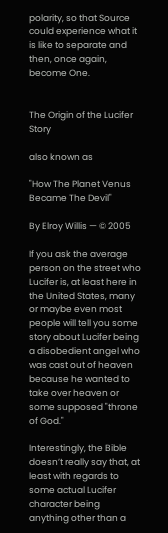polarity, so that Source could experience what it is like to separate and then, once again, become One.


The Origin of the Lucifer Story

also known as

"How The Planet Venus Became The Devil"

By Elroy Willis — © 2005

If you ask the average person on the street who Lucifer is, at least here in the United States, many or maybe even most people will tell you some story about Lucifer being a disobedient angel who was cast out of heaven because he wanted to take over heaven or some supposed "throne of God."

Interestingly, the Bible doesn’t really say that, at least with regards to some actual Lucifer character being anything other than a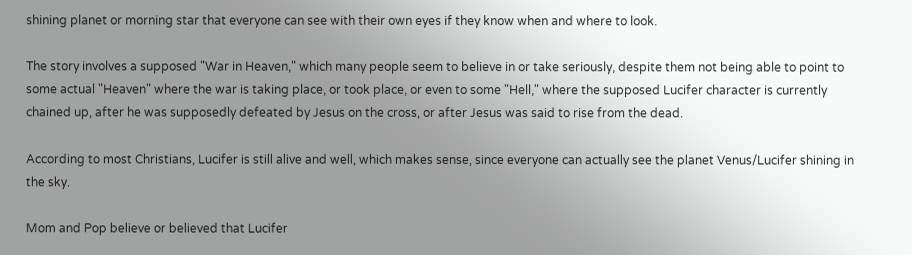shining planet or morning star that everyone can see with their own eyes if they know when and where to look.

The story involves a supposed "War in Heaven," which many people seem to believe in or take seriously, despite them not being able to point to some actual "Heaven" where the war is taking place, or took place, or even to some "Hell," where the supposed Lucifer character is currently chained up, after he was supposedly defeated by Jesus on the cross, or after Jesus was said to rise from the dead.

According to most Christians, Lucifer is still alive and well, which makes sense, since everyone can actually see the planet Venus/Lucifer shining in the sky.

Mom and Pop believe or believed that Lucifer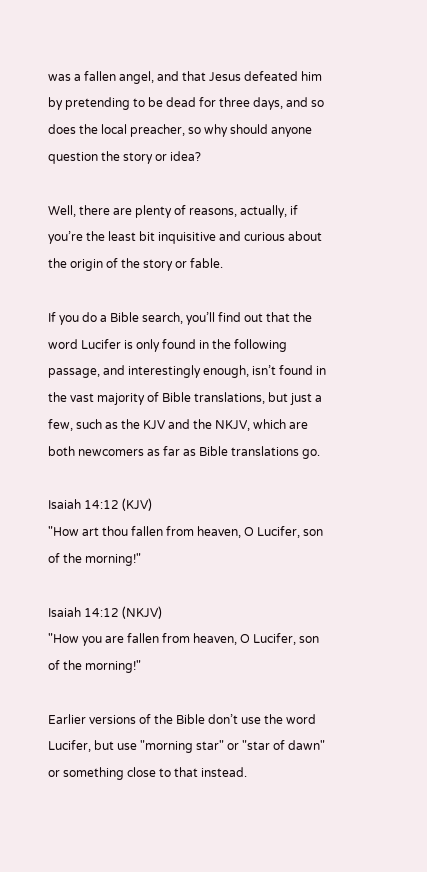was a fallen angel, and that Jesus defeated him by pretending to be dead for three days, and so does the local preacher, so why should anyone question the story or idea?

Well, there are plenty of reasons, actually, if you’re the least bit inquisitive and curious about the origin of the story or fable.

If you do a Bible search, you’ll find out that the word Lucifer is only found in the following passage, and interestingly enough, isn’t found in the vast majority of Bible translations, but just a few, such as the KJV and the NKJV, which are both newcomers as far as Bible translations go.

Isaiah 14:12 (KJV)
"How art thou fallen from heaven, O Lucifer, son of the morning!"

Isaiah 14:12 (NKJV)
"How you are fallen from heaven, O Lucifer, son of the morning!"

Earlier versions of the Bible don’t use the word Lucifer, but use "morning star" or "star of dawn" or something close to that instead.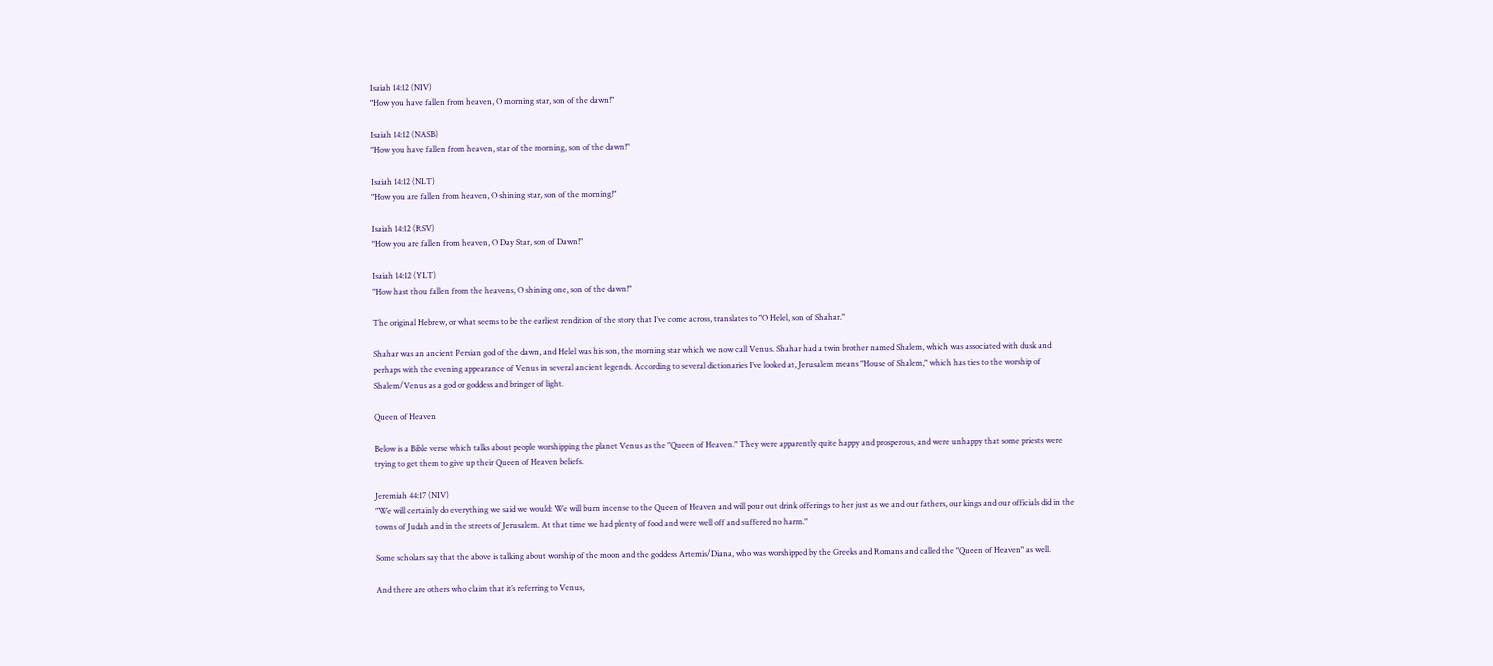Isaiah 14:12 (NIV)
"How you have fallen from heaven, O morning star, son of the dawn!"

Isaiah 14:12 (NASB)
"How you have fallen from heaven, star of the morning, son of the dawn!"

Isaiah 14:12 (NLT)
"How you are fallen from heaven, O shining star, son of the morning!"

Isaiah 14:12 (RSV)
"How you are fallen from heaven, O Day Star, son of Dawn!"

Isaiah 14:12 (YLT)
"How hast thou fallen from the heavens, O shining one, son of the dawn!"

The original Hebrew, or what seems to be the earliest rendition of the story that I’ve come across, translates to "O Helel, son of Shahar."

Shahar was an ancient Persian god of the dawn, and Helel was his son, the morning star which we now call Venus. Shahar had a twin brother named Shalem, which was associated with dusk and perhaps with the evening appearance of Venus in several ancient legends. According to several dictionaries I’ve looked at, Jerusalem means "House of Shalem," which has ties to the worship of Shalem/Venus as a god or goddess and bringer of light.

Queen of Heaven

Below is a Bible verse which talks about people worshipping the planet Venus as the "Queen of Heaven." They were apparently quite happy and prosperous, and were unhappy that some priests were trying to get them to give up their Queen of Heaven beliefs.

Jeremiah 44:17 (NIV)
"We will certainly do everything we said we would: We will burn incense to the Queen of Heaven and will pour out drink offerings to her just as we and our fathers, our kings and our officials did in the towns of Judah and in the streets of Jerusalem. At that time we had plenty of food and were well off and suffered no harm."

Some scholars say that the above is talking about worship of the moon and the goddess Artemis/Diana, who was worshipped by the Greeks and Romans and called the "Queen of Heaven" as well.

And there are others who claim that it’s referring to Venus,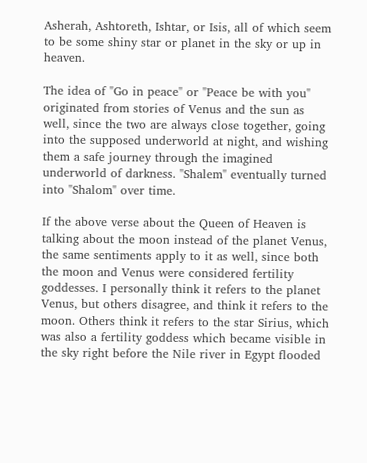Asherah, Ashtoreth, Ishtar, or Isis, all of which seem to be some shiny star or planet in the sky or up in heaven.

The idea of "Go in peace" or "Peace be with you" originated from stories of Venus and the sun as well, since the two are always close together, going into the supposed underworld at night, and wishing them a safe journey through the imagined underworld of darkness. "Shalem" eventually turned into "Shalom" over time.

If the above verse about the Queen of Heaven is talking about the moon instead of the planet Venus, the same sentiments apply to it as well, since both the moon and Venus were considered fertility goddesses. I personally think it refers to the planet Venus, but others disagree, and think it refers to the moon. Others think it refers to the star Sirius, which was also a fertility goddess which became visible in the sky right before the Nile river in Egypt flooded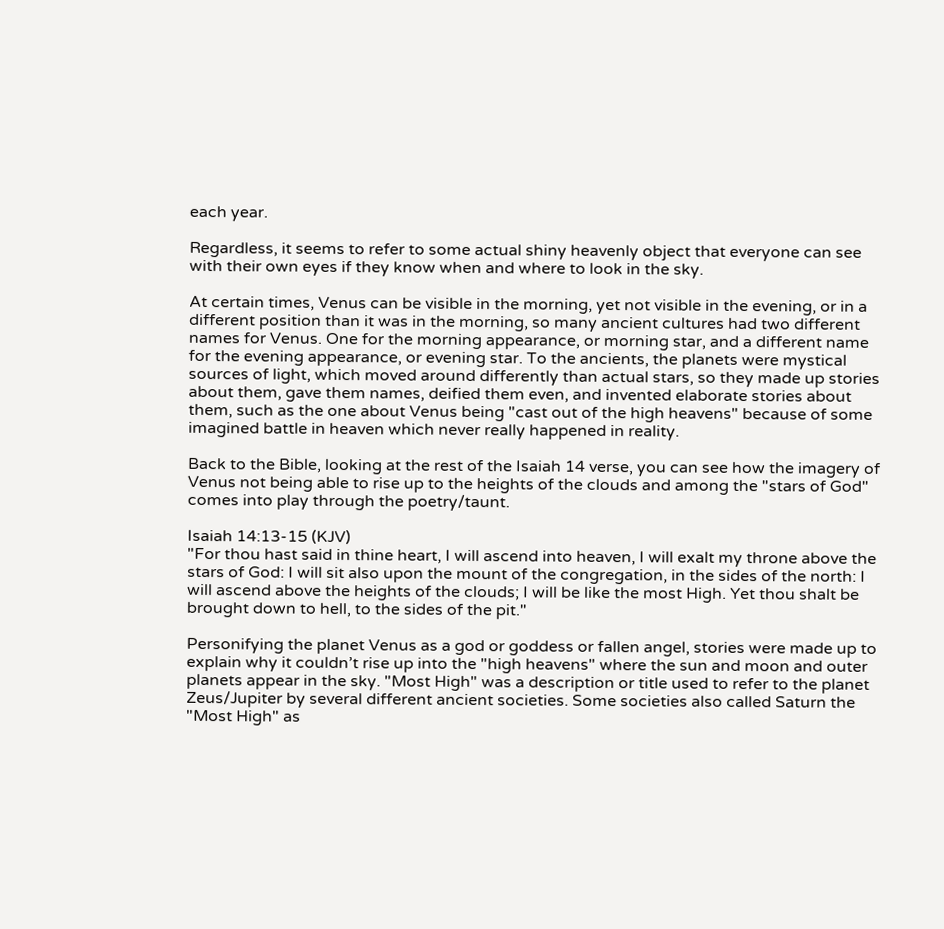each year.

Regardless, it seems to refer to some actual shiny heavenly object that everyone can see with their own eyes if they know when and where to look in the sky.

At certain times, Venus can be visible in the morning, yet not visible in the evening, or in a different position than it was in the morning, so many ancient cultures had two different names for Venus. One for the morning appearance, or morning star, and a different name for the evening appearance, or evening star. To the ancients, the planets were mystical sources of light, which moved around differently than actual stars, so they made up stories about them, gave them names, deified them even, and invented elaborate stories about them, such as the one about Venus being "cast out of the high heavens" because of some imagined battle in heaven which never really happened in reality.

Back to the Bible, looking at the rest of the Isaiah 14 verse, you can see how the imagery of Venus not being able to rise up to the heights of the clouds and among the "stars of God" comes into play through the poetry/taunt.

Isaiah 14:13-15 (KJV)
"For thou hast said in thine heart, I will ascend into heaven, I will exalt my throne above the stars of God: I will sit also upon the mount of the congregation, in the sides of the north: I will ascend above the heights of the clouds; I will be like the most High. Yet thou shalt be brought down to hell, to the sides of the pit."

Personifying the planet Venus as a god or goddess or fallen angel, stories were made up to explain why it couldn’t rise up into the "high heavens" where the sun and moon and outer planets appear in the sky. "Most High" was a description or title used to refer to the planet Zeus/Jupiter by several different ancient societies. Some societies also called Saturn the "Most High" as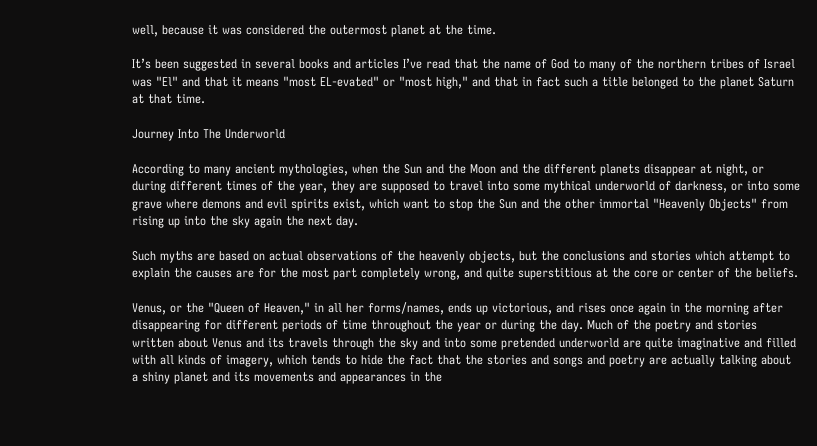well, because it was considered the outermost planet at the time.

It’s been suggested in several books and articles I’ve read that the name of God to many of the northern tribes of Israel was "El" and that it means "most EL-evated" or "most high," and that in fact such a title belonged to the planet Saturn at that time.

Journey Into The Underworld

According to many ancient mythologies, when the Sun and the Moon and the different planets disappear at night, or during different times of the year, they are supposed to travel into some mythical underworld of darkness, or into some grave where demons and evil spirits exist, which want to stop the Sun and the other immortal "Heavenly Objects" from rising up into the sky again the next day.

Such myths are based on actual observations of the heavenly objects, but the conclusions and stories which attempt to explain the causes are for the most part completely wrong, and quite superstitious at the core or center of the beliefs.

Venus, or the "Queen of Heaven," in all her forms/names, ends up victorious, and rises once again in the morning after disappearing for different periods of time throughout the year or during the day. Much of the poetry and stories written about Venus and its travels through the sky and into some pretended underworld are quite imaginative and filled with all kinds of imagery, which tends to hide the fact that the stories and songs and poetry are actually talking about a shiny planet and its movements and appearances in the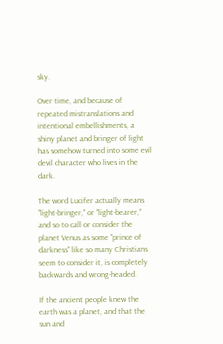sky.

Over time, and because of repeated mistranslations and intentional embellishments, a shiny planet and bringer of light has somehow turned into some evil devil character who lives in the dark.

The word Lucifer actually means "light-bringer," or "light-bearer," and so to call or consider the planet Venus as some "prince of darkness" like so many Christians seem to consider it, is completely backwards and wrong-headed.

If the ancient people knew the earth was a planet, and that the sun and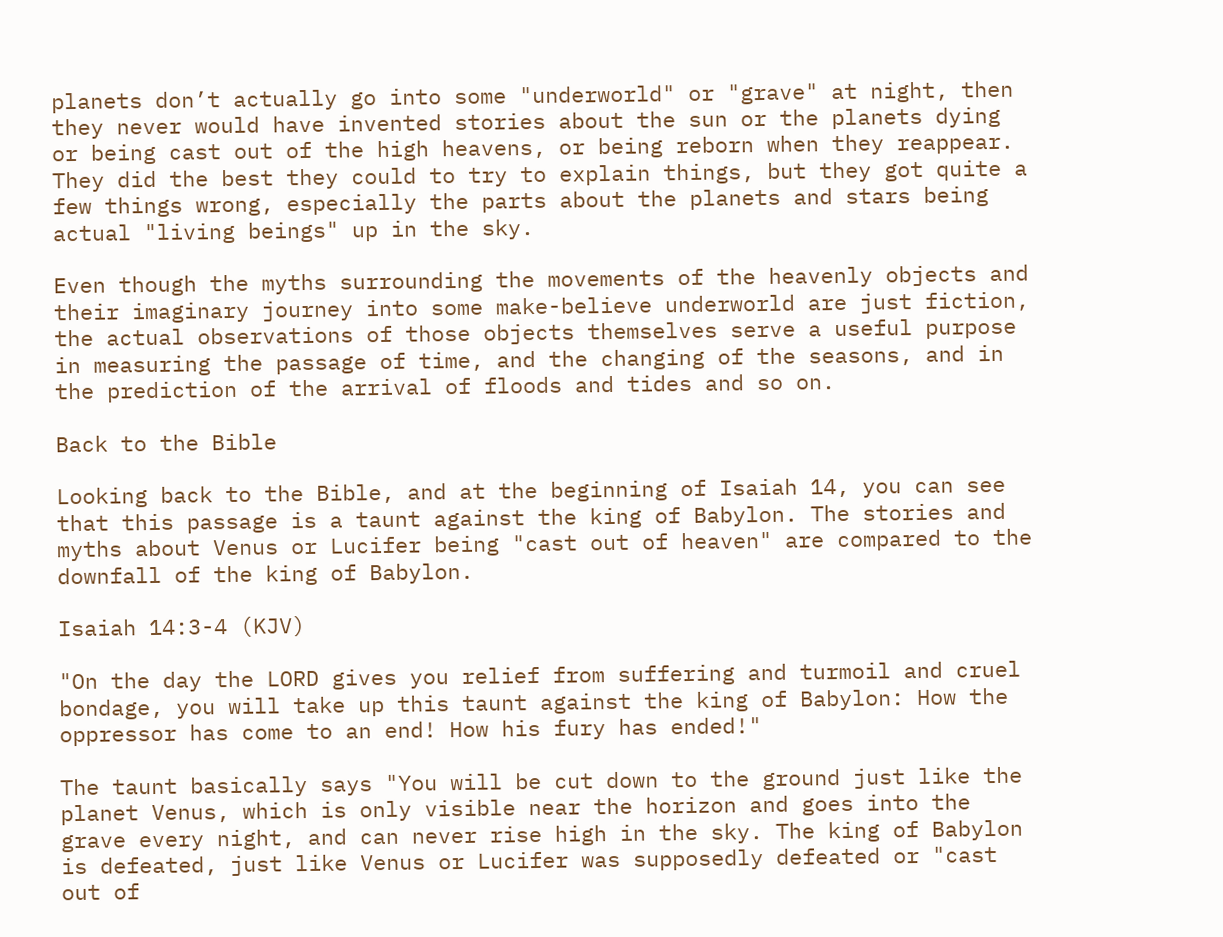planets don’t actually go into some "underworld" or "grave" at night, then they never would have invented stories about the sun or the planets dying or being cast out of the high heavens, or being reborn when they reappear. They did the best they could to try to explain things, but they got quite a few things wrong, especially the parts about the planets and stars being actual "living beings" up in the sky.

Even though the myths surrounding the movements of the heavenly objects and their imaginary journey into some make-believe underworld are just fiction, the actual observations of those objects themselves serve a useful purpose in measuring the passage of time, and the changing of the seasons, and in the prediction of the arrival of floods and tides and so on.

Back to the Bible

Looking back to the Bible, and at the beginning of Isaiah 14, you can see that this passage is a taunt against the king of Babylon. The stories and myths about Venus or Lucifer being "cast out of heaven" are compared to the downfall of the king of Babylon.

Isaiah 14:3-4 (KJV)

"On the day the LORD gives you relief from suffering and turmoil and cruel bondage, you will take up this taunt against the king of Babylon: How the oppressor has come to an end! How his fury has ended!"

The taunt basically says "You will be cut down to the ground just like the planet Venus, which is only visible near the horizon and goes into the grave every night, and can never rise high in the sky. The king of Babylon is defeated, just like Venus or Lucifer was supposedly defeated or "cast out of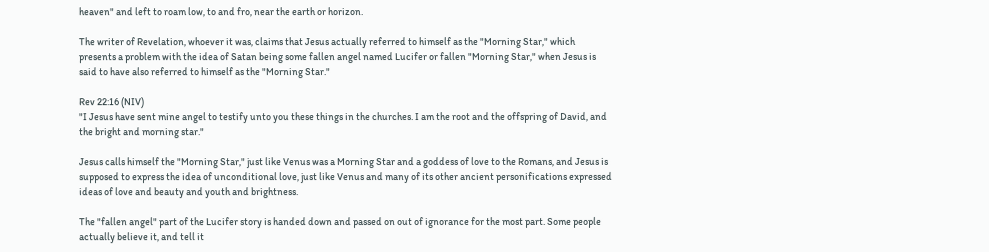heaven" and left to roam low, to and fro, near the earth or horizon.

The writer of Revelation, whoever it was, claims that Jesus actually referred to himself as the "Morning Star," which presents a problem with the idea of Satan being some fallen angel named Lucifer or fallen "Morning Star," when Jesus is said to have also referred to himself as the "Morning Star."

Rev 22:16 (NIV)
"I Jesus have sent mine angel to testify unto you these things in the churches. I am the root and the offspring of David, and the bright and morning star."

Jesus calls himself the "Morning Star," just like Venus was a Morning Star and a goddess of love to the Romans, and Jesus is supposed to express the idea of unconditional love, just like Venus and many of its other ancient personifications expressed ideas of love and beauty and youth and brightness.

The "fallen angel" part of the Lucifer story is handed down and passed on out of ignorance for the most part. Some people actually believe it, and tell it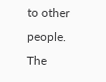to other people. The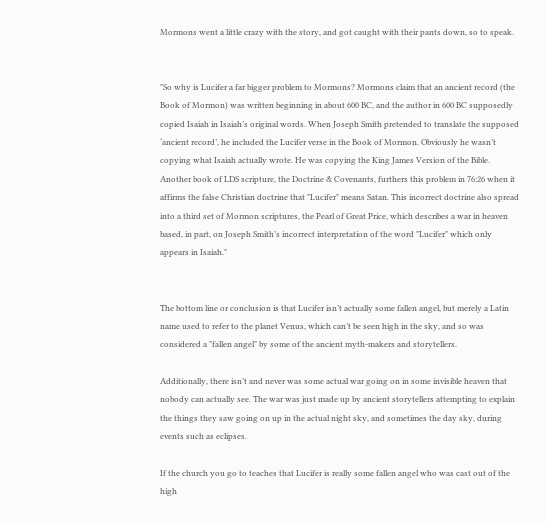Mormons went a little crazy with the story, and got caught with their pants down, so to speak.


"So why is Lucifer a far bigger problem to Mormons? Mormons claim that an ancient record (the Book of Mormon) was written beginning in about 600 BC, and the author in 600 BC supposedly copied Isaiah in Isaiah’s original words. When Joseph Smith pretended to translate the supposed ‘ancient record’, he included the Lucifer verse in the Book of Mormon. Obviously he wasn’t copying what Isaiah actually wrote. He was copying the King James Version of the Bible. Another book of LDS scripture, the Doctrine & Covenants, furthers this problem in 76:26 when it affirms the false Christian doctrine that "Lucifer" means Satan. This incorrect doctrine also spread into a third set of Mormon scriptures, the Pearl of Great Price, which describes a war in heaven based, in part, on Joseph Smith’s incorrect interpretation of the word "Lucifer" which only appears in Isaiah."


The bottom line or conclusion is that Lucifer isn’t actually some fallen angel, but merely a Latin name used to refer to the planet Venus, which can’t be seen high in the sky, and so was considered a "fallen angel" by some of the ancient myth-makers and storytellers.

Additionally, there isn’t and never was some actual war going on in some invisible heaven that nobody can actually see. The war was just made up by ancient storytellers attempting to explain the things they saw going on up in the actual night sky, and sometimes the day sky, during events such as eclipses.

If the church you go to teaches that Lucifer is really some fallen angel who was cast out of the high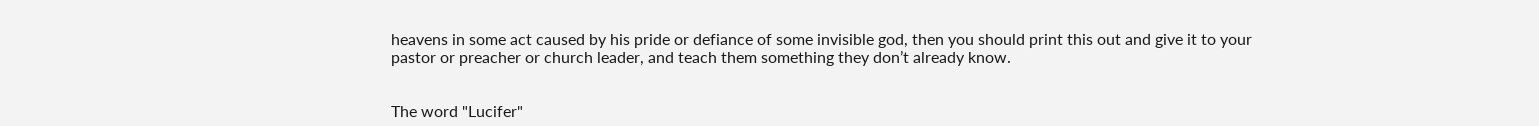heavens in some act caused by his pride or defiance of some invisible god, then you should print this out and give it to your pastor or preacher or church leader, and teach them something they don’t already know.


The word "Lucifer"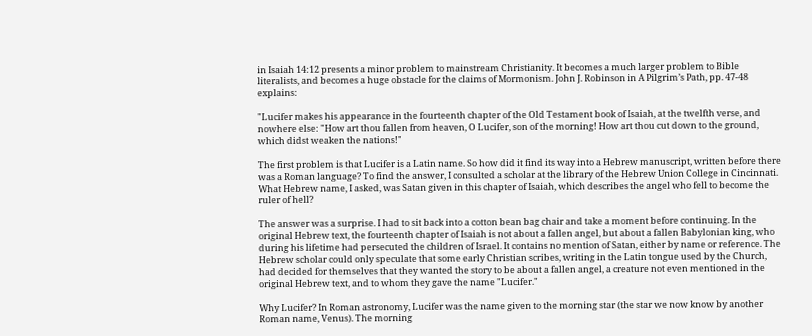in Isaiah 14:12 presents a minor problem to mainstream Christianity. It becomes a much larger problem to Bible literalists, and becomes a huge obstacle for the claims of Mormonism. John J. Robinson in A Pilgrim’s Path, pp. 47-48 explains:

"Lucifer makes his appearance in the fourteenth chapter of the Old Testament book of Isaiah, at the twelfth verse, and nowhere else: "How art thou fallen from heaven, O Lucifer, son of the morning! How art thou cut down to the ground, which didst weaken the nations!"

The first problem is that Lucifer is a Latin name. So how did it find its way into a Hebrew manuscript, written before there was a Roman language? To find the answer, I consulted a scholar at the library of the Hebrew Union College in Cincinnati. What Hebrew name, I asked, was Satan given in this chapter of Isaiah, which describes the angel who fell to become the ruler of hell?

The answer was a surprise. I had to sit back into a cotton bean bag chair and take a moment before continuing. In the original Hebrew text, the fourteenth chapter of Isaiah is not about a fallen angel, but about a fallen Babylonian king, who during his lifetime had persecuted the children of Israel. It contains no mention of Satan, either by name or reference. The Hebrew scholar could only speculate that some early Christian scribes, writing in the Latin tongue used by the Church, had decided for themselves that they wanted the story to be about a fallen angel, a creature not even mentioned in the original Hebrew text, and to whom they gave the name "Lucifer."

Why Lucifer? In Roman astronomy, Lucifer was the name given to the morning star (the star we now know by another Roman name, Venus). The morning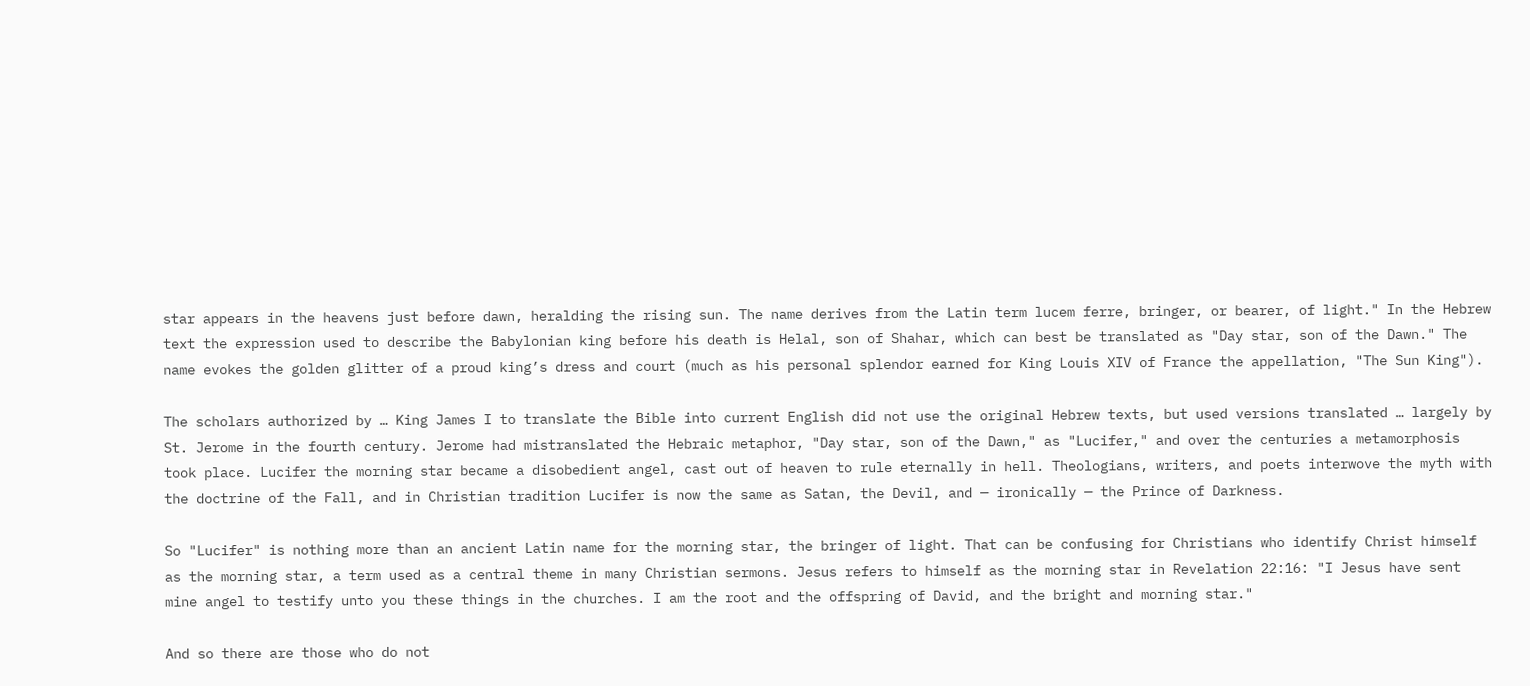star appears in the heavens just before dawn, heralding the rising sun. The name derives from the Latin term lucem ferre, bringer, or bearer, of light." In the Hebrew text the expression used to describe the Babylonian king before his death is Helal, son of Shahar, which can best be translated as "Day star, son of the Dawn." The name evokes the golden glitter of a proud king’s dress and court (much as his personal splendor earned for King Louis XIV of France the appellation, "The Sun King").

The scholars authorized by … King James I to translate the Bible into current English did not use the original Hebrew texts, but used versions translated … largely by St. Jerome in the fourth century. Jerome had mistranslated the Hebraic metaphor, "Day star, son of the Dawn," as "Lucifer," and over the centuries a metamorphosis took place. Lucifer the morning star became a disobedient angel, cast out of heaven to rule eternally in hell. Theologians, writers, and poets interwove the myth with the doctrine of the Fall, and in Christian tradition Lucifer is now the same as Satan, the Devil, and — ironically — the Prince of Darkness.

So "Lucifer" is nothing more than an ancient Latin name for the morning star, the bringer of light. That can be confusing for Christians who identify Christ himself as the morning star, a term used as a central theme in many Christian sermons. Jesus refers to himself as the morning star in Revelation 22:16: "I Jesus have sent mine angel to testify unto you these things in the churches. I am the root and the offspring of David, and the bright and morning star."

And so there are those who do not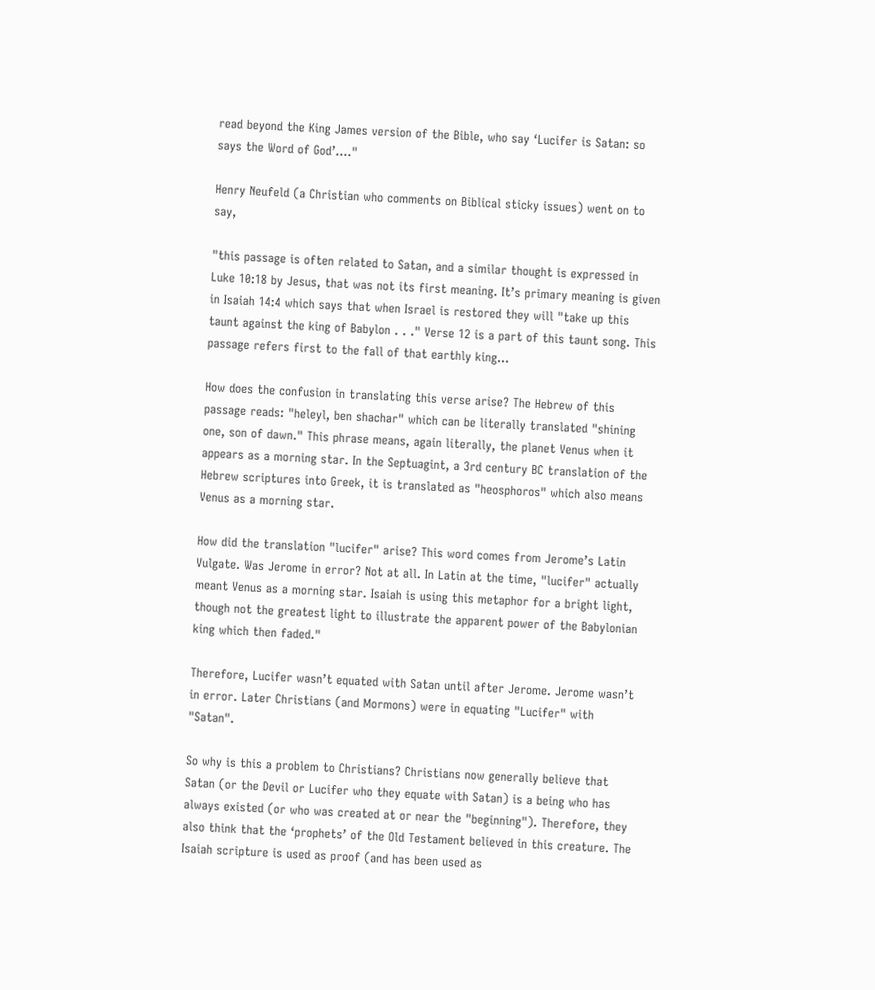read beyond the King James version of the Bible, who say ‘Lucifer is Satan: so says the Word of God’…."

Henry Neufeld (a Christian who comments on Biblical sticky issues) went on to say,

"this passage is often related to Satan, and a similar thought is expressed in Luke 10:18 by Jesus, that was not its first meaning. It’s primary meaning is given in Isaiah 14:4 which says that when Israel is restored they will "take up this taunt against the king of Babylon . . ." Verse 12 is a part of this taunt song. This passage refers first to the fall of that earthly king…

How does the confusion in translating this verse arise? The Hebrew of this passage reads: "heleyl, ben shachar" which can be literally translated "shining one, son of dawn." This phrase means, again literally, the planet Venus when it appears as a morning star. In the Septuagint, a 3rd century BC translation of the Hebrew scriptures into Greek, it is translated as "heosphoros" which also means Venus as a morning star.

How did the translation "lucifer" arise? This word comes from Jerome’s Latin Vulgate. Was Jerome in error? Not at all. In Latin at the time, "lucifer" actually meant Venus as a morning star. Isaiah is using this metaphor for a bright light, though not the greatest light to illustrate the apparent power of the Babylonian king which then faded."

Therefore, Lucifer wasn’t equated with Satan until after Jerome. Jerome wasn’t in error. Later Christians (and Mormons) were in equating "Lucifer" with "Satan".

So why is this a problem to Christians? Christians now generally believe that Satan (or the Devil or Lucifer who they equate with Satan) is a being who has always existed (or who was created at or near the "beginning"). Therefore, they also think that the ‘prophets’ of the Old Testament believed in this creature. The Isaiah scripture is used as proof (and has been used as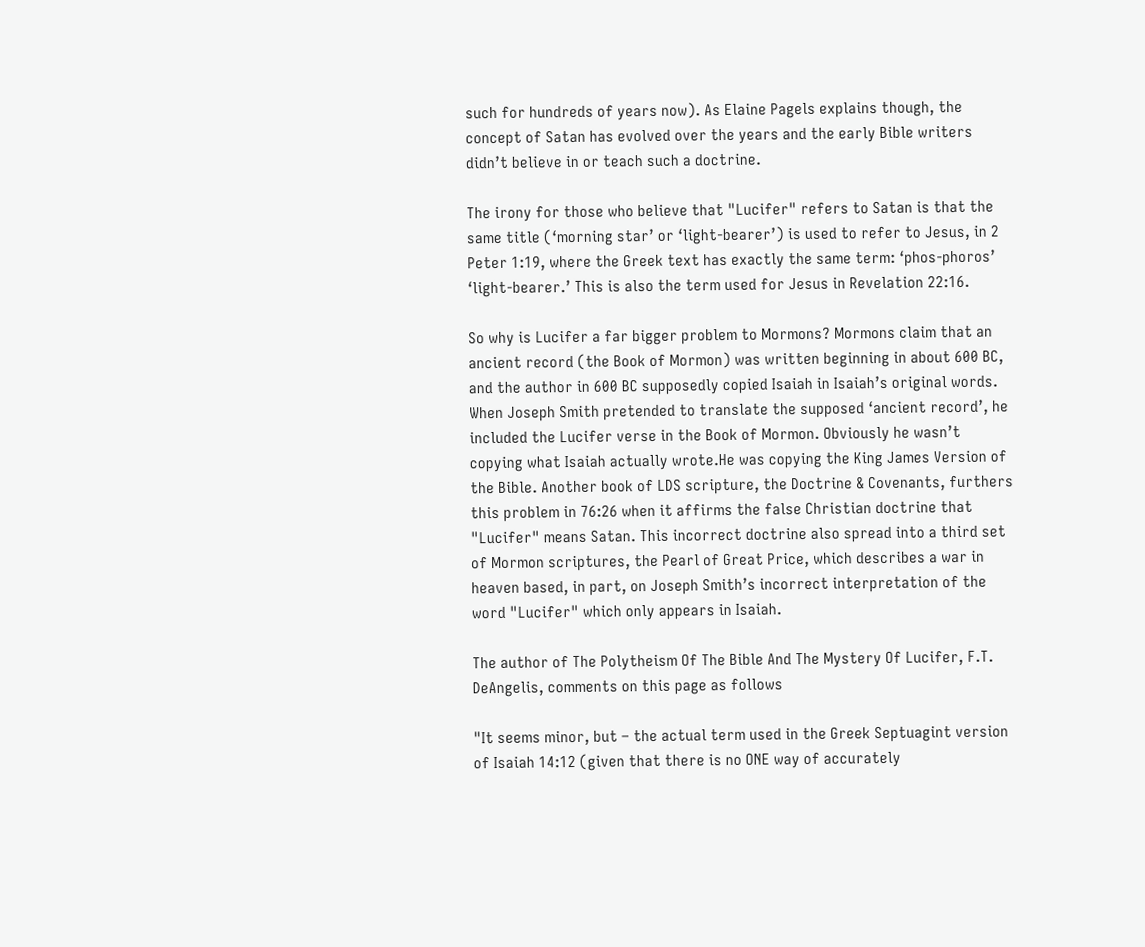such for hundreds of years now). As Elaine Pagels explains though, the concept of Satan has evolved over the years and the early Bible writers didn’t believe in or teach such a doctrine.

The irony for those who believe that "Lucifer" refers to Satan is that the same title (‘morning star’ or ‘light-bearer’) is used to refer to Jesus, in 2 Peter 1:19, where the Greek text has exactly the same term: ‘phos-phoros’ ‘light-bearer.’ This is also the term used for Jesus in Revelation 22:16.

So why is Lucifer a far bigger problem to Mormons? Mormons claim that an ancient record (the Book of Mormon) was written beginning in about 600 BC, and the author in 600 BC supposedly copied Isaiah in Isaiah’s original words. When Joseph Smith pretended to translate the supposed ‘ancient record’, he included the Lucifer verse in the Book of Mormon. Obviously he wasn’t copying what Isaiah actually wrote.He was copying the King James Version of the Bible. Another book of LDS scripture, the Doctrine & Covenants, furthers this problem in 76:26 when it affirms the false Christian doctrine that "Lucifer" means Satan. This incorrect doctrine also spread into a third set of Mormon scriptures, the Pearl of Great Price, which describes a war in heaven based, in part, on Joseph Smith’s incorrect interpretation of the word "Lucifer" which only appears in Isaiah.

The author of The Polytheism Of The Bible And The Mystery Of Lucifer, F.T. DeAngelis, comments on this page as follows

"It seems minor, but – the actual term used in the Greek Septuagint version of Isaiah 14:12 (given that there is no ONE way of accurately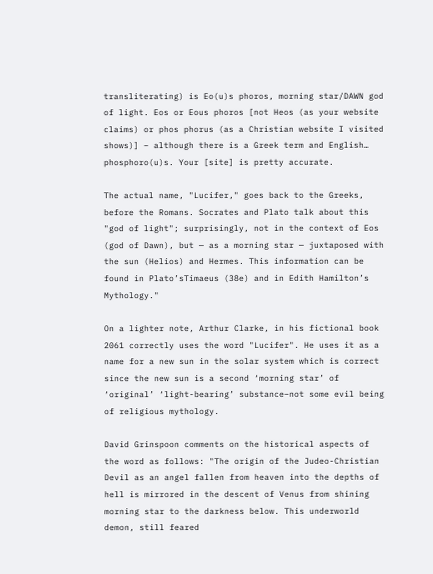transliterating) is Eo(u)s phoros, morning star/DAWN god of light. Eos or Eous phoros [not Heos (as your website claims) or phos phorus (as a Christian website I visited shows)] – although there is a Greek term and English… phosphoro(u)s. Your [site] is pretty accurate.

The actual name, "Lucifer," goes back to the Greeks, before the Romans. Socrates and Plato talk about this "god of light"; surprisingly, not in the context of Eos (god of Dawn), but — as a morning star — juxtaposed with the sun (Helios) and Hermes. This information can be found in Plato’sTimaeus (38e) and in Edith Hamilton’s Mythology."

On a lighter note, Arthur Clarke, in his fictional book 2061 correctly uses the word "Lucifer". He uses it as a name for a new sun in the solar system which is correct since the new sun is a second ‘morning star’ of ‘original’ ‘light-bearing’ substance–not some evil being of religious mythology.

David Grinspoon comments on the historical aspects of the word as follows: "The origin of the Judeo-Christian Devil as an angel fallen from heaven into the depths of hell is mirrored in the descent of Venus from shining morning star to the darkness below. This underworld demon, still feared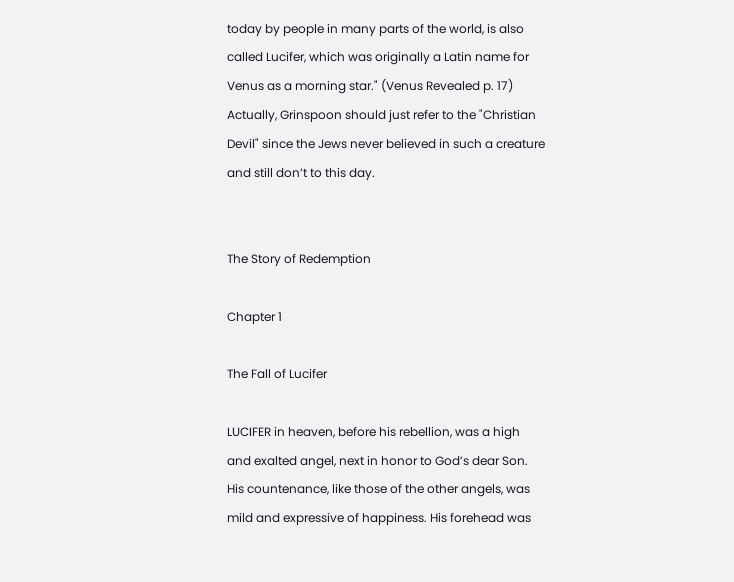today by people in many parts of the world, is also called Lucifer, which was originally a Latin name for Venus as a morning star." (Venus Revealed p. 17) Actually, Grinspoon should just refer to the "Christian Devil" since the Jews never believed in such a creature and still don’t to this day.


The Story of Redemption

Chapter 1

The Fall of Lucifer

LUCIFER in heaven, before his rebellion, was a high and exalted angel, next in honor to God’s dear Son. His countenance, like those of the other angels, was mild and expressive of happiness. His forehead was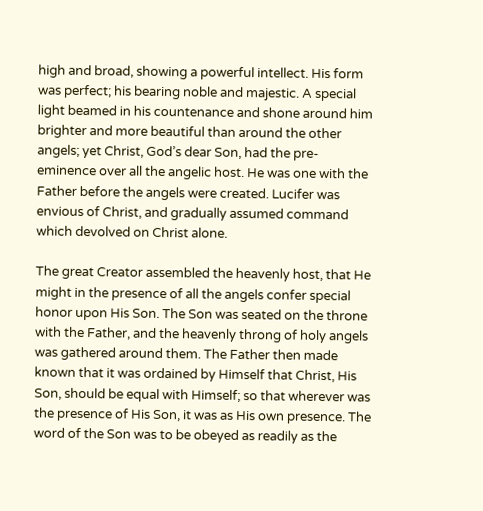high and broad, showing a powerful intellect. His form was perfect; his bearing noble and majestic. A special light beamed in his countenance and shone around him brighter and more beautiful than around the other angels; yet Christ, God’s dear Son, had the pre-eminence over all the angelic host. He was one with the Father before the angels were created. Lucifer was envious of Christ, and gradually assumed command which devolved on Christ alone.

The great Creator assembled the heavenly host, that He might in the presence of all the angels confer special honor upon His Son. The Son was seated on the throne with the Father, and the heavenly throng of holy angels was gathered around them. The Father then made known that it was ordained by Himself that Christ, His Son, should be equal with Himself; so that wherever was the presence of His Son, it was as His own presence. The word of the Son was to be obeyed as readily as the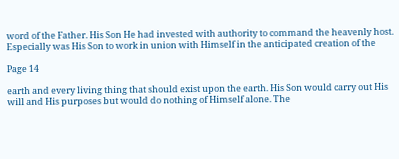word of the Father. His Son He had invested with authority to command the heavenly host. Especially was His Son to work in union with Himself in the anticipated creation of the

Page 14

earth and every living thing that should exist upon the earth. His Son would carry out His will and His purposes but would do nothing of Himself alone. The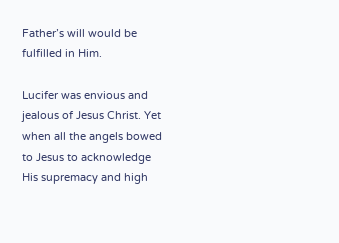Father’s will would be fulfilled in Him.

Lucifer was envious and jealous of Jesus Christ. Yet when all the angels bowed to Jesus to acknowledge His supremacy and high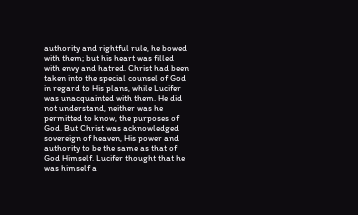authority and rightful rule, he bowed with them; but his heart was filled with envy and hatred. Christ had been taken into the special counsel of God in regard to His plans, while Lucifer was unacquainted with them. He did not understand, neither was he permitted to know, the purposes of God. But Christ was acknowledged sovereign of heaven, His power and authority to be the same as that of God Himself. Lucifer thought that he was himself a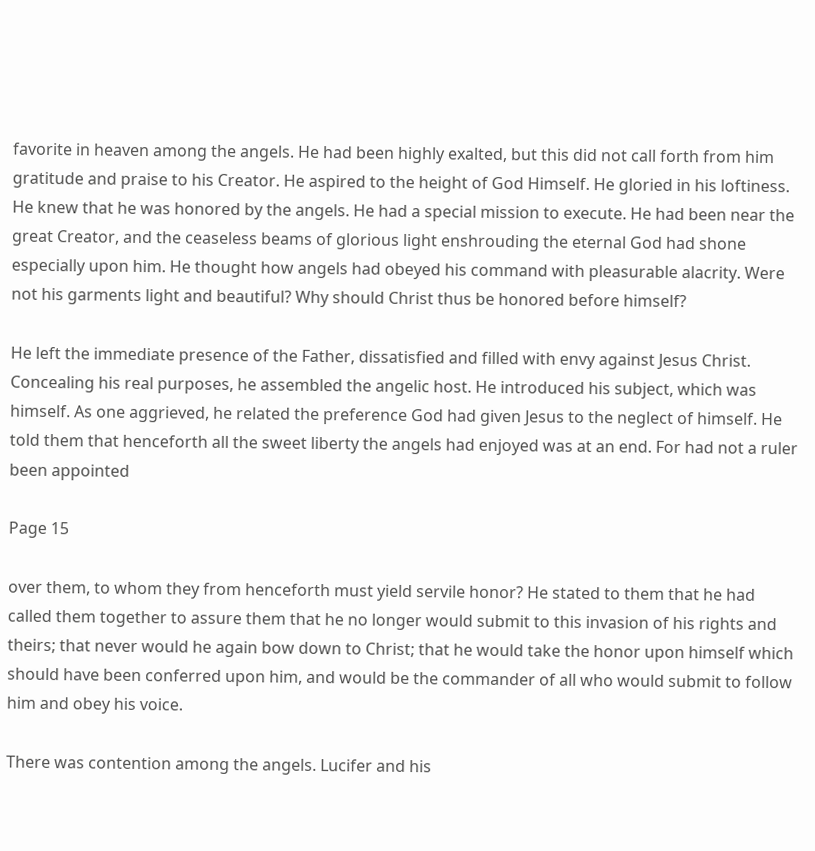favorite in heaven among the angels. He had been highly exalted, but this did not call forth from him gratitude and praise to his Creator. He aspired to the height of God Himself. He gloried in his loftiness. He knew that he was honored by the angels. He had a special mission to execute. He had been near the great Creator, and the ceaseless beams of glorious light enshrouding the eternal God had shone especially upon him. He thought how angels had obeyed his command with pleasurable alacrity. Were not his garments light and beautiful? Why should Christ thus be honored before himself?

He left the immediate presence of the Father, dissatisfied and filled with envy against Jesus Christ. Concealing his real purposes, he assembled the angelic host. He introduced his subject, which was himself. As one aggrieved, he related the preference God had given Jesus to the neglect of himself. He told them that henceforth all the sweet liberty the angels had enjoyed was at an end. For had not a ruler been appointed

Page 15

over them, to whom they from henceforth must yield servile honor? He stated to them that he had called them together to assure them that he no longer would submit to this invasion of his rights and theirs; that never would he again bow down to Christ; that he would take the honor upon himself which should have been conferred upon him, and would be the commander of all who would submit to follow him and obey his voice.

There was contention among the angels. Lucifer and his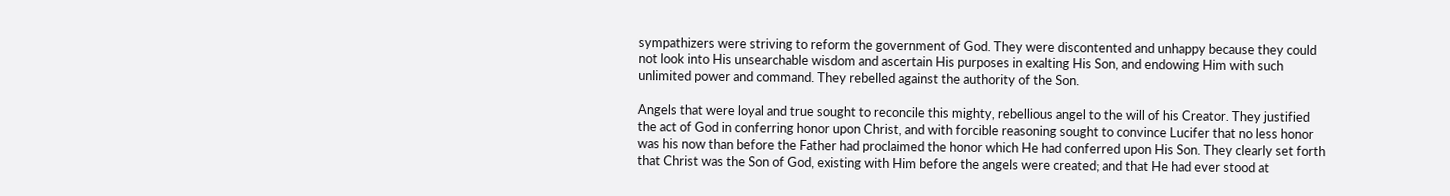sympathizers were striving to reform the government of God. They were discontented and unhappy because they could not look into His unsearchable wisdom and ascertain His purposes in exalting His Son, and endowing Him with such unlimited power and command. They rebelled against the authority of the Son.

Angels that were loyal and true sought to reconcile this mighty, rebellious angel to the will of his Creator. They justified the act of God in conferring honor upon Christ, and with forcible reasoning sought to convince Lucifer that no less honor was his now than before the Father had proclaimed the honor which He had conferred upon His Son. They clearly set forth that Christ was the Son of God, existing with Him before the angels were created; and that He had ever stood at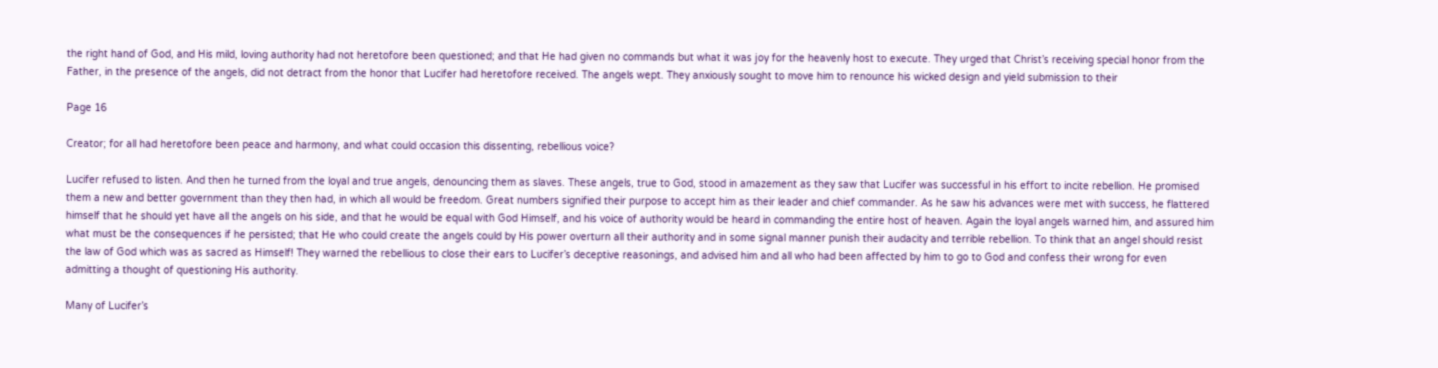the right hand of God, and His mild, loving authority had not heretofore been questioned; and that He had given no commands but what it was joy for the heavenly host to execute. They urged that Christ’s receiving special honor from the Father, in the presence of the angels, did not detract from the honor that Lucifer had heretofore received. The angels wept. They anxiously sought to move him to renounce his wicked design and yield submission to their

Page 16

Creator; for all had heretofore been peace and harmony, and what could occasion this dissenting, rebellious voice?

Lucifer refused to listen. And then he turned from the loyal and true angels, denouncing them as slaves. These angels, true to God, stood in amazement as they saw that Lucifer was successful in his effort to incite rebellion. He promised them a new and better government than they then had, in which all would be freedom. Great numbers signified their purpose to accept him as their leader and chief commander. As he saw his advances were met with success, he flattered himself that he should yet have all the angels on his side, and that he would be equal with God Himself, and his voice of authority would be heard in commanding the entire host of heaven. Again the loyal angels warned him, and assured him what must be the consequences if he persisted; that He who could create the angels could by His power overturn all their authority and in some signal manner punish their audacity and terrible rebellion. To think that an angel should resist the law of God which was as sacred as Himself! They warned the rebellious to close their ears to Lucifer’s deceptive reasonings, and advised him and all who had been affected by him to go to God and confess their wrong for even admitting a thought of questioning His authority.

Many of Lucifer’s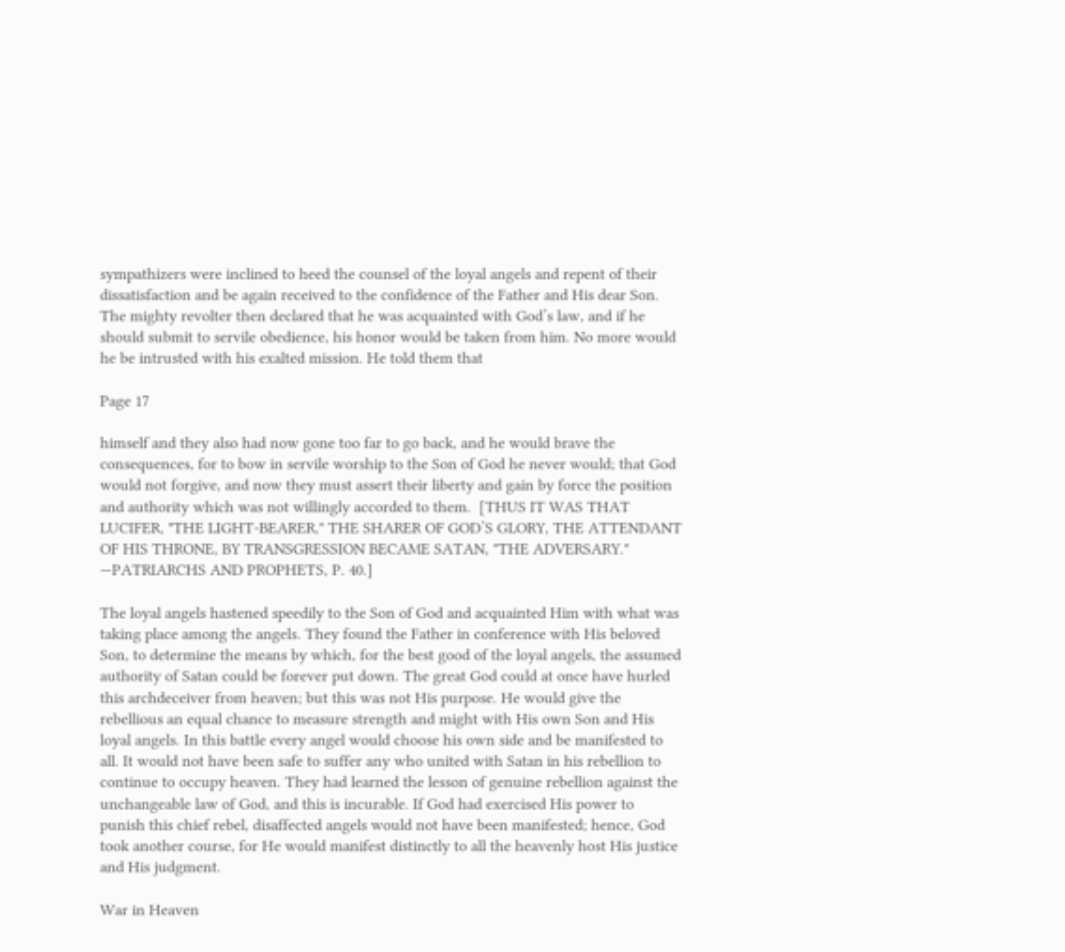sympathizers were inclined to heed the counsel of the loyal angels and repent of their dissatisfaction and be again received to the confidence of the Father and His dear Son. The mighty revolter then declared that he was acquainted with God’s law, and if he should submit to servile obedience, his honor would be taken from him. No more would he be intrusted with his exalted mission. He told them that

Page 17

himself and they also had now gone too far to go back, and he would brave the consequences, for to bow in servile worship to the Son of God he never would; that God would not forgive, and now they must assert their liberty and gain by force the position and authority which was not willingly accorded to them.  [THUS IT WAS THAT LUCIFER, "THE LIGHT-BEARER," THE SHARER OF GOD’S GLORY, THE ATTENDANT OF HIS THRONE, BY TRANSGRESSION BECAME SATAN, "THE ADVERSARY." —PATRIARCHS AND PROPHETS, P. 40.]

The loyal angels hastened speedily to the Son of God and acquainted Him with what was taking place among the angels. They found the Father in conference with His beloved Son, to determine the means by which, for the best good of the loyal angels, the assumed authority of Satan could be forever put down. The great God could at once have hurled this archdeceiver from heaven; but this was not His purpose. He would give the rebellious an equal chance to measure strength and might with His own Son and His loyal angels. In this battle every angel would choose his own side and be manifested to all. It would not have been safe to suffer any who united with Satan in his rebellion to continue to occupy heaven. They had learned the lesson of genuine rebellion against the unchangeable law of God, and this is incurable. If God had exercised His power to punish this chief rebel, disaffected angels would not have been manifested; hence, God took another course, for He would manifest distinctly to all the heavenly host His justice and His judgment.

War in Heaven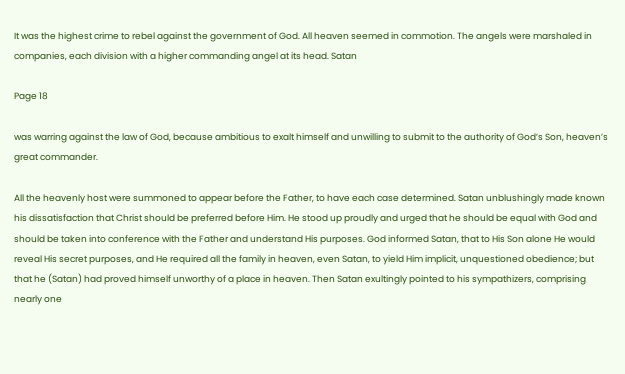It was the highest crime to rebel against the government of God. All heaven seemed in commotion. The angels were marshaled in companies, each division with a higher commanding angel at its head. Satan

Page 18

was warring against the law of God, because ambitious to exalt himself and unwilling to submit to the authority of God’s Son, heaven’s great commander.

All the heavenly host were summoned to appear before the Father, to have each case determined. Satan unblushingly made known his dissatisfaction that Christ should be preferred before Him. He stood up proudly and urged that he should be equal with God and should be taken into conference with the Father and understand His purposes. God informed Satan, that to His Son alone He would reveal His secret purposes, and He required all the family in heaven, even Satan, to yield Him implicit, unquestioned obedience; but that he (Satan) had proved himself unworthy of a place in heaven. Then Satan exultingly pointed to his sympathizers, comprising nearly one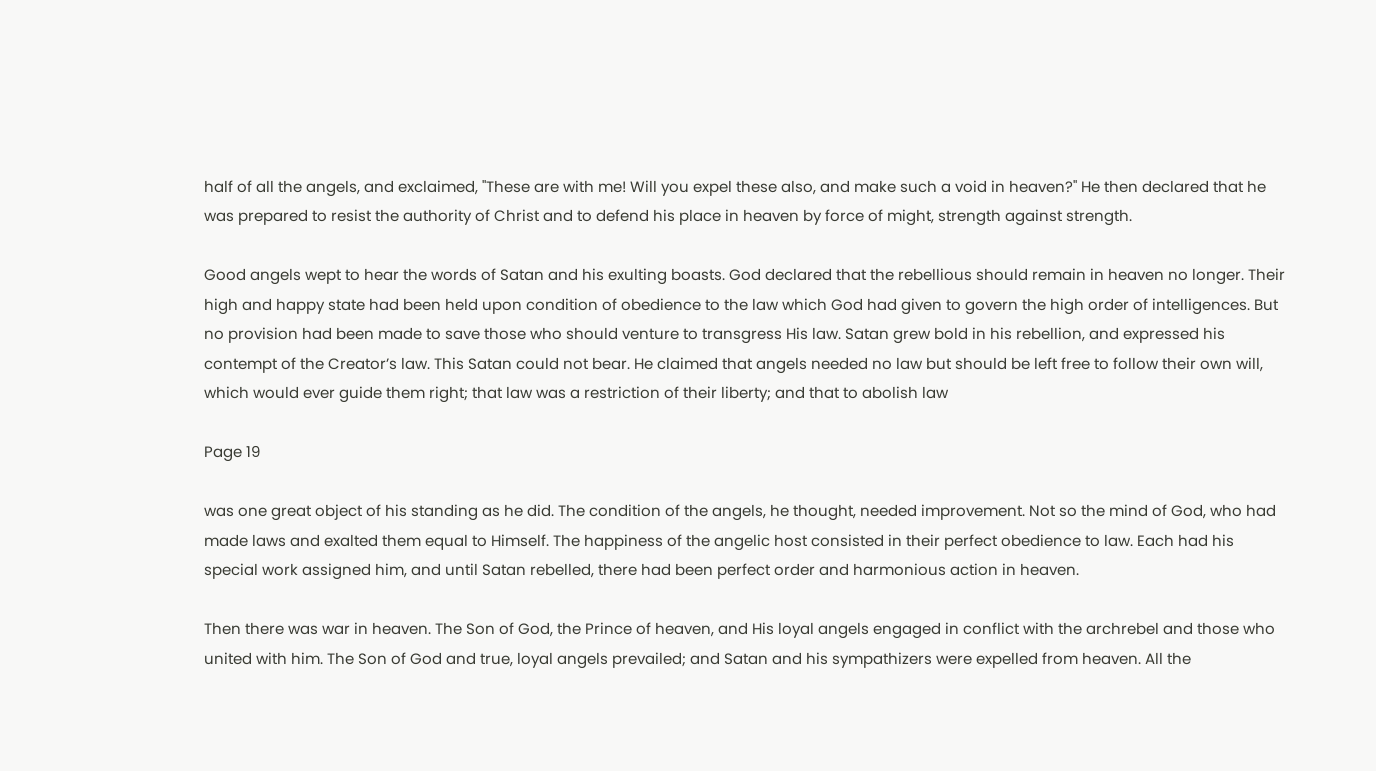half of all the angels, and exclaimed, "These are with me! Will you expel these also, and make such a void in heaven?" He then declared that he was prepared to resist the authority of Christ and to defend his place in heaven by force of might, strength against strength.

Good angels wept to hear the words of Satan and his exulting boasts. God declared that the rebellious should remain in heaven no longer. Their high and happy state had been held upon condition of obedience to the law which God had given to govern the high order of intelligences. But no provision had been made to save those who should venture to transgress His law. Satan grew bold in his rebellion, and expressed his contempt of the Creator’s law. This Satan could not bear. He claimed that angels needed no law but should be left free to follow their own will, which would ever guide them right; that law was a restriction of their liberty; and that to abolish law

Page 19

was one great object of his standing as he did. The condition of the angels, he thought, needed improvement. Not so the mind of God, who had made laws and exalted them equal to Himself. The happiness of the angelic host consisted in their perfect obedience to law. Each had his special work assigned him, and until Satan rebelled, there had been perfect order and harmonious action in heaven.

Then there was war in heaven. The Son of God, the Prince of heaven, and His loyal angels engaged in conflict with the archrebel and those who united with him. The Son of God and true, loyal angels prevailed; and Satan and his sympathizers were expelled from heaven. All the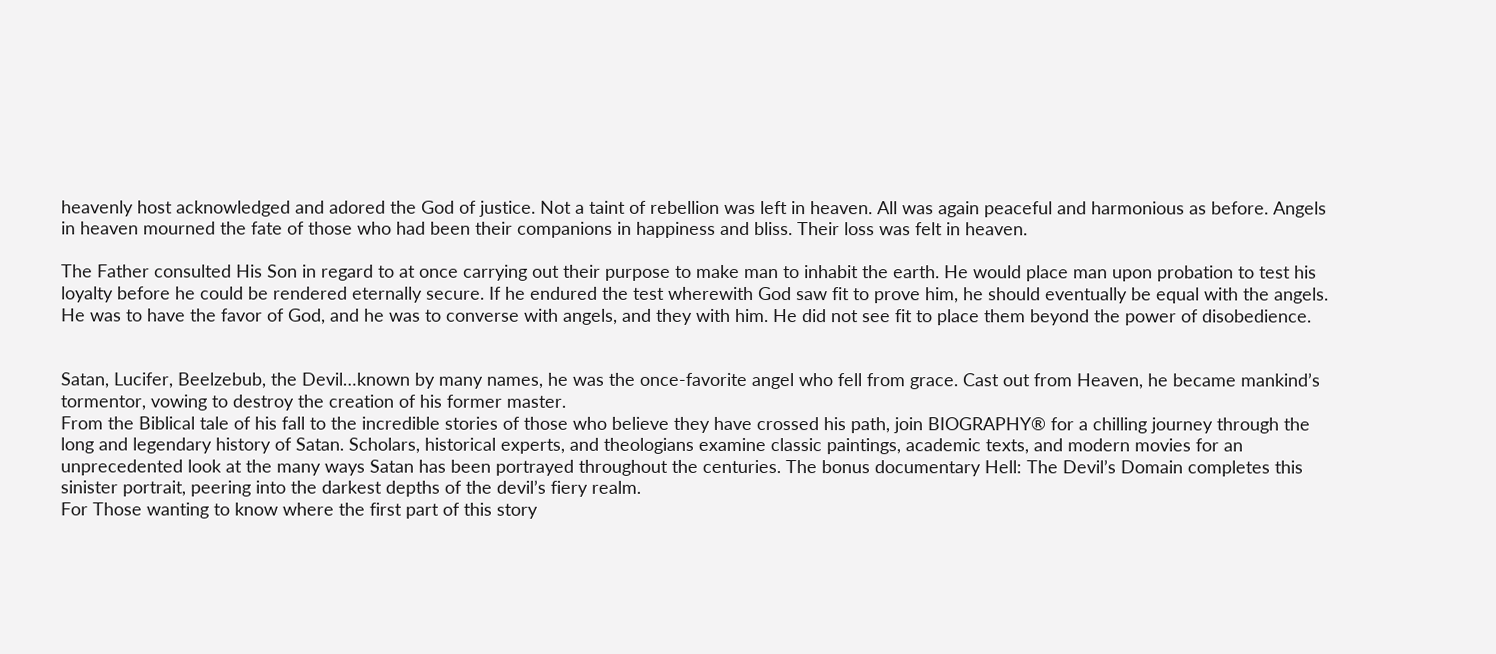heavenly host acknowledged and adored the God of justice. Not a taint of rebellion was left in heaven. All was again peaceful and harmonious as before. Angels in heaven mourned the fate of those who had been their companions in happiness and bliss. Their loss was felt in heaven.

The Father consulted His Son in regard to at once carrying out their purpose to make man to inhabit the earth. He would place man upon probation to test his loyalty before he could be rendered eternally secure. If he endured the test wherewith God saw fit to prove him, he should eventually be equal with the angels. He was to have the favor of God, and he was to converse with angels, and they with him. He did not see fit to place them beyond the power of disobedience.


Satan, Lucifer, Beelzebub, the Devil…known by many names, he was the once-favorite angel who fell from grace. Cast out from Heaven, he became mankind’s tormentor, vowing to destroy the creation of his former master.
From the Biblical tale of his fall to the incredible stories of those who believe they have crossed his path, join BIOGRAPHY® for a chilling journey through the long and legendary history of Satan. Scholars, historical experts, and theologians examine classic paintings, academic texts, and modern movies for an unprecedented look at the many ways Satan has been portrayed throughout the centuries. The bonus documentary Hell: The Devil’s Domain completes this sinister portrait, peering into the darkest depths of the devil’s fiery realm.
For Those wanting to know where the first part of this story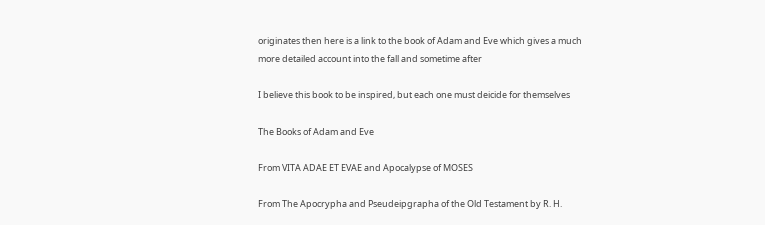originates then here is a link to the book of Adam and Eve which gives a much more detailed account into the fall and sometime after

I believe this book to be inspired, but each one must deicide for themselves

The Books of Adam and Eve

From VITA ADAE ET EVAE and Apocalypse of MOSES

From The Apocrypha and Pseudeipgrapha of the Old Testament by R. H.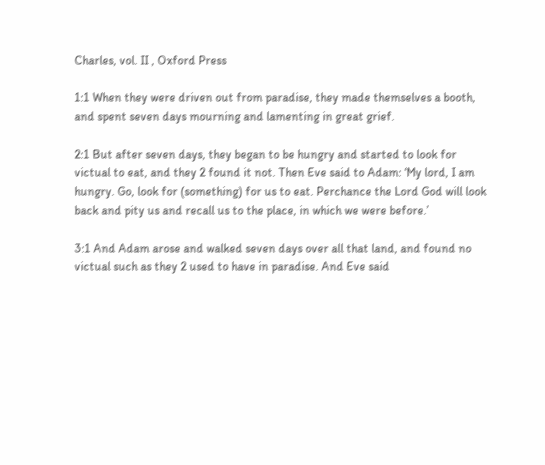Charles, vol. II , Oxford Press

1:1 When they were driven out from paradise, they made themselves a booth, and spent seven days mourning and lamenting in great grief.

2:1 But after seven days, they began to be hungry and started to look for victual to eat, and they 2 found it not. Then Eve said to Adam: ‘My lord, I am hungry. Go, look for (something) for us to eat. Perchance the Lord God will look back and pity us and recall us to the place, in which we were before.’

3:1 And Adam arose and walked seven days over all that land, and found no victual such as they 2 used to have in paradise. And Eve said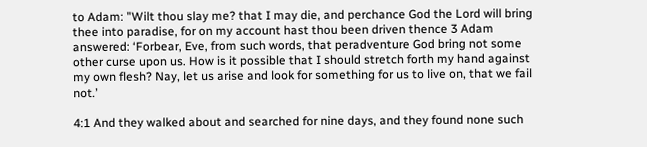to Adam: "Wilt thou slay me? that I may die, and perchance God the Lord will bring thee into paradise, for on my account hast thou been driven thence 3 Adam answered: ‘Forbear, Eve, from such words, that peradventure God bring not some other curse upon us. How is it possible that I should stretch forth my hand against my own flesh? Nay, let us arise and look for something for us to live on, that we fail not.’

4:1 And they walked about and searched for nine days, and they found none such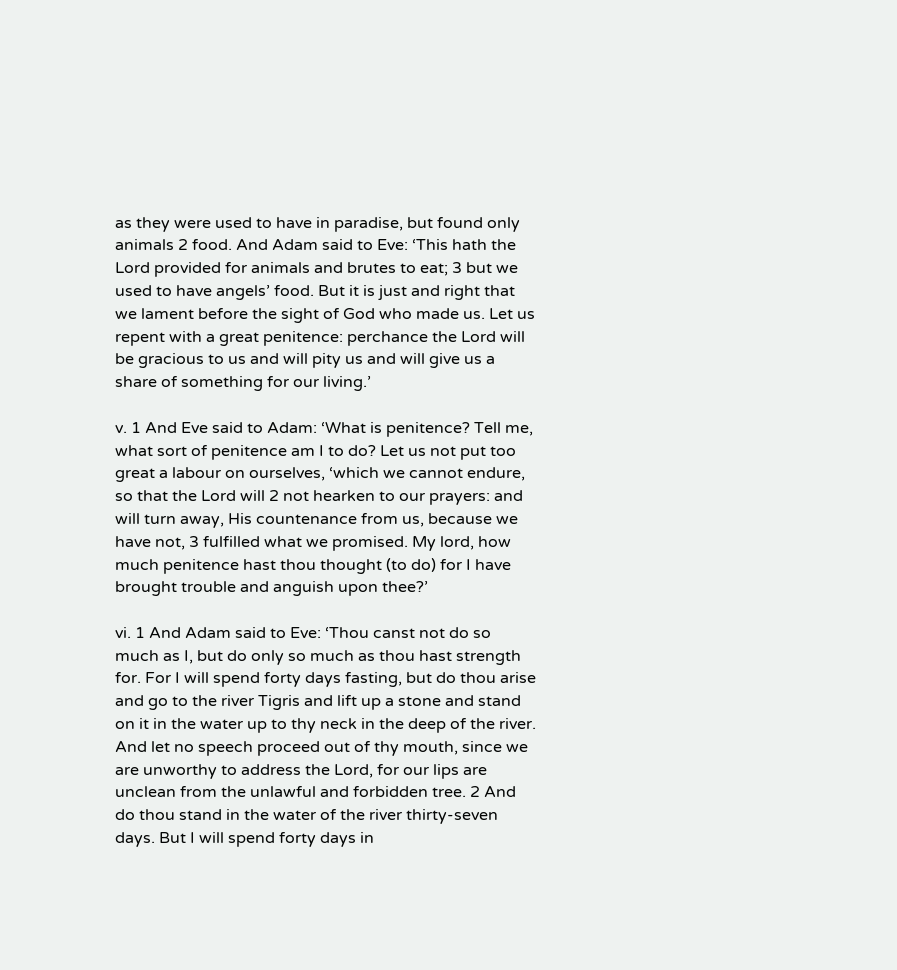as they were used to have in paradise, but found only animals 2 food. And Adam said to Eve: ‘This hath the Lord provided for animals and brutes to eat; 3 but we used to have angels’ food. But it is just and right that we lament before the sight of God who made us. Let us repent with a great penitence: perchance the Lord will be gracious to us and will pity us and will give us a share of something for our living.’

v. 1 And Eve said to Adam: ‘What is penitence? Tell me, what sort of penitence am I to do? Let us not put too great a labour on ourselves, ‘which we cannot endure, so that the Lord will 2 not hearken to our prayers: and will turn away, His countenance from us, because we have not, 3 fulfilled what we promised. My lord, how much penitence hast thou thought (to do) for I have brought trouble and anguish upon thee?’

vi. 1 And Adam said to Eve: ‘Thou canst not do so much as I, but do only so much as thou hast strength for. For I will spend forty days fasting, but do thou arise and go to the river Tigris and lift up a stone and stand on it in the water up to thy neck in the deep of the river. And let no speech proceed out of thy mouth, since we are unworthy to address the Lord, for our lips are unclean from the unlawful and forbidden tree. 2 And do thou stand in the water of the river thirty-seven days. But I will spend forty days in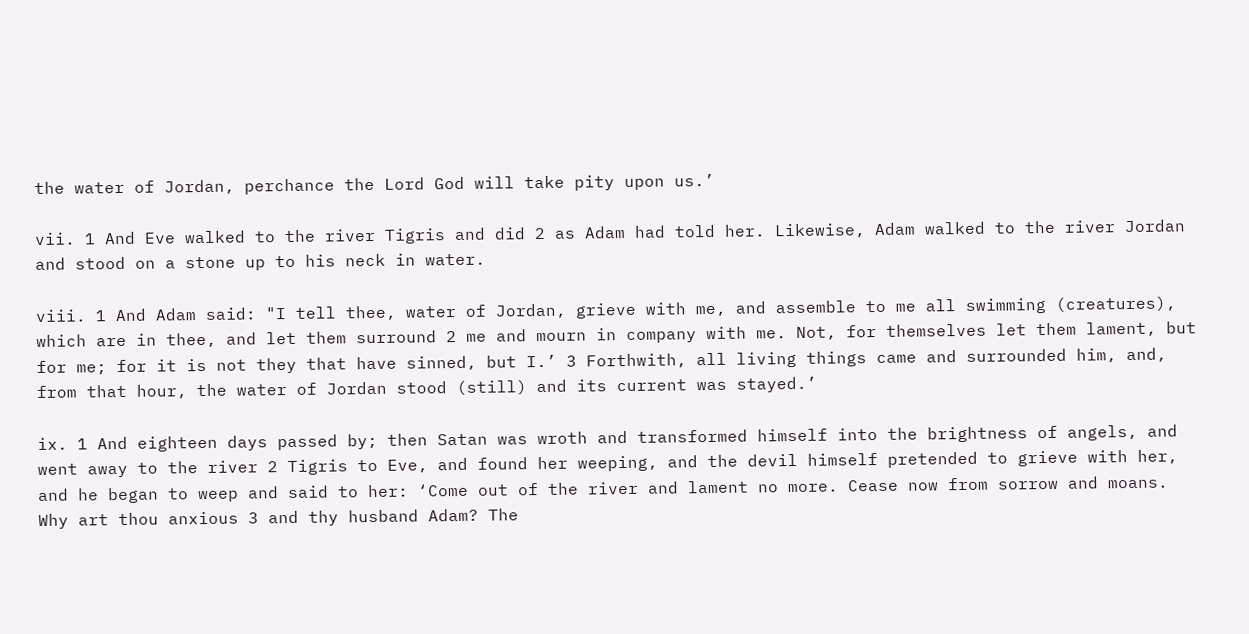the water of Jordan, perchance the Lord God will take pity upon us.’

vii. 1 And Eve walked to the river Tigris and did 2 as Adam had told her. Likewise, Adam walked to the river Jordan and stood on a stone up to his neck in water.

viii. 1 And Adam said: "I tell thee, water of Jordan, grieve with me, and assemble to me all swimming (creatures), which are in thee, and let them surround 2 me and mourn in company with me. Not, for themselves let them lament, but for me; for it is not they that have sinned, but I.’ 3 Forthwith, all living things came and surrounded him, and, from that hour, the water of Jordan stood (still) and its current was stayed.’

ix. 1 And eighteen days passed by; then Satan was wroth and transformed himself into the brightness of angels, and went away to the river 2 Tigris to Eve, and found her weeping, and the devil himself pretended to grieve with her, and he began to weep and said to her: ‘Come out of the river and lament no more. Cease now from sorrow and moans. Why art thou anxious 3 and thy husband Adam? The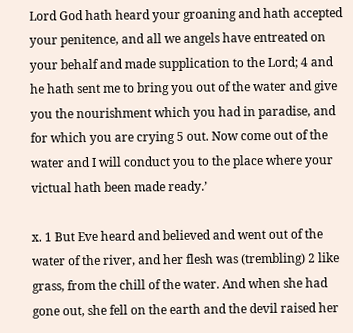Lord God hath heard your groaning and hath accepted your penitence, and all we angels have entreated on your behalf and made supplication to the Lord; 4 and he hath sent me to bring you out of the water and give you the nourishment which you had in paradise, and for which you are crying 5 out. Now come out of the water and I will conduct you to the place where your victual hath been made ready.’

x. 1 But Eve heard and believed and went out of the water of the river, and her flesh was (trembling) 2 like grass, from the chill of the water. And when she had gone out, she fell on the earth and the devil raised her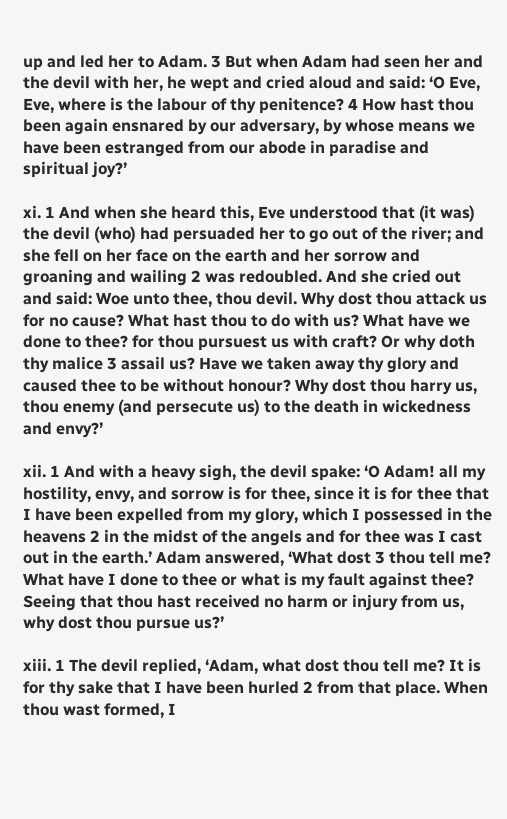up and led her to Adam. 3 But when Adam had seen her and the devil with her, he wept and cried aloud and said: ‘O Eve, Eve, where is the labour of thy penitence? 4 How hast thou been again ensnared by our adversary, by whose means we have been estranged from our abode in paradise and spiritual joy?’

xi. 1 And when she heard this, Eve understood that (it was) the devil (who) had persuaded her to go out of the river; and she fell on her face on the earth and her sorrow and groaning and wailing 2 was redoubled. And she cried out and said: Woe unto thee, thou devil. Why dost thou attack us for no cause? What hast thou to do with us? What have we done to thee? for thou pursuest us with craft? Or why doth thy malice 3 assail us? Have we taken away thy glory and caused thee to be without honour? Why dost thou harry us, thou enemy (and persecute us) to the death in wickedness and envy?’

xii. 1 And with a heavy sigh, the devil spake: ‘O Adam! all my hostility, envy, and sorrow is for thee, since it is for thee that I have been expelled from my glory, which I possessed in the heavens 2 in the midst of the angels and for thee was I cast out in the earth.’ Adam answered, ‘What dost 3 thou tell me? What have I done to thee or what is my fault against thee? Seeing that thou hast received no harm or injury from us, why dost thou pursue us?’

xiii. 1 The devil replied, ‘Adam, what dost thou tell me? It is for thy sake that I have been hurled 2 from that place. When thou wast formed, I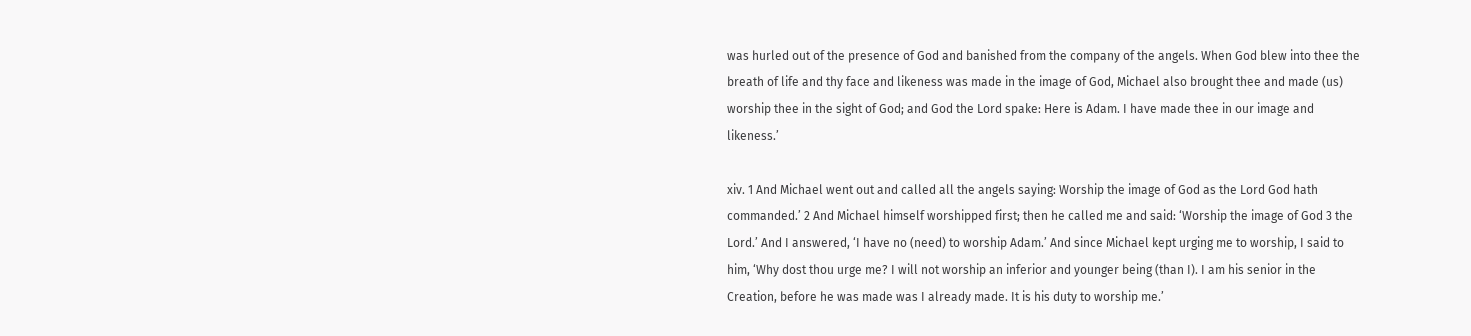was hurled out of the presence of God and banished from the company of the angels. When God blew into thee the breath of life and thy face and likeness was made in the image of God, Michael also brought thee and made (us) worship thee in the sight of God; and God the Lord spake: Here is Adam. I have made thee in our image and likeness.’

xiv. 1 And Michael went out and called all the angels saying: Worship the image of God as the Lord God hath commanded.’ 2 And Michael himself worshipped first; then he called me and said: ‘Worship the image of God 3 the Lord.’ And I answered, ‘I have no (need) to worship Adam.’ And since Michael kept urging me to worship, I said to him, ‘Why dost thou urge me? I will not worship an inferior and younger being (than I). I am his senior in the Creation, before he was made was I already made. It is his duty to worship me.’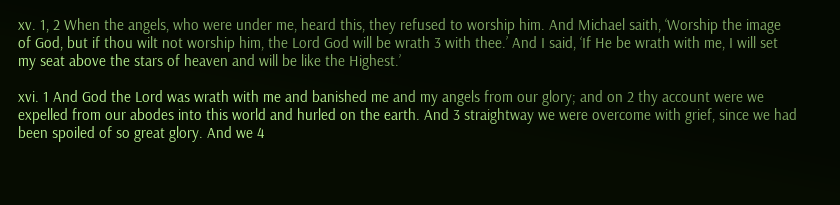xv. 1, 2 When the angels, who were under me, heard this, they refused to worship him. And Michael saith, ‘Worship the image of God, but if thou wilt not worship him, the Lord God will be wrath 3 with thee.’ And I said, ‘If He be wrath with me, I will set my seat above the stars of heaven and will be like the Highest.’

xvi. 1 And God the Lord was wrath with me and banished me and my angels from our glory; and on 2 thy account were we expelled from our abodes into this world and hurled on the earth. And 3 straightway we were overcome with grief, since we had been spoiled of so great glory. And we 4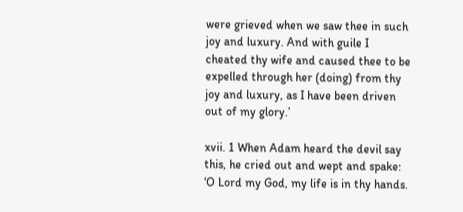were grieved when we saw thee in such joy and luxury. And with guile I cheated thy wife and caused thee to be expelled through her (doing) from thy joy and luxury, as I have been driven out of my glory.’

xvii. 1 When Adam heard the devil say this, he cried out and wept and spake: ‘O Lord my God, my life is in thy hands.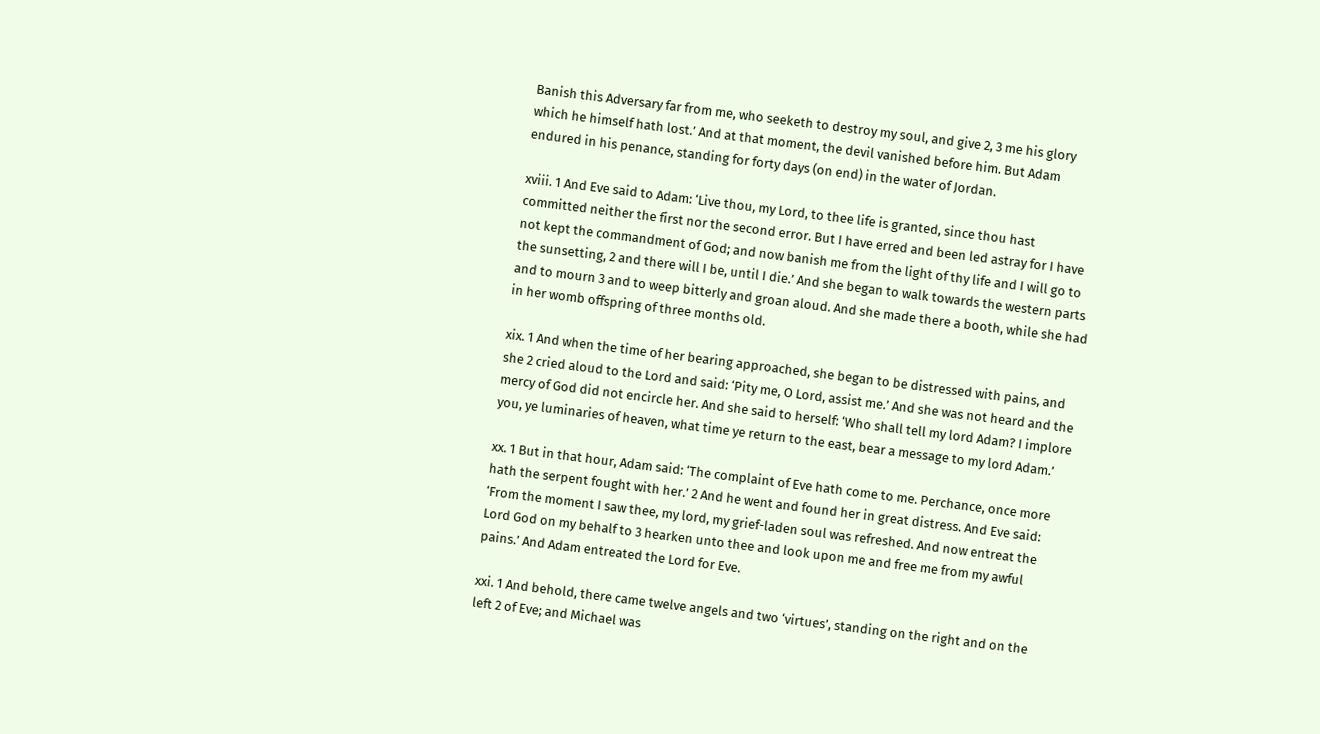Banish this Adversary far from me, who seeketh to destroy my soul, and give 2, 3 me his glory which he himself hath lost.’ And at that moment, the devil vanished before him. But Adam endured in his penance, standing for forty days (on end) in the water of Jordan.

xviii. 1 And Eve said to Adam: ‘Live thou, my Lord, to thee life is granted, since thou hast committed neither the first nor the second error. But I have erred and been led astray for I have not kept the commandment of God; and now banish me from the light of thy life and I will go to the sunsetting, 2 and there will I be, until I die.’ And she began to walk towards the western parts and to mourn 3 and to weep bitterly and groan aloud. And she made there a booth, while she had in her womb offspring of three months old.

xix. 1 And when the time of her bearing approached, she began to be distressed with pains, and she 2 cried aloud to the Lord and said: ‘Pity me, O Lord, assist me.’ And she was not heard and the mercy of God did not encircle her. And she said to herself: ‘Who shall tell my lord Adam? I implore you, ye luminaries of heaven, what time ye return to the east, bear a message to my lord Adam.’

xx. 1 But in that hour, Adam said: ‘The complaint of Eve hath come to me. Perchance, once more hath the serpent fought with her.’ 2 And he went and found her in great distress. And Eve said: ‘From the moment I saw thee, my lord, my grief-laden soul was refreshed. And now entreat the Lord God on my behalf to 3 hearken unto thee and look upon me and free me from my awful pains.’ And Adam entreated the Lord for Eve.

xxi. 1 And behold, there came twelve angels and two ‘virtues’, standing on the right and on the left 2 of Eve; and Michael was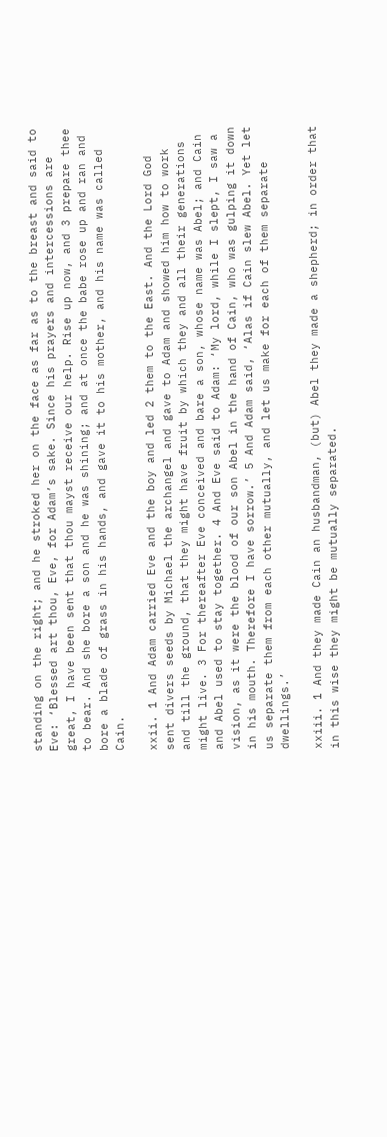standing on the right; and he stroked her on the face as far as to the breast and said to Eve: ‘Blessed art thou, Eve, for Adam’s sake. Since his prayers and intercessions are great, I have been sent that thou mayst receive our help. Rise up now, and 3 prepare thee to bear. And she bore a son and he was shining; and at once the babe rose up and ran and bore a blade of grass in his hands, and gave it to his mother, and his name was called Cain.

xxii. 1 And Adam carried Eve and the boy and led 2 them to the East. And the Lord God sent divers seeds by Michael the archangel and gave to Adam and showed him how to work and till the ground, that they might have fruit by which they and all their generations might live. 3 For thereafter Eve conceived and bare a son, whose name was Abel; and Cain and Abel used to stay together. 4 And Eve said to Adam: ‘My lord, while I slept, I saw a vision, as it were the blood of our son Abel in the hand of Cain, who was gulping it down in his mouth. Therefore I have sorrow.’ 5 And Adam said, ‘Alas if Cain slew Abel. Yet let us separate them from each other mutually, and let us make for each of them separate dwellings.’

xxiii. 1 And they made Cain an husbandman, (but) Abel they made a shepherd; in order that in this wise they might be mutually separated.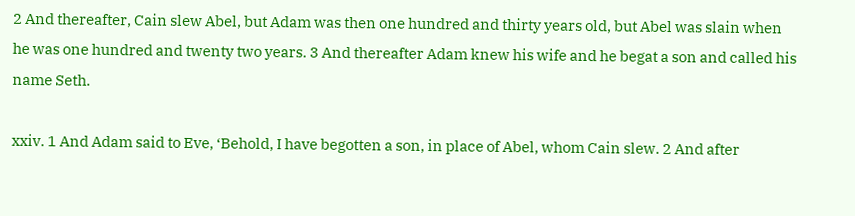2 And thereafter, Cain slew Abel, but Adam was then one hundred and thirty years old, but Abel was slain when he was one hundred and twenty two years. 3 And thereafter Adam knew his wife and he begat a son and called his name Seth.

xxiv. 1 And Adam said to Eve, ‘Behold, I have begotten a son, in place of Abel, whom Cain slew. 2 And after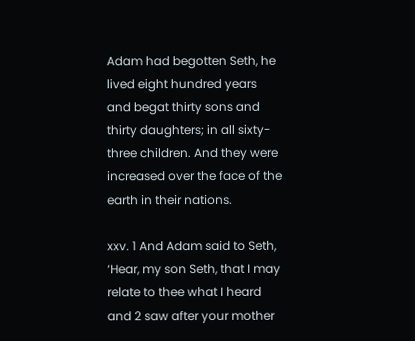Adam had begotten Seth, he lived eight hundred years and begat thirty sons and thirty daughters; in all sixty-three children. And they were increased over the face of the earth in their nations.

xxv. 1 And Adam said to Seth, ‘Hear, my son Seth, that I may relate to thee what I heard and 2 saw after your mother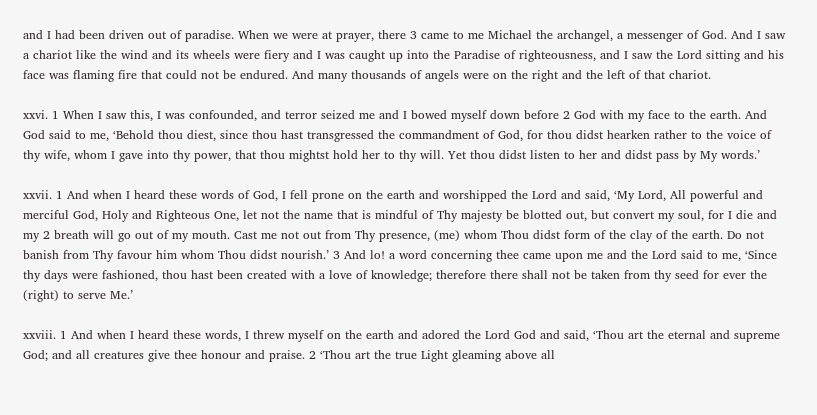and I had been driven out of paradise. When we were at prayer, there 3 came to me Michael the archangel, a messenger of God. And I saw a chariot like the wind and its wheels were fiery and I was caught up into the Paradise of righteousness, and I saw the Lord sitting and his face was flaming fire that could not be endured. And many thousands of angels were on the right and the left of that chariot.

xxvi. 1 When I saw this, I was confounded, and terror seized me and I bowed myself down before 2 God with my face to the earth. And God said to me, ‘Behold thou diest, since thou hast transgressed the commandment of God, for thou didst hearken rather to the voice of thy wife, whom I gave into thy power, that thou mightst hold her to thy will. Yet thou didst listen to her and didst pass by My words.’

xxvii. 1 And when I heard these words of God, I fell prone on the earth and worshipped the Lord and said, ‘My Lord, All powerful and merciful God, Holy and Righteous One, let not the name that is mindful of Thy majesty be blotted out, but convert my soul, for I die and my 2 breath will go out of my mouth. Cast me not out from Thy presence, (me) whom Thou didst form of the clay of the earth. Do not banish from Thy favour him whom Thou didst nourish.’ 3 And lo! a word concerning thee came upon me and the Lord said to me, ‘Since thy days were fashioned, thou hast been created with a love of knowledge; therefore there shall not be taken from thy seed for ever the (right) to serve Me.’

xxviii. 1 And when I heard these words, I threw myself on the earth and adored the Lord God and said, ‘Thou art the eternal and supreme God; and all creatures give thee honour and praise. 2 ‘Thou art the true Light gleaming above all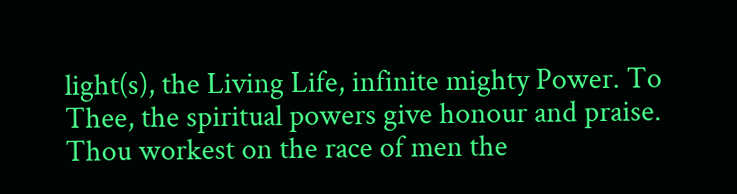light(s), the Living Life, infinite mighty Power. To Thee, the spiritual powers give honour and praise. Thou workest on the race of men the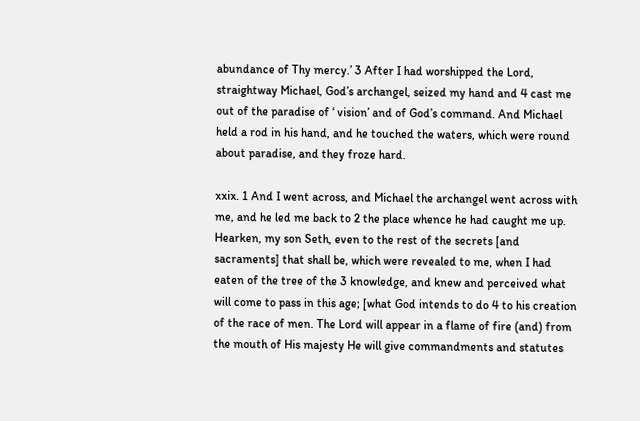abundance of Thy mercy.’ 3 After I had worshipped the Lord, straightway Michael, God’s archangel, seized my hand and 4 cast me out of the paradise of ‘ vision’ and of God’s command. And Michael held a rod in his hand, and he touched the waters, which were round about paradise, and they froze hard.

xxix. 1 And I went across, and Michael the archangel went across with me, and he led me back to 2 the place whence he had caught me up. Hearken, my son Seth, even to the rest of the secrets [and sacraments] that shall be, which were revealed to me, when I had eaten of the tree of the 3 knowledge, and knew and perceived what will come to pass in this age; [what God intends to do 4 to his creation of the race of men. The Lord will appear in a flame of fire (and) from the mouth of His majesty He will give commandments and statutes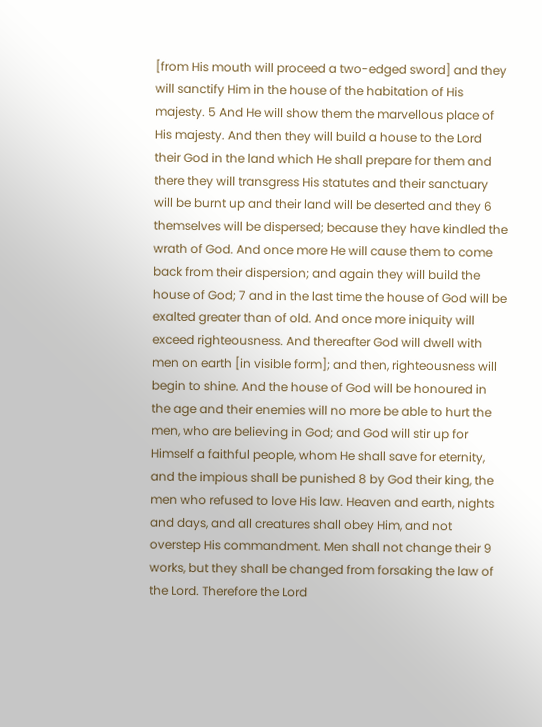[from His mouth will proceed a two-edged sword] and they will sanctify Him in the house of the habitation of His majesty. 5 And He will show them the marvellous place of His majesty. And then they will build a house to the Lord their God in the land which He shall prepare for them and there they will transgress His statutes and their sanctuary will be burnt up and their land will be deserted and they 6 themselves will be dispersed; because they have kindled the wrath of God. And once more He will cause them to come back from their dispersion; and again they will build the house of God; 7 and in the last time the house of God will be exalted greater than of old. And once more iniquity will exceed righteousness. And thereafter God will dwell with men on earth [in visible form]; and then, righteousness will begin to shine. And the house of God will be honoured in the age and their enemies will no more be able to hurt the men, who are believing in God; and God will stir up for Himself a faithful people, whom He shall save for eternity, and the impious shall be punished 8 by God their king, the men who refused to love His law. Heaven and earth, nights and days, and all creatures shall obey Him, and not overstep His commandment. Men shall not change their 9 works, but they shall be changed from forsaking the law of the Lord. Therefore the Lord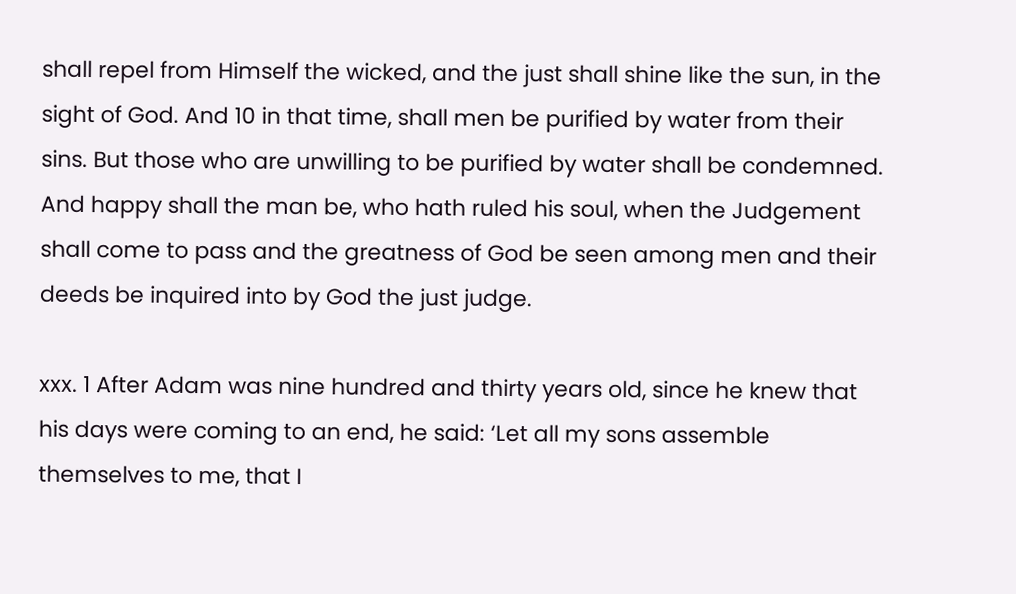shall repel from Himself the wicked, and the just shall shine like the sun, in the sight of God. And 10 in that time, shall men be purified by water from their sins. But those who are unwilling to be purified by water shall be condemned. And happy shall the man be, who hath ruled his soul, when the Judgement shall come to pass and the greatness of God be seen among men and their deeds be inquired into by God the just judge.

xxx. 1 After Adam was nine hundred and thirty years old, since he knew that his days were coming to an end, he said: ‘Let all my sons assemble themselves to me, that I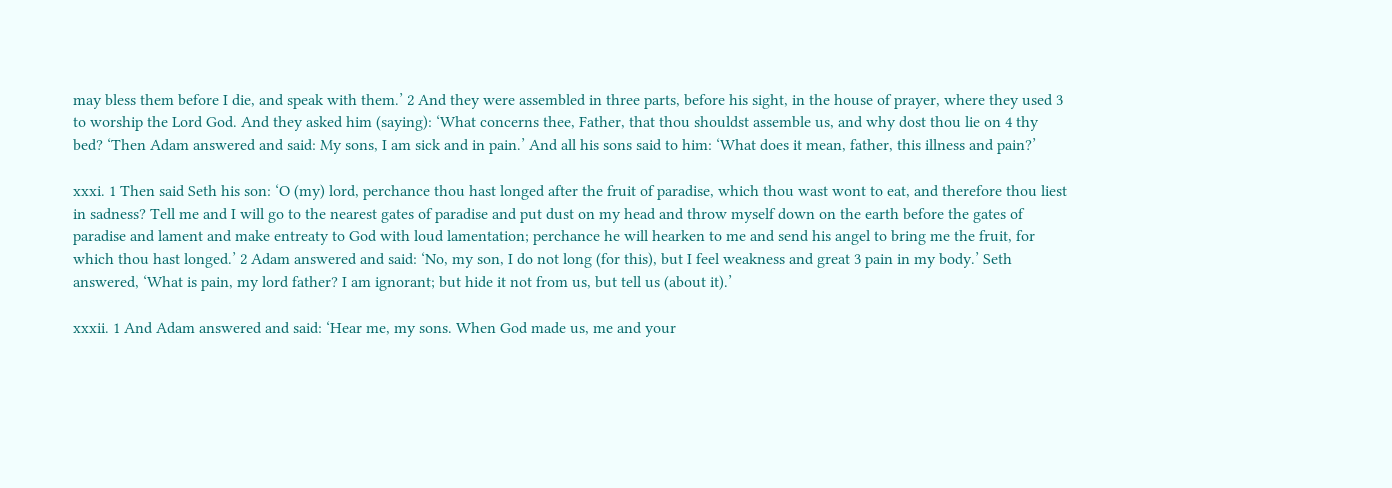may bless them before I die, and speak with them.’ 2 And they were assembled in three parts, before his sight, in the house of prayer, where they used 3 to worship the Lord God. And they asked him (saying): ‘What concerns thee, Father, that thou shouldst assemble us, and why dost thou lie on 4 thy bed? ‘Then Adam answered and said: My sons, I am sick and in pain.’ And all his sons said to him: ‘What does it mean, father, this illness and pain?’

xxxi. 1 Then said Seth his son: ‘O (my) lord, perchance thou hast longed after the fruit of paradise, which thou wast wont to eat, and therefore thou liest in sadness? Tell me and I will go to the nearest gates of paradise and put dust on my head and throw myself down on the earth before the gates of paradise and lament and make entreaty to God with loud lamentation; perchance he will hearken to me and send his angel to bring me the fruit, for which thou hast longed.’ 2 Adam answered and said: ‘No, my son, I do not long (for this), but I feel weakness and great 3 pain in my body.’ Seth answered, ‘What is pain, my lord father? I am ignorant; but hide it not from us, but tell us (about it).’

xxxii. 1 And Adam answered and said: ‘Hear me, my sons. When God made us, me and your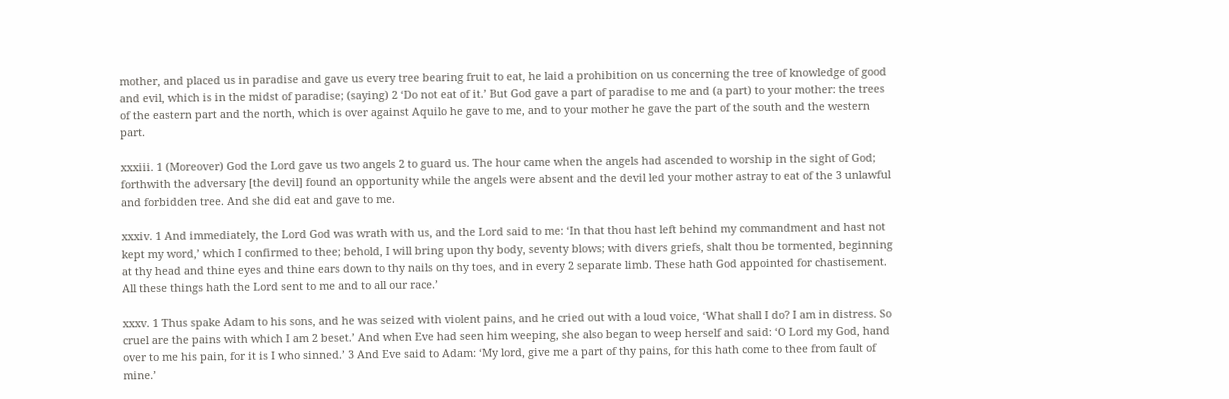mother, and placed us in paradise and gave us every tree bearing fruit to eat, he laid a prohibition on us concerning the tree of knowledge of good and evil, which is in the midst of paradise; (saying) 2 ‘Do not eat of it.’ But God gave a part of paradise to me and (a part) to your mother: the trees of the eastern part and the north, which is over against Aquilo he gave to me, and to your mother he gave the part of the south and the western part.

xxxiii. 1 (Moreover) God the Lord gave us two angels 2 to guard us. The hour came when the angels had ascended to worship in the sight of God; forthwith the adversary [the devil] found an opportunity while the angels were absent and the devil led your mother astray to eat of the 3 unlawful and forbidden tree. And she did eat and gave to me.

xxxiv. 1 And immediately, the Lord God was wrath with us, and the Lord said to me: ‘In that thou hast left behind my commandment and hast not kept my word,’ which I confirmed to thee; behold, I will bring upon thy body, seventy blows; with divers griefs, shalt thou be tormented, beginning at thy head and thine eyes and thine ears down to thy nails on thy toes, and in every 2 separate limb. These hath God appointed for chastisement. All these things hath the Lord sent to me and to all our race.’

xxxv. 1 Thus spake Adam to his sons, and he was seized with violent pains, and he cried out with a loud voice, ‘What shall I do? I am in distress. So cruel are the pains with which I am 2 beset.’ And when Eve had seen him weeping, she also began to weep herself and said: ‘O Lord my God, hand over to me his pain, for it is I who sinned.’ 3 And Eve said to Adam: ‘My lord, give me a part of thy pains, for this hath come to thee from fault of mine.’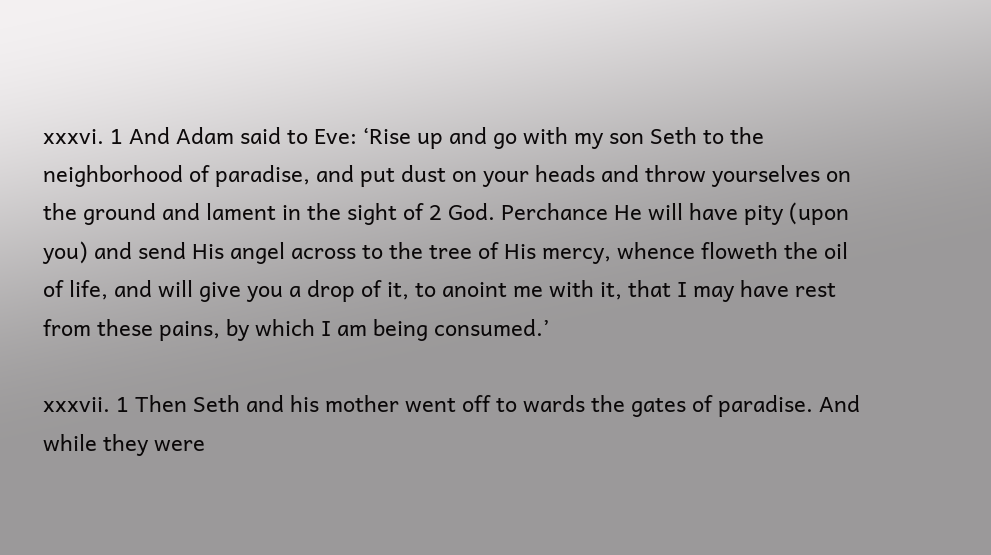xxxvi. 1 And Adam said to Eve: ‘Rise up and go with my son Seth to the neighborhood of paradise, and put dust on your heads and throw yourselves on the ground and lament in the sight of 2 God. Perchance He will have pity (upon you) and send His angel across to the tree of His mercy, whence floweth the oil of life, and will give you a drop of it, to anoint me with it, that I may have rest from these pains, by which I am being consumed.’

xxxvii. 1 Then Seth and his mother went off to wards the gates of paradise. And while they were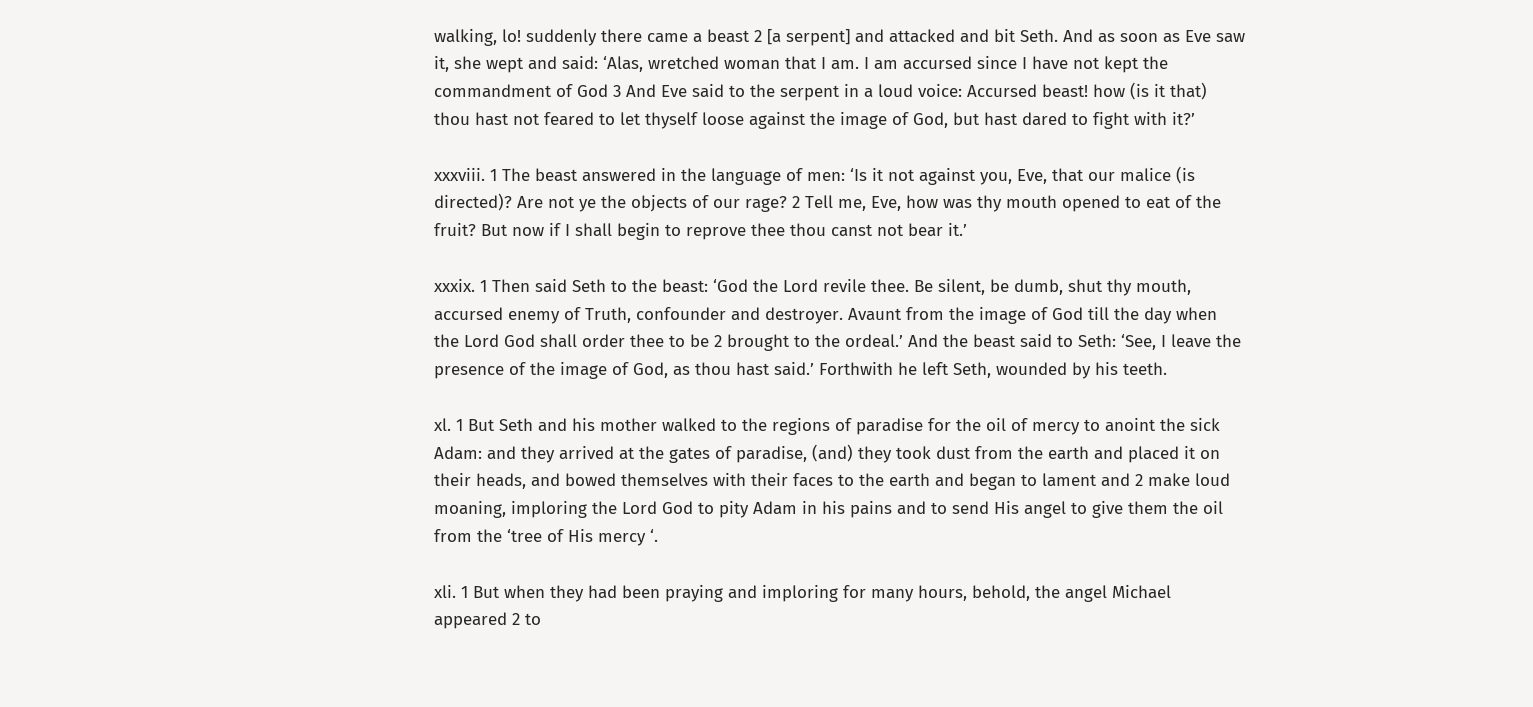walking, lo! suddenly there came a beast 2 [a serpent] and attacked and bit Seth. And as soon as Eve saw it, she wept and said: ‘Alas, wretched woman that I am. I am accursed since I have not kept the commandment of God 3 And Eve said to the serpent in a loud voice: Accursed beast! how (is it that) thou hast not feared to let thyself loose against the image of God, but hast dared to fight with it?’

xxxviii. 1 The beast answered in the language of men: ‘Is it not against you, Eve, that our malice (is directed)? Are not ye the objects of our rage? 2 Tell me, Eve, how was thy mouth opened to eat of the fruit? But now if I shall begin to reprove thee thou canst not bear it.’

xxxix. 1 Then said Seth to the beast: ‘God the Lord revile thee. Be silent, be dumb, shut thy mouth, accursed enemy of Truth, confounder and destroyer. Avaunt from the image of God till the day when the Lord God shall order thee to be 2 brought to the ordeal.’ And the beast said to Seth: ‘See, I leave the presence of the image of God, as thou hast said.’ Forthwith he left Seth, wounded by his teeth.

xl. 1 But Seth and his mother walked to the regions of paradise for the oil of mercy to anoint the sick Adam: and they arrived at the gates of paradise, (and) they took dust from the earth and placed it on their heads, and bowed themselves with their faces to the earth and began to lament and 2 make loud moaning, imploring the Lord God to pity Adam in his pains and to send His angel to give them the oil from the ‘tree of His mercy ‘.

xli. 1 But when they had been praying and imploring for many hours, behold, the angel Michael appeared 2 to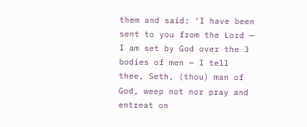them and said: ‘I have been sent to you from the Lord — I am set by God over the 3 bodies of men — I tell thee, Seth, (thou) man of God, weep not nor pray and entreat on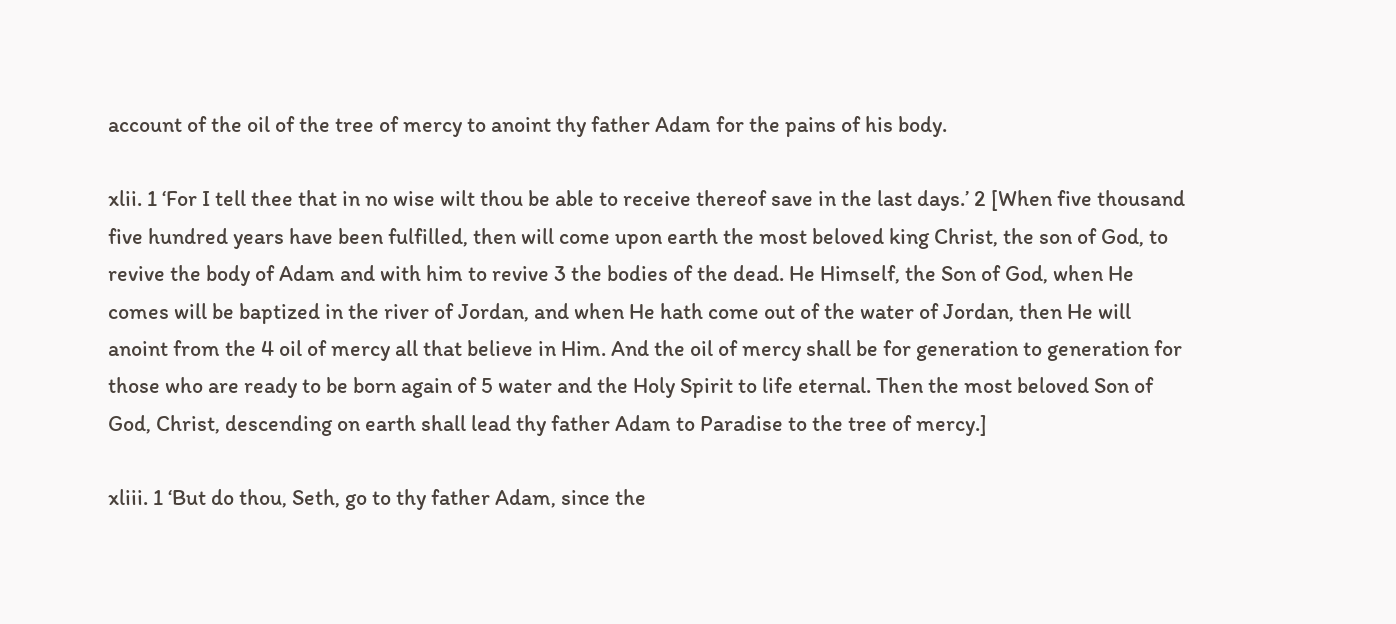account of the oil of the tree of mercy to anoint thy father Adam for the pains of his body.

xlii. 1 ‘For I tell thee that in no wise wilt thou be able to receive thereof save in the last days.’ 2 [When five thousand five hundred years have been fulfilled, then will come upon earth the most beloved king Christ, the son of God, to revive the body of Adam and with him to revive 3 the bodies of the dead. He Himself, the Son of God, when He comes will be baptized in the river of Jordan, and when He hath come out of the water of Jordan, then He will anoint from the 4 oil of mercy all that believe in Him. And the oil of mercy shall be for generation to generation for those who are ready to be born again of 5 water and the Holy Spirit to life eternal. Then the most beloved Son of God, Christ, descending on earth shall lead thy father Adam to Paradise to the tree of mercy.]

xliii. 1 ‘But do thou, Seth, go to thy father Adam, since the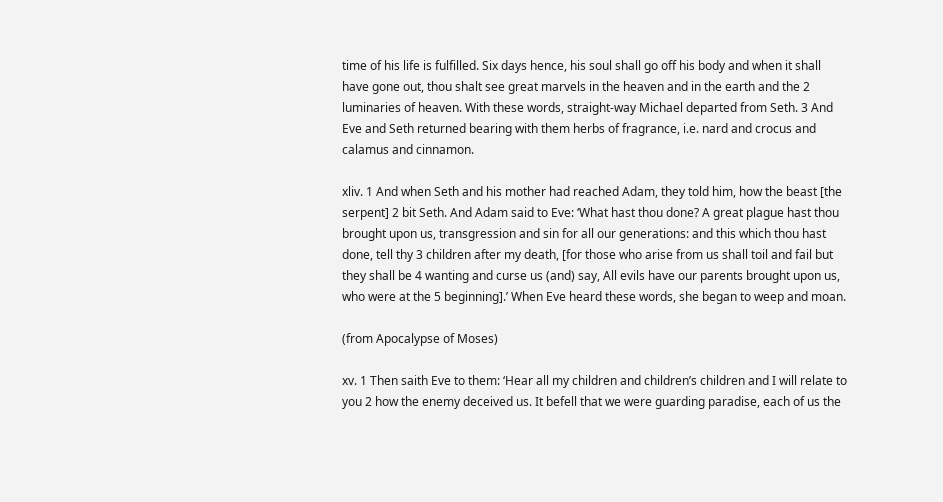time of his life is fulfilled. Six days hence, his soul shall go off his body and when it shall have gone out, thou shalt see great marvels in the heaven and in the earth and the 2 luminaries of heaven. With these words, straight-way Michael departed from Seth. 3 And Eve and Seth returned bearing with them herbs of fragrance, i.e. nard and crocus and calamus and cinnamon.

xliv. 1 And when Seth and his mother had reached Adam, they told him, how the beast [the serpent] 2 bit Seth. And Adam said to Eve: ‘What hast thou done? A great plague hast thou brought upon us, transgression and sin for all our generations: and this which thou hast done, tell thy 3 children after my death, [for those who arise from us shall toil and fail but they shall be 4 wanting and curse us (and) say, All evils have our parents brought upon us, who were at the 5 beginning].’ When Eve heard these words, she began to weep and moan.

(from Apocalypse of Moses)

xv. 1 Then saith Eve to them: ‘Hear all my children and children’s children and I will relate to you 2 how the enemy deceived us. It befell that we were guarding paradise, each of us the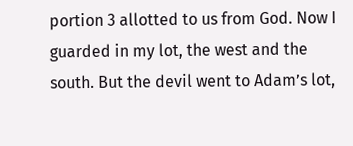portion 3 allotted to us from God. Now I guarded in my lot, the west and the south. But the devil went to Adam’s lot,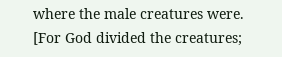where the male creatures were. [For God divided the creatures;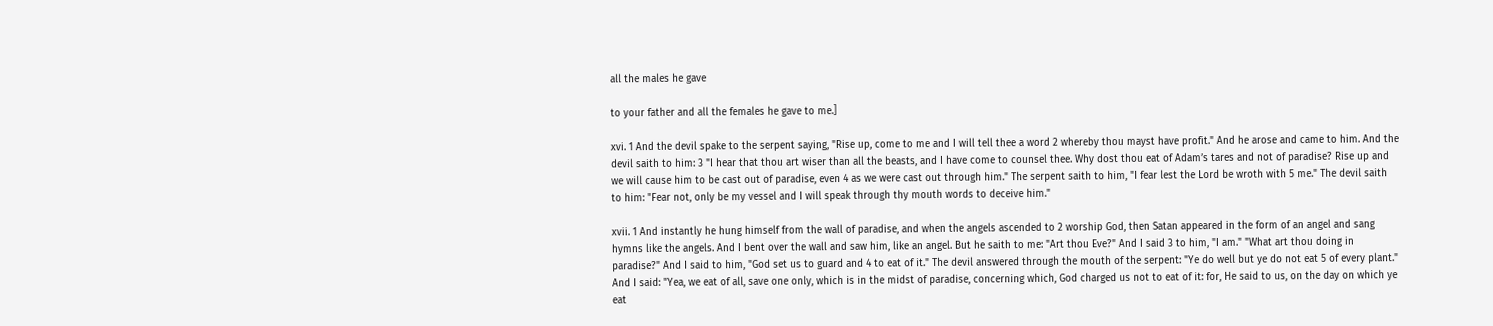all the males he gave

to your father and all the females he gave to me.]

xvi. 1 And the devil spake to the serpent saying, "Rise up, come to me and I will tell thee a word 2 whereby thou mayst have profit." And he arose and came to him. And the devil saith to him: 3 "I hear that thou art wiser than all the beasts, and I have come to counsel thee. Why dost thou eat of Adam’s tares and not of paradise? Rise up and we will cause him to be cast out of paradise, even 4 as we were cast out through him." The serpent saith to him, "I fear lest the Lord be wroth with 5 me." The devil saith to him: "Fear not, only be my vessel and I will speak through thy mouth words to deceive him."

xvii. 1 And instantly he hung himself from the wall of paradise, and when the angels ascended to 2 worship God, then Satan appeared in the form of an angel and sang hymns like the angels. And I bent over the wall and saw him, like an angel. But he saith to me: "Art thou Eve?" And I said 3 to him, "I am." "What art thou doing in paradise?" And I said to him, "God set us to guard and 4 to eat of it." The devil answered through the mouth of the serpent: "Ye do well but ye do not eat 5 of every plant." And I said: "Yea, we eat of all, save one only, which is in the midst of paradise, concerning which, God charged us not to eat of it: for, He said to us, on the day on which ye eat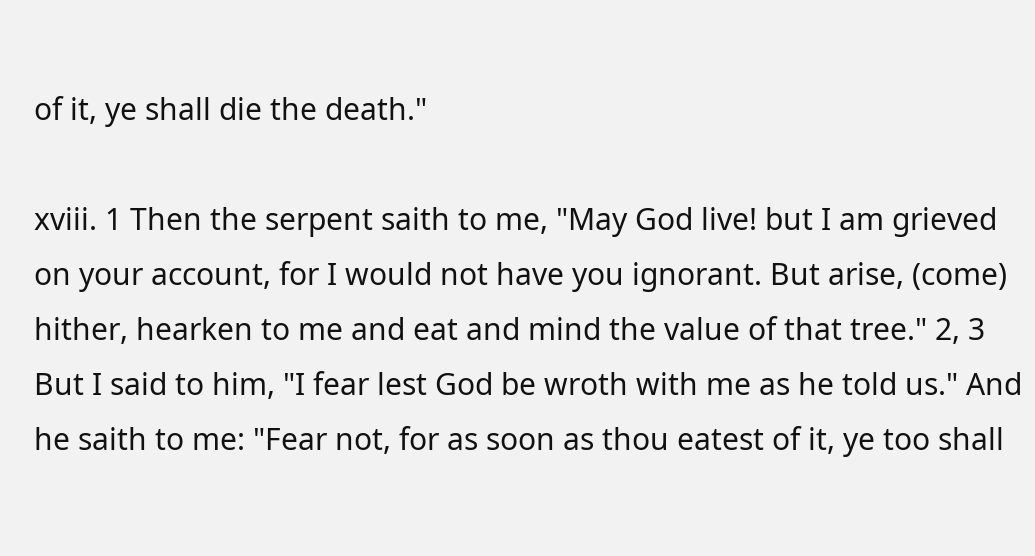of it, ye shall die the death."

xviii. 1 Then the serpent saith to me, "May God live! but I am grieved on your account, for I would not have you ignorant. But arise, (come) hither, hearken to me and eat and mind the value of that tree." 2, 3 But I said to him, "I fear lest God be wroth with me as he told us." And he saith to me: "Fear not, for as soon as thou eatest of it, ye too shall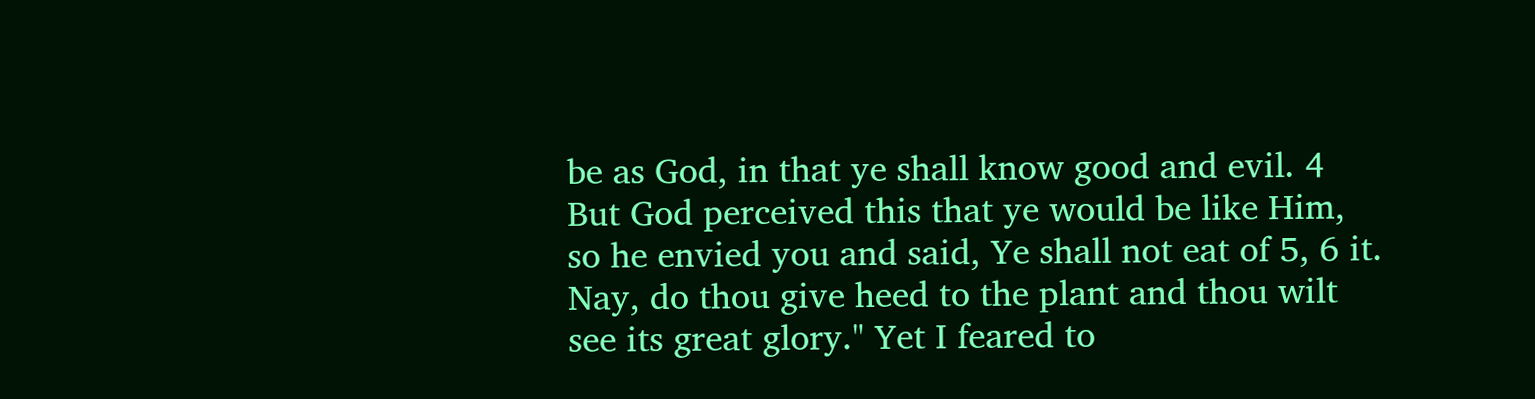be as God, in that ye shall know good and evil. 4 But God perceived this that ye would be like Him, so he envied you and said, Ye shall not eat of 5, 6 it. Nay, do thou give heed to the plant and thou wilt see its great glory." Yet I feared to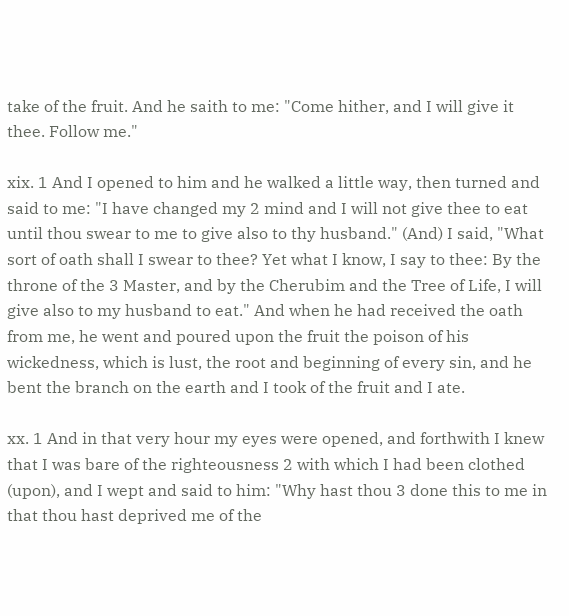take of the fruit. And he saith to me: "Come hither, and I will give it thee. Follow me."

xix. 1 And I opened to him and he walked a little way, then turned and said to me: "I have changed my 2 mind and I will not give thee to eat until thou swear to me to give also to thy husband." (And) I said, "What sort of oath shall I swear to thee? Yet what I know, I say to thee: By the throne of the 3 Master, and by the Cherubim and the Tree of Life, I will give also to my husband to eat." And when he had received the oath from me, he went and poured upon the fruit the poison of his wickedness, which is lust, the root and beginning of every sin, and he bent the branch on the earth and I took of the fruit and I ate.

xx. 1 And in that very hour my eyes were opened, and forthwith I knew that I was bare of the righteousness 2 with which I had been clothed (upon), and I wept and said to him: "Why hast thou 3 done this to me in that thou hast deprived me of the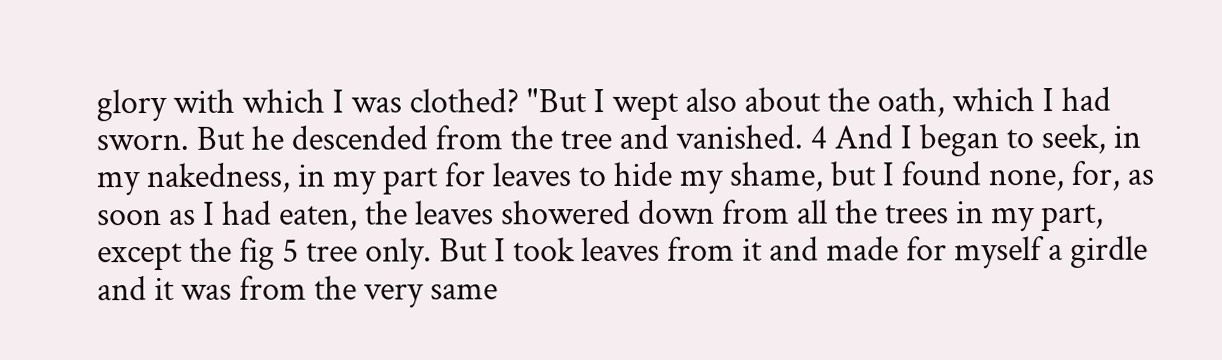glory with which I was clothed? "But I wept also about the oath, which I had sworn. But he descended from the tree and vanished. 4 And I began to seek, in my nakedness, in my part for leaves to hide my shame, but I found none, for, as soon as I had eaten, the leaves showered down from all the trees in my part, except the fig 5 tree only. But I took leaves from it and made for myself a girdle and it was from the very same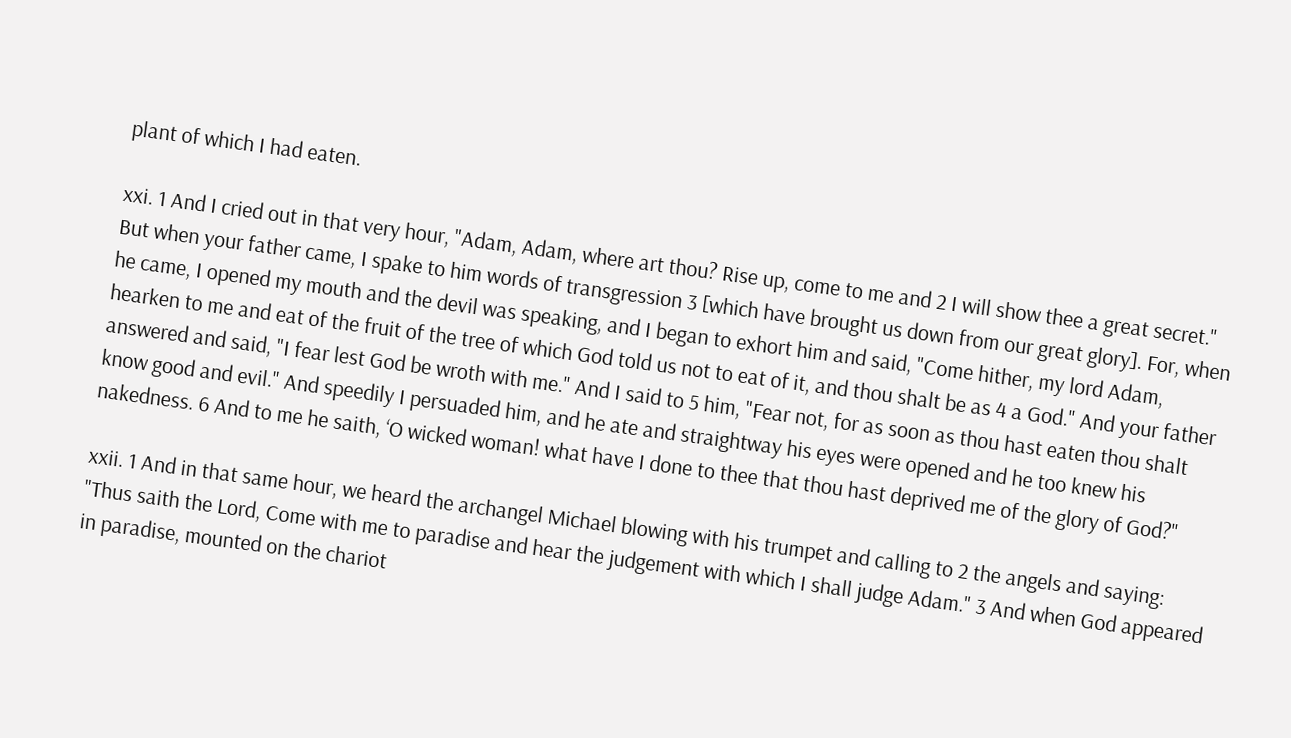plant of which I had eaten.

xxi. 1 And I cried out in that very hour, "Adam, Adam, where art thou? Rise up, come to me and 2 I will show thee a great secret." But when your father came, I spake to him words of transgression 3 [which have brought us down from our great glory]. For, when he came, I opened my mouth and the devil was speaking, and I began to exhort him and said, "Come hither, my lord Adam, hearken to me and eat of the fruit of the tree of which God told us not to eat of it, and thou shalt be as 4 a God." And your father answered and said, "I fear lest God be wroth with me." And I said to 5 him, "Fear not, for as soon as thou hast eaten thou shalt know good and evil." And speedily I persuaded him, and he ate and straightway his eyes were opened and he too knew his nakedness. 6 And to me he saith, ‘O wicked woman! what have I done to thee that thou hast deprived me of the glory of God?"

xxii. 1 And in that same hour, we heard the archangel Michael blowing with his trumpet and calling to 2 the angels and saying: "Thus saith the Lord, Come with me to paradise and hear the judgement with which I shall judge Adam." 3 And when God appeared in paradise, mounted on the chariot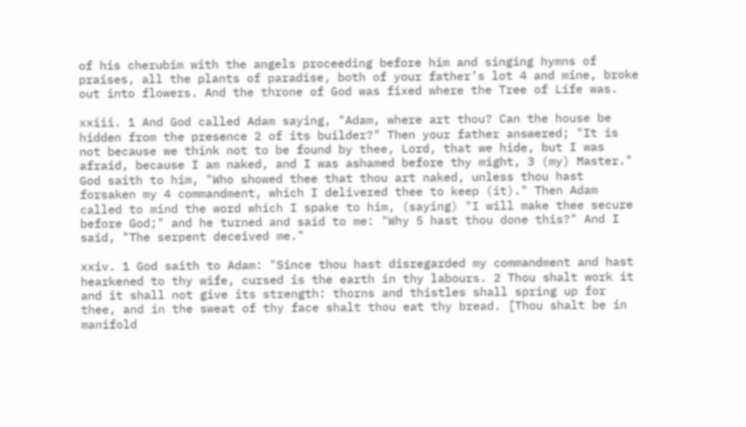of his cherubim with the angels proceeding before him and singing hymns of praises, all the plants of paradise, both of your father’s lot 4 and mine, broke out into flowers. And the throne of God was fixed where the Tree of Life was.

xxiii. 1 And God called Adam saying, "Adam, where art thou? Can the house be hidden from the presence 2 of its builder?" Then your father answered; "It is not because we think not to be found by thee, Lord, that we hide, but I was afraid, because I am naked, and I was ashamed before thy might, 3 (my) Master." God saith to him, "Who showed thee that thou art naked, unless thou hast forsaken my 4 commandment, which I delivered thee to keep (it)." Then Adam called to mind the word which I spake to him, (saying) "I will make thee secure before God;" and he turned and said to me: "Why 5 hast thou done this?" And I said, "The serpent deceived me."

xxiv. 1 God saith to Adam: "Since thou hast disregarded my commandment and hast hearkened to thy wife, cursed is the earth in thy labours. 2 Thou shalt work it and it shall not give its strength: thorns and thistles shall spring up for thee, and in the sweat of thy face shalt thou eat thy bread. [Thou shalt be in manifold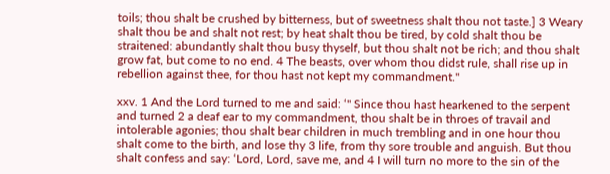toils; thou shalt be crushed by bitterness, but of sweetness shalt thou not taste.] 3 Weary shalt thou be and shalt not rest; by heat shalt thou be tired, by cold shalt thou be straitened: abundantly shalt thou busy thyself, but thou shalt not be rich; and thou shalt grow fat, but come to no end. 4 The beasts, over whom thou didst rule, shall rise up in rebellion against thee, for thou hast not kept my commandment."

xxv. 1 And the Lord turned to me and said: ‘" Since thou hast hearkened to the serpent and turned 2 a deaf ear to my commandment, thou shalt be in throes of travail and intolerable agonies; thou shalt bear children in much trembling and in one hour thou shalt come to the birth, and lose thy 3 life, from thy sore trouble and anguish. But thou shalt confess and say: ‘Lord, Lord, save me, and 4 I will turn no more to the sin of the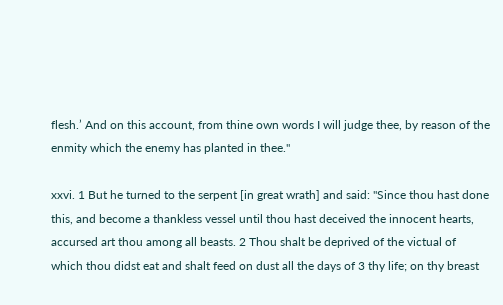flesh.’ And on this account, from thine own words I will judge thee, by reason of the enmity which the enemy has planted in thee."

xxvi. 1 But he turned to the serpent [in great wrath] and said: "Since thou hast done this, and become a thankless vessel until thou hast deceived the innocent hearts, accursed art thou among all beasts. 2 Thou shalt be deprived of the victual of which thou didst eat and shalt feed on dust all the days of 3 thy life; on thy breast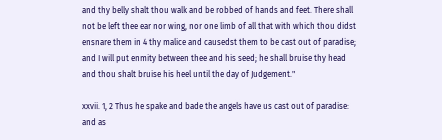and thy belly shalt thou walk and be robbed of hands and feet. There shall not be left thee ear nor wing, nor one limb of all that with which thou didst ensnare them in 4 thy malice and causedst them to be cast out of paradise; and I will put enmity between thee and his seed; he shall bruise thy head and thou shalt bruise his heel until the day of Judgement."

xxvii. 1, 2 Thus he spake and bade the angels have us cast out of paradise: and as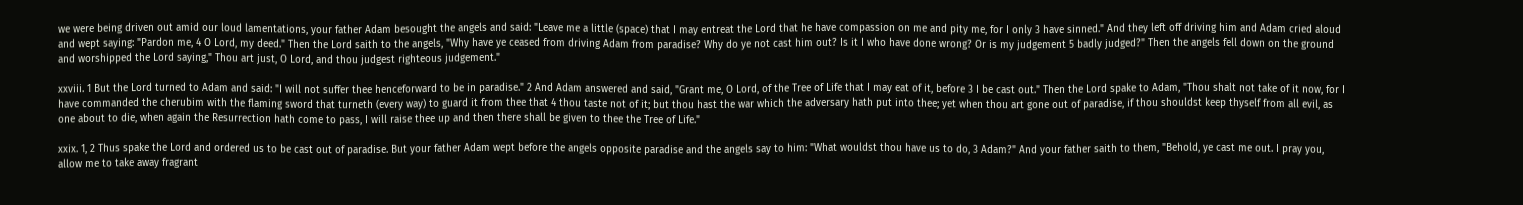we were being driven out amid our loud lamentations, your father Adam besought the angels and said: "Leave me a little (space) that I may entreat the Lord that he have compassion on me and pity me, for I only 3 have sinned." And they left off driving him and Adam cried aloud and wept saying: "Pardon me, 4 O Lord, my deed." Then the Lord saith to the angels, "Why have ye ceased from driving Adam from paradise? Why do ye not cast him out? Is it I who have done wrong? Or is my judgement 5 badly judged?" Then the angels fell down on the ground and worshipped the Lord saying," Thou art just, O Lord, and thou judgest righteous judgement."

xxviii. 1 But the Lord turned to Adam and said: "I will not suffer thee henceforward to be in paradise." 2 And Adam answered and said, "Grant me, O Lord, of the Tree of Life that I may eat of it, before 3 I be cast out." Then the Lord spake to Adam, "Thou shalt not take of it now, for I have commanded the cherubim with the flaming sword that turneth (every way) to guard it from thee that 4 thou taste not of it; but thou hast the war which the adversary hath put into thee; yet when thou art gone out of paradise, if thou shouldst keep thyself from all evil, as one about to die, when again the Resurrection hath come to pass, I will raise thee up and then there shall be given to thee the Tree of Life."

xxix. 1, 2 Thus spake the Lord and ordered us to be cast out of paradise. But your father Adam wept before the angels opposite paradise and the angels say to him: "What wouldst thou have us to do, 3 Adam?" And your father saith to them, "Behold, ye cast me out. I pray you, allow me to take away fragrant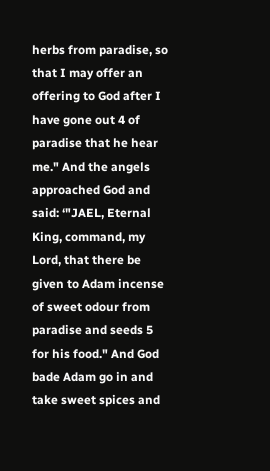herbs from paradise, so that I may offer an offering to God after I have gone out 4 of paradise that he hear me." And the angels approached God and said: ‘"JAEL, Eternal King, command, my Lord, that there be given to Adam incense of sweet odour from paradise and seeds 5 for his food." And God bade Adam go in and take sweet spices and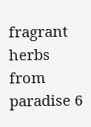fragrant herbs from paradise 6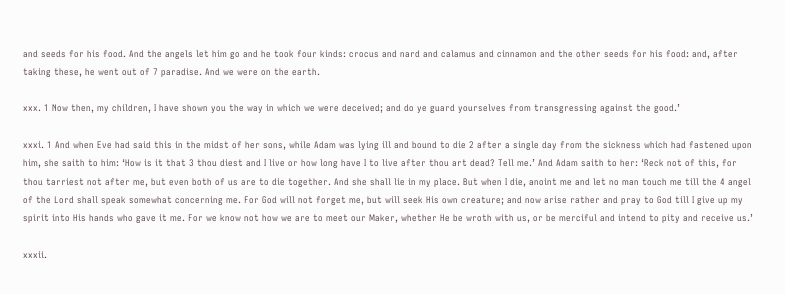and seeds for his food. And the angels let him go and he took four kinds: crocus and nard and calamus and cinnamon and the other seeds for his food: and, after taking these, he went out of 7 paradise. And we were on the earth.

xxx. 1 Now then, my children, I have shown you the way in which we were deceived; and do ye guard yourselves from transgressing against the good.’

xxxi. 1 And when Eve had said this in the midst of her sons, while Adam was lying ill and bound to die 2 after a single day from the sickness which had fastened upon him, she saith to him: ‘How is it that 3 thou diest and I live or how long have I to live after thou art dead? Tell me.’ And Adam saith to her: ‘Reck not of this, for thou tarriest not after me, but even both of us are to die together. And she shall lie in my place. But when I die, anoint me and let no man touch me till the 4 angel of the Lord shall speak somewhat concerning me. For God will not forget me, but will seek His own creature; and now arise rather and pray to God till I give up my spirit into His hands who gave it me. For we know not how we are to meet our Maker, whether He be wroth with us, or be merciful and intend to pity and receive us.’

xxxii.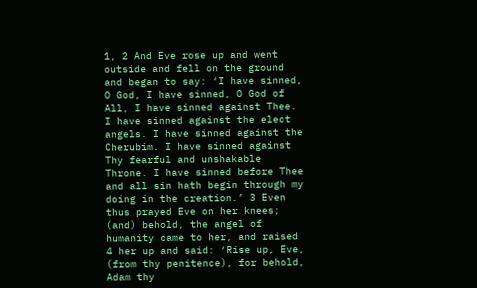1, 2 And Eve rose up and went outside and fell on the ground and began to say: ‘I have sinned, O God, I have sinned, O God of All, I have sinned against Thee. I have sinned against the elect angels. I have sinned against the Cherubim. I have sinned against Thy fearful and unshakable Throne. I have sinned before Thee and all sin hath begin through my doing in the creation.’ 3 Even thus prayed Eve on her knees; (and) behold, the angel of humanity came to her, and raised 4 her up and said: ‘Rise up, Eve, (from thy penitence), for behold, Adam thy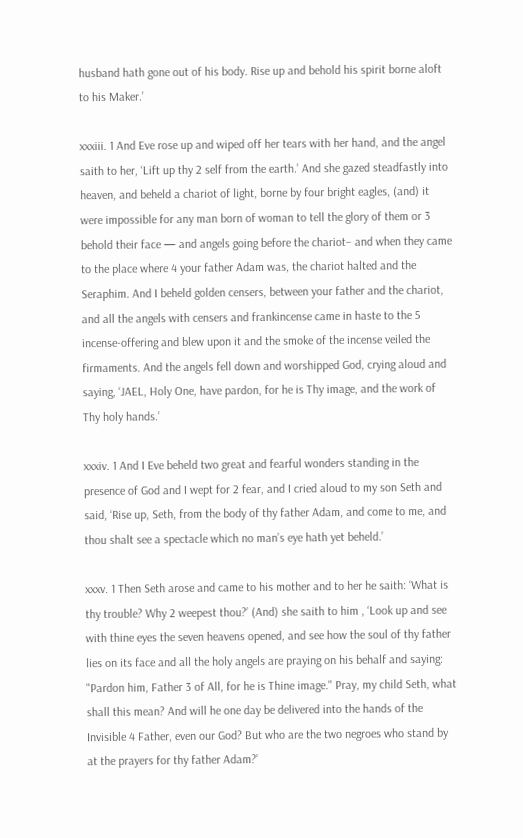husband hath gone out of his body. Rise up and behold his spirit borne aloft to his Maker.’

xxxiii. 1 And Eve rose up and wiped off her tears with her hand, and the angel saith to her, ‘Lift up thy 2 self from the earth.’ And she gazed steadfastly into heaven, and beheld a chariot of light, borne by four bright eagles, (and) it were impossible for any man born of woman to tell the glory of them or 3 behold their face — and angels going before the chariot– and when they came to the place where 4 your father Adam was, the chariot halted and the Seraphim. And I beheld golden censers, between your father and the chariot, and all the angels with censers and frankincense came in haste to the 5 incense-offering and blew upon it and the smoke of the incense veiled the firmaments. And the angels fell down and worshipped God, crying aloud and saying, ‘JAEL, Holy One, have pardon, for he is Thy image, and the work of Thy holy hands.’

xxxiv. 1 And I Eve beheld two great and fearful wonders standing in the presence of God and I wept for 2 fear, and I cried aloud to my son Seth and said, ‘Rise up, Seth, from the body of thy father Adam, and come to me, and thou shalt see a spectacle which no man’s eye hath yet beheld.’

xxxv. 1 Then Seth arose and came to his mother and to her he saith: ‘What is thy trouble? Why 2 weepest thou?’ (And) she saith to him , ‘Look up and see with thine eyes the seven heavens opened, and see how the soul of thy father lies on its face and all the holy angels are praying on his behalf and saying: "Pardon him, Father 3 of All, for he is Thine image." Pray, my child Seth, what shall this mean? And will he one day be delivered into the hands of the Invisible 4 Father, even our God? But who are the two negroes who stand by at the prayers for thy father Adam?’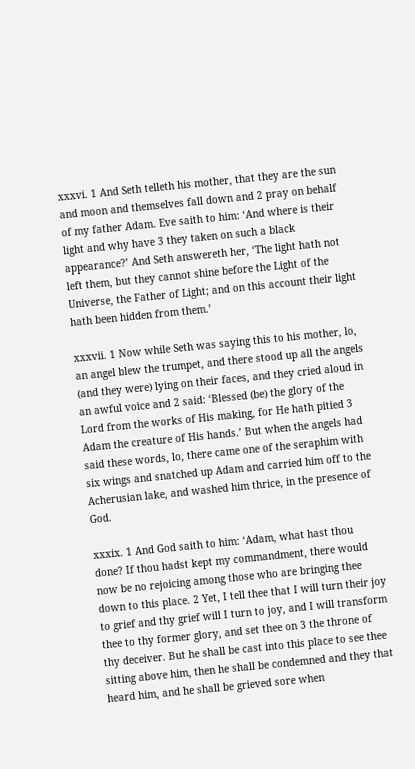xxxvi. 1 And Seth telleth his mother, that they are the sun and moon and themselves fall down and 2 pray on behalf of my father Adam. Eve saith to him: ‘And where is their light and why have 3 they taken on such a black appearance?’ And Seth answereth her, ‘The light hath not left them, but they cannot shine before the Light of the Universe, the Father of Light; and on this account their light hath been hidden from them.’

xxxvii. 1 Now while Seth was saying this to his mother, lo, an angel blew the trumpet, and there stood up all the angels (and they were) lying on their faces, and they cried aloud in an awful voice and 2 said: ‘Blessed (be) the glory of the Lord from the works of His making, for He hath pitied 3 Adam the creature of His hands.’ But when the angels had said these words, lo, there came one of the seraphim with six wings and snatched up Adam and carried him off to the Acherusian lake, and washed him thrice, in the presence of God.

xxxix. 1 And God saith to him: ‘Adam, what hast thou done? If thou hadst kept my commandment, there would now be no rejoicing among those who are bringing thee down to this place. 2 Yet, I tell thee that I will turn their joy to grief and thy grief will I turn to joy, and I will transform thee to thy former glory, and set thee on 3 the throne of thy deceiver. But he shall be cast into this place to see thee sitting above him, then he shall be condemned and they that heard him, and he shall be grieved sore when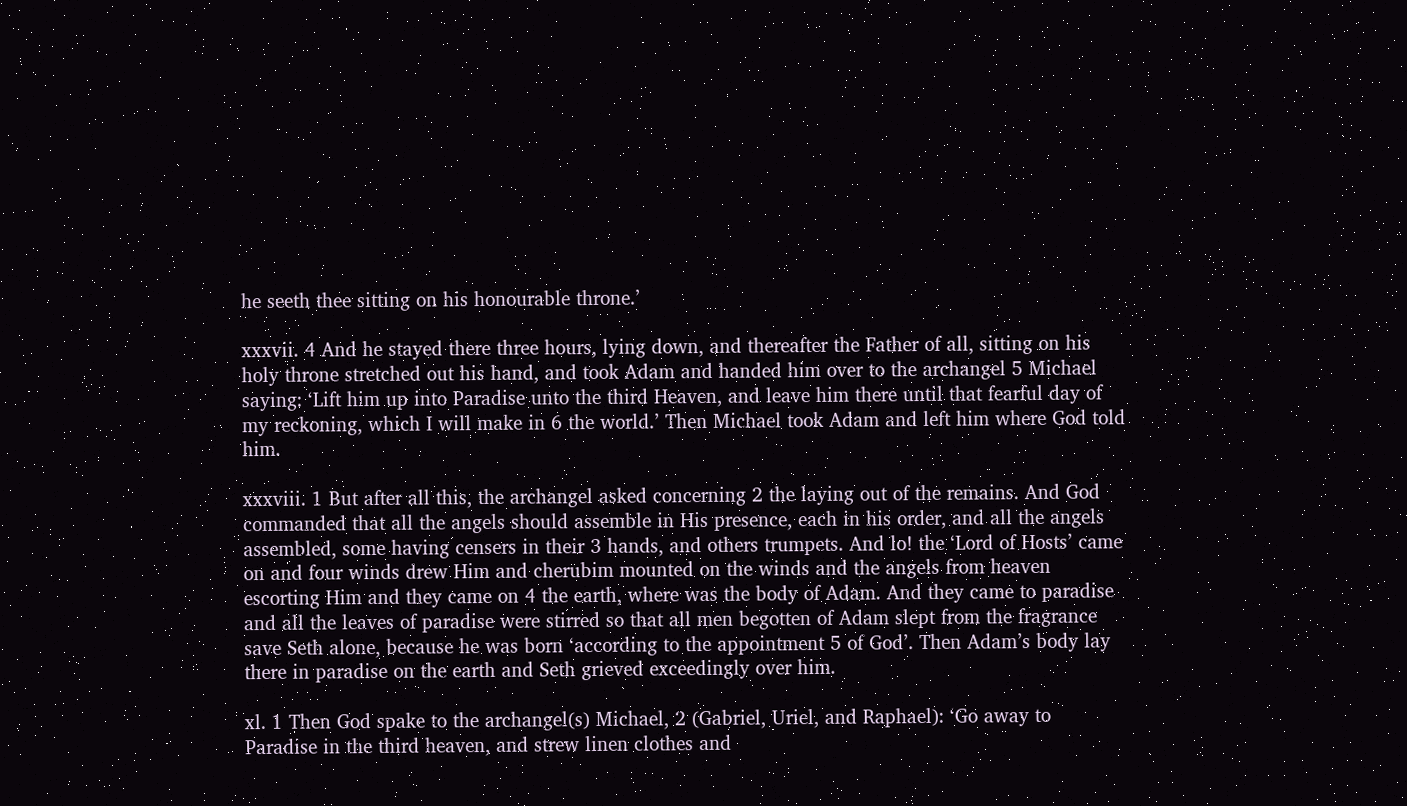he seeth thee sitting on his honourable throne.’

xxxvii. 4 And he stayed there three hours, lying down, and thereafter the Father of all, sitting on his holy throne stretched out his hand, and took Adam and handed him over to the archangel 5 Michael saying: ‘Lift him up into Paradise unto the third Heaven, and leave him there until that fearful day of my reckoning, which I will make in 6 the world.’ Then Michael took Adam and left him where God told him.

xxxviii. 1 But after all this, the archangel asked concerning 2 the laying out of the remains. And God commanded that all the angels should assemble in His presence, each in his order, and all the angels assembled, some having censers in their 3 hands, and others trumpets. And lo! the ‘Lord of Hosts’ came on and four winds drew Him and cherubim mounted on the winds and the angels from heaven escorting Him and they came on 4 the earth, where was the body of Adam. And they came to paradise and all the leaves of paradise were stirred so that all men begotten of Adam slept from the fragrance save Seth alone, because he was born ‘according to the appointment 5 of God’. Then Adam’s body lay there in paradise on the earth and Seth grieved exceedingly over him.

xl. 1 Then God spake to the archangel(s) Michael, 2 (Gabriel, Uriel, and Raphael): ‘Go away to Paradise in the third heaven, and strew linen clothes and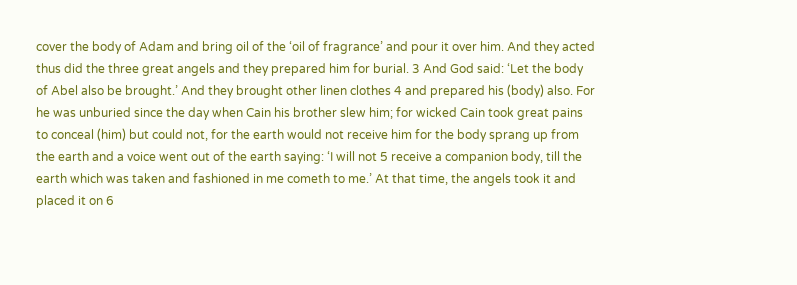cover the body of Adam and bring oil of the ‘oil of fragrance’ and pour it over him. And they acted thus did the three great angels and they prepared him for burial. 3 And God said: ‘Let the body of Abel also be brought.’ And they brought other linen clothes 4 and prepared his (body) also. For he was unburied since the day when Cain his brother slew him; for wicked Cain took great pains to conceal (him) but could not, for the earth would not receive him for the body sprang up from the earth and a voice went out of the earth saying: ‘I will not 5 receive a companion body, till the earth which was taken and fashioned in me cometh to me.’ At that time, the angels took it and placed it on 6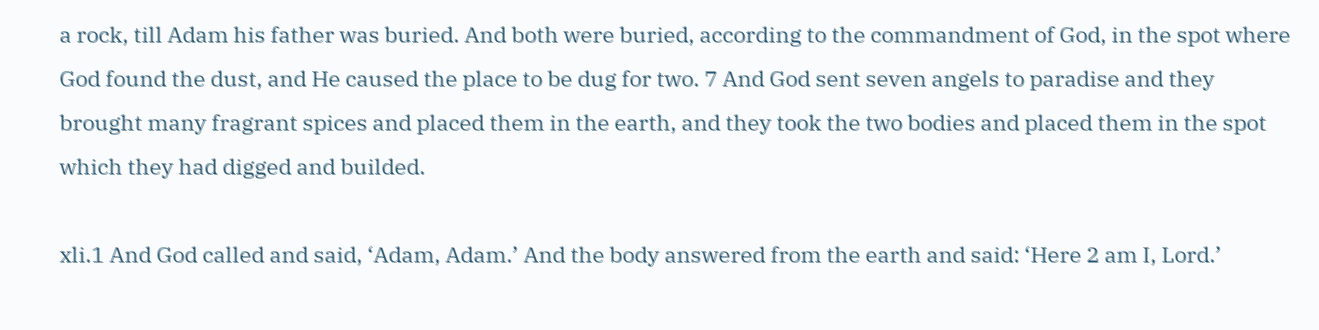a rock, till Adam his father was buried. And both were buried, according to the commandment of God, in the spot where God found the dust, and He caused the place to be dug for two. 7 And God sent seven angels to paradise and they brought many fragrant spices and placed them in the earth, and they took the two bodies and placed them in the spot which they had digged and builded.

xli.1 And God called and said, ‘Adam, Adam.’ And the body answered from the earth and said: ‘Here 2 am I, Lord.’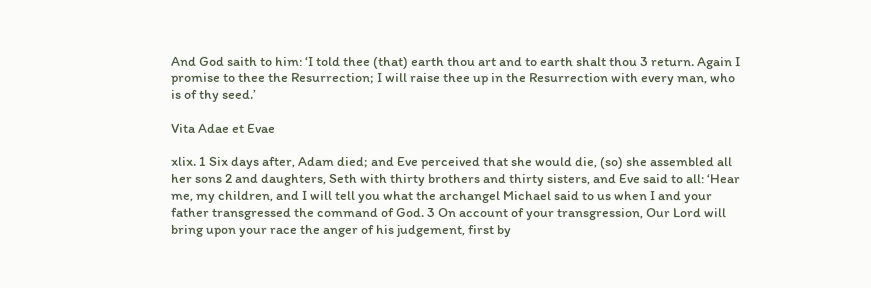And God saith to him: ‘I told thee (that) earth thou art and to earth shalt thou 3 return. Again I promise to thee the Resurrection; I will raise thee up in the Resurrection with every man, who is of thy seed.’

Vita Adae et Evae

xlix. 1 Six days after, Adam died; and Eve perceived that she would die, (so) she assembled all her sons 2 and daughters, Seth with thirty brothers and thirty sisters, and Eve said to all: ‘Hear me, my children, and I will tell you what the archangel Michael said to us when I and your father transgressed the command of God. 3 On account of your transgression, Our Lord will bring upon your race the anger of his judgement, first by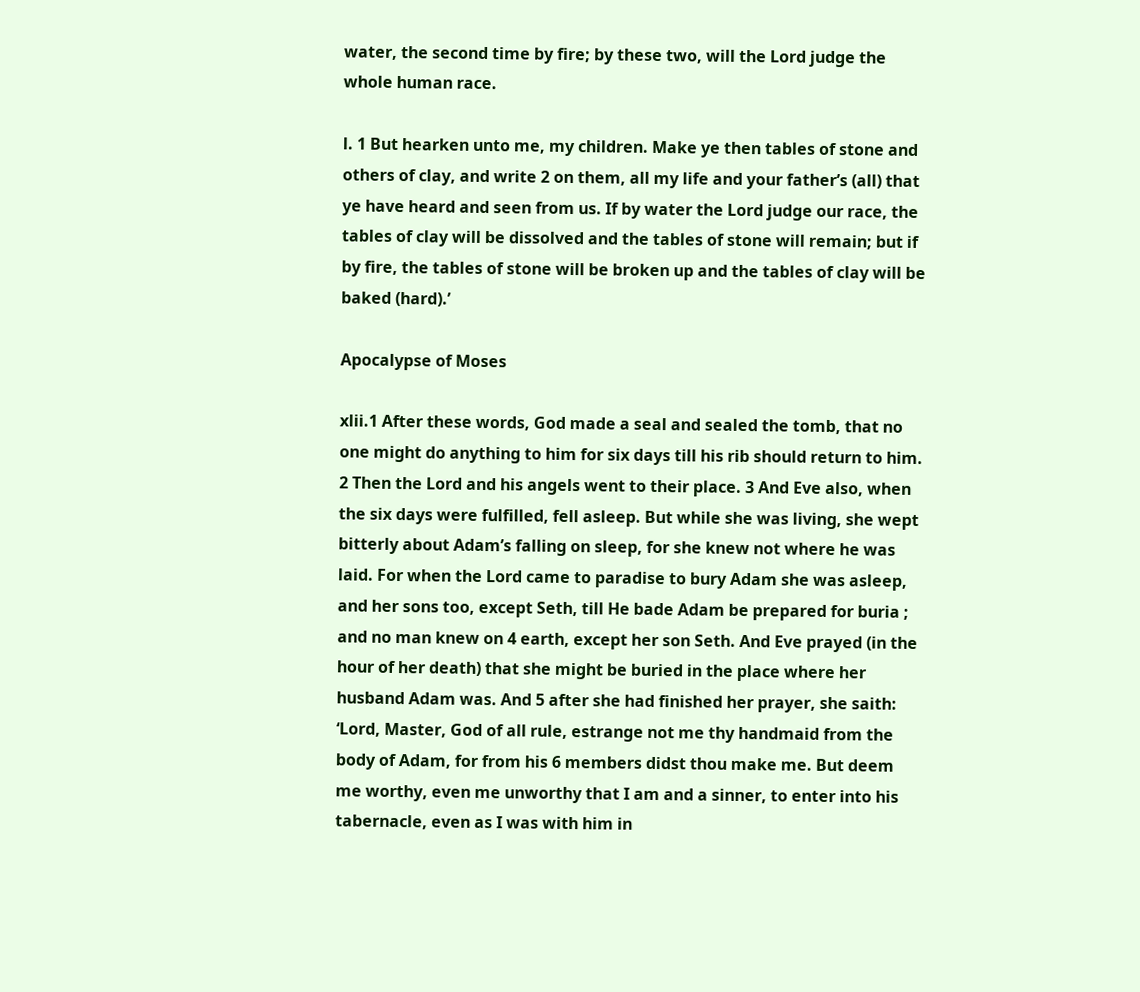water, the second time by fire; by these two, will the Lord judge the whole human race.

l. 1 But hearken unto me, my children. Make ye then tables of stone and others of clay, and write 2 on them, all my life and your father’s (all) that ye have heard and seen from us. If by water the Lord judge our race, the tables of clay will be dissolved and the tables of stone will remain; but if by fire, the tables of stone will be broken up and the tables of clay will be baked (hard).’

Apocalypse of Moses

xlii.1 After these words, God made a seal and sealed the tomb, that no one might do anything to him for six days till his rib should return to him. 2 Then the Lord and his angels went to their place. 3 And Eve also, when the six days were fulfilled, fell asleep. But while she was living, she wept bitterly about Adam’s falling on sleep, for she knew not where he was laid. For when the Lord came to paradise to bury Adam she was asleep, and her sons too, except Seth, till He bade Adam be prepared for buria ; and no man knew on 4 earth, except her son Seth. And Eve prayed (in the hour of her death) that she might be buried in the place where her husband Adam was. And 5 after she had finished her prayer, she saith: ‘Lord, Master, God of all rule, estrange not me thy handmaid from the body of Adam, for from his 6 members didst thou make me. But deem me worthy, even me unworthy that I am and a sinner, to enter into his tabernacle, even as I was with him in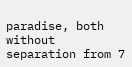paradise, both without separation from 7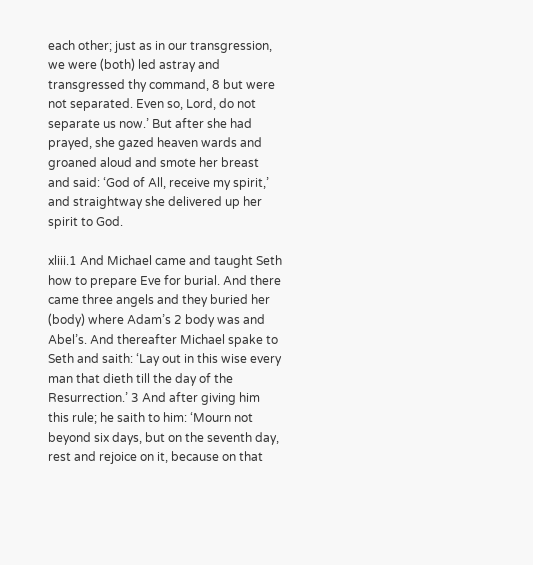each other; just as in our transgression, we were (both) led astray and transgressed thy command, 8 but were not separated. Even so, Lord, do not separate us now.’ But after she had prayed, she gazed heaven wards and groaned aloud and smote her breast and said: ‘God of All, receive my spirit,’ and straightway she delivered up her spirit to God.

xliii.1 And Michael came and taught Seth how to prepare Eve for burial. And there came three angels and they buried her (body) where Adam’s 2 body was and Abel’s. And thereafter Michael spake to Seth and saith: ‘Lay out in this wise every man that dieth till the day of the Resurrection.’ 3 And after giving him this rule; he saith to him: ‘Mourn not beyond six days, but on the seventh day, rest and rejoice on it, because on that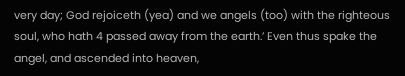very day; God rejoiceth (yea) and we angels (too) with the righteous soul, who hath 4 passed away from the earth.’ Even thus spake the angel, and ascended into heaven,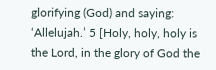glorifying (God) and saying: ‘Allelujah.’ 5 [Holy, holy, holy is the Lord, in the glory of God the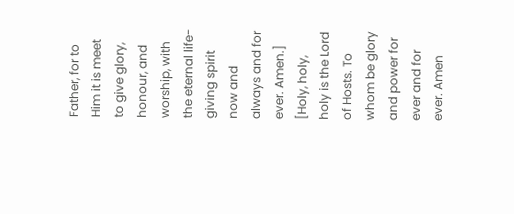Father, for to Him it is meet to give glory, honour, and worship, with the eternal life-giving spirit now and always and for ever. Amen.] [Holy, holy, holy is the Lord of Hosts. To whom be glory and power for ever and for ever. Amen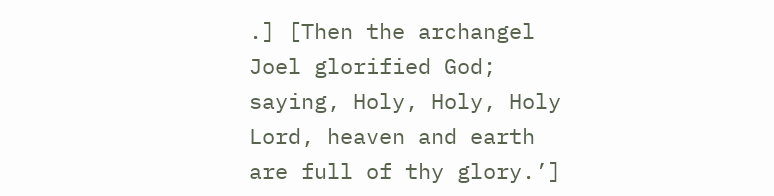.] [Then the archangel Joel glorified God; saying, Holy, Holy, Holy Lord, heaven and earth are full of thy glory.’]